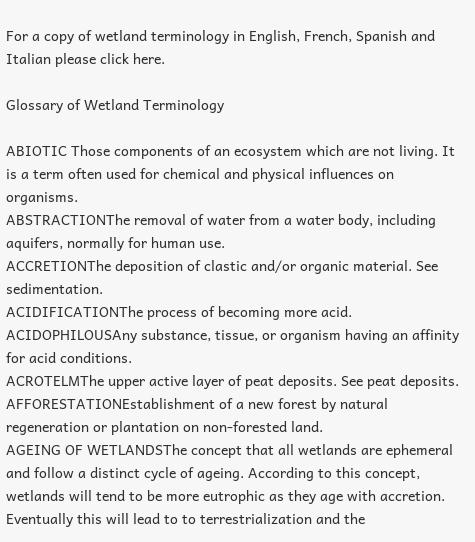For a copy of wetland terminology in English, French, Spanish and Italian please click here.

Glossary of Wetland Terminology

ABIOTIC Those components of an ecosystem which are not living. It is a term often used for chemical and physical influences on organisms.
ABSTRACTIONThe removal of water from a water body, including aquifers, normally for human use.
ACCRETIONThe deposition of clastic and/or organic material. See sedimentation.
ACIDIFICATIONThe process of becoming more acid.
ACIDOPHILOUSAny substance, tissue, or organism having an affinity for acid conditions.
ACROTELMThe upper active layer of peat deposits. See peat deposits.
AFFORESTATIONEstablishment of a new forest by natural regeneration or plantation on non-forested land.
AGEING OF WETLANDSThe concept that all wetlands are ephemeral and follow a distinct cycle of ageing. According to this concept, wetlands will tend to be more eutrophic as they age with accretion. Eventually this will lead to to terrestrialization and the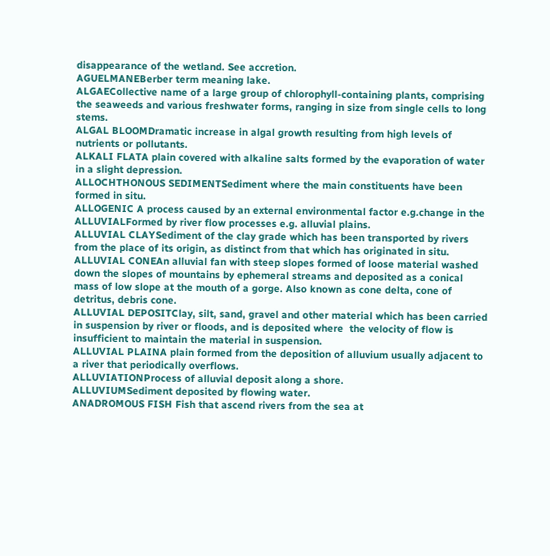disappearance of the wetland. See accretion.
AGUELMANEBerber term meaning lake.
ALGAECollective name of a large group of chlorophyll-containing plants, comprising the seaweeds and various freshwater forms, ranging in size from single cells to long stems.
ALGAL BLOOMDramatic increase in algal growth resulting from high levels of nutrients or pollutants.
ALKALI FLATA plain covered with alkaline salts formed by the evaporation of water in a slight depression.
ALLOCHTHONOUS SEDIMENTSediment where the main constituents have been formed in situ.
ALLOGENIC A process caused by an external environmental factor e.g.change in the
ALLUVIALFormed by river flow processes e.g. alluvial plains.
ALLUVIAL CLAYSediment of the clay grade which has been transported by rivers from the place of its origin, as distinct from that which has originated in situ.
ALLUVIAL CONEAn alluvial fan with steep slopes formed of loose material washed down the slopes of mountains by ephemeral streams and deposited as a conical mass of low slope at the mouth of a gorge. Also known as cone delta, cone of detritus, debris cone.
ALLUVIAL DEPOSITClay, silt, sand, gravel and other material which has been carried in suspension by river or floods, and is deposited where  the velocity of flow is insufficient to maintain the material in suspension.
ALLUVIAL PLAINA plain formed from the deposition of alluvium usually adjacent to a river that periodically overflows.
ALLUVIATIONProcess of alluvial deposit along a shore.
ALLUVIUMSediment deposited by flowing water.
ANADROMOUS FISH Fish that ascend rivers from the sea at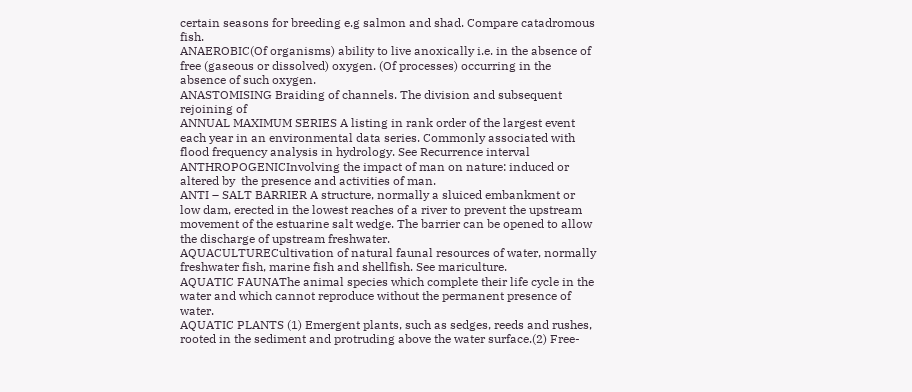certain seasons for breeding e.g salmon and shad. Compare catadromous fish.
ANAEROBIC(Of organisms) ability to live anoxically i.e. in the absence of free (gaseous or dissolved) oxygen. (Of processes) occurring in the absence of such oxygen.
ANASTOMISING Braiding of channels. The division and subsequent rejoining of
ANNUAL MAXIMUM SERIES A listing in rank order of the largest event each year in an environmental data series. Commonly associated with flood frequency analysis in hydrology. See Recurrence interval
ANTHROPOGENICInvolving the impact of man on nature: induced or altered by  the presence and activities of man.
ANTI – SALT BARRIER A structure, normally a sluiced embankment or low dam, erected in the lowest reaches of a river to prevent the upstream movement of the estuarine salt wedge. The barrier can be opened to allow the discharge of upstream freshwater.
AQUACULTURECultivation of natural faunal resources of water, normally freshwater fish, marine fish and shellfish. See mariculture.
AQUATIC FAUNAThe animal species which complete their life cycle in the water and which cannot reproduce without the permanent presence of water.
AQUATIC PLANTS (1) Emergent plants, such as sedges, reeds and rushes, rooted in the sediment and protruding above the water surface.(2) Free-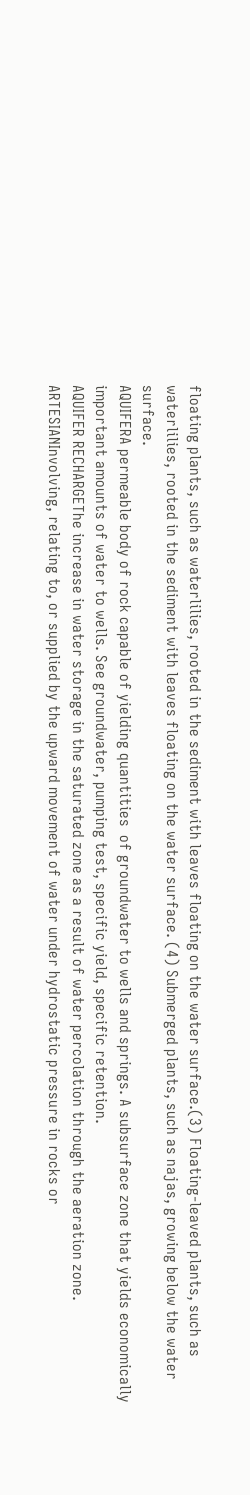floating plants, such as waterlilies, rooted in the sediment with leaves floating on the water surface.(3) Floating-leaved plants, such as waterlilies, rooted in the sediment with leaves floating on the water surface. (4) Submerged plants, such as najas, growing below the water surface.
AQUIFERA permeable body of rock capable of yielding quantities  of groundwater to wells and springs. A subsurface zone that yields economically important amounts of water to wells. See groundwater, pumping test, specific yield, specific retention.
AQUIFER RECHARGEThe increase in water storage in the saturated zone as a result of water percolation through the aeration zone.
ARTESIANInvolving, relating to, or supplied by the upward movement of water under hydrostatic pressure in rocks or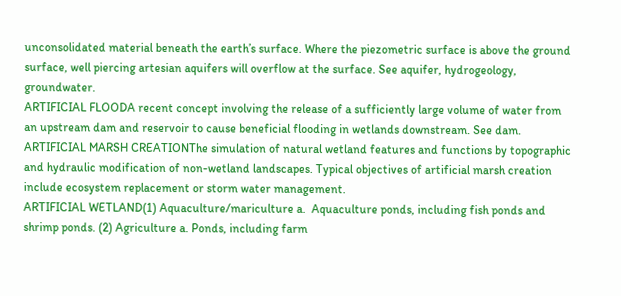unconsolidated material beneath the earth’s surface. Where the piezometric surface is above the ground surface, well piercing artesian aquifers will overflow at the surface. See aquifer, hydrogeology, groundwater.
ARTIFICIAL FLOODA recent concept involving the release of a sufficiently large volume of water from an upstream dam and reservoir to cause beneficial flooding in wetlands downstream. See dam.
ARTIFICIAL MARSH CREATIONThe simulation of natural wetland features and functions by topographic and hydraulic modification of non-wetland landscapes. Typical objectives of artificial marsh creation include ecosystem replacement or storm water management.
ARTIFICIAL WETLAND(1) Aquaculture/mariculture a.  Aquaculture ponds, including fish ponds and shrimp ponds. (2) Agriculture a. Ponds, including farm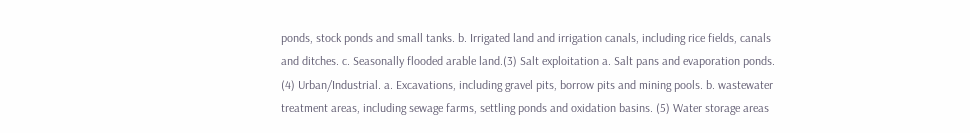ponds, stock ponds and small tanks. b. Irrigated land and irrigation canals, including rice fields, canals and ditches. c. Seasonally flooded arable land.(3) Salt exploitation a. Salt pans and evaporation ponds. (4) Urban/Industrial. a. Excavations, including gravel pits, borrow pits and mining pools. b. wastewater treatment areas, including sewage farms, settling ponds and oxidation basins. (5) Water storage areas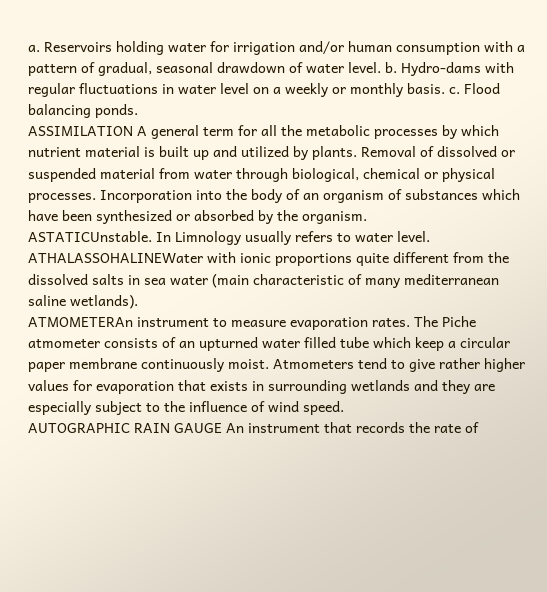a. Reservoirs holding water for irrigation and/or human consumption with a pattern of gradual, seasonal drawdown of water level. b. Hydro-dams with regular fluctuations in water level on a weekly or monthly basis. c. Flood balancing ponds.
ASSIMILATION A general term for all the metabolic processes by which nutrient material is built up and utilized by plants. Removal of dissolved or suspended material from water through biological, chemical or physical processes. Incorporation into the body of an organism of substances which have been synthesized or absorbed by the organism.
ASTATICUnstable. In Limnology usually refers to water level.
ATHALASSOHALINEWater with ionic proportions quite different from the dissolved salts in sea water (main characteristic of many mediterranean saline wetlands).
ATMOMETERAn instrument to measure evaporation rates. The Piche atmometer consists of an upturned water filled tube which keep a circular paper membrane continuously moist. Atmometers tend to give rather higher values for evaporation that exists in surrounding wetlands and they are especially subject to the influence of wind speed.
AUTOGRAPHIC RAIN GAUGE An instrument that records the rate of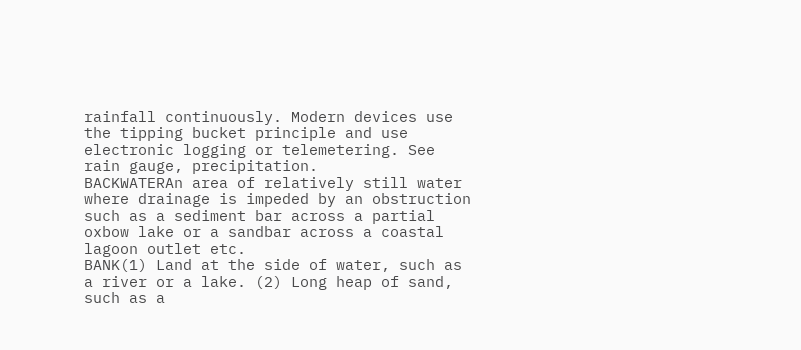rainfall continuously. Modern devices use the tipping bucket principle and use electronic logging or telemetering. See rain gauge, precipitation.
BACKWATERAn area of relatively still water where drainage is impeded by an obstruction such as a sediment bar across a partial oxbow lake or a sandbar across a coastal lagoon outlet etc.
BANK(1) Land at the side of water, such as a river or a lake. (2) Long heap of sand, such as a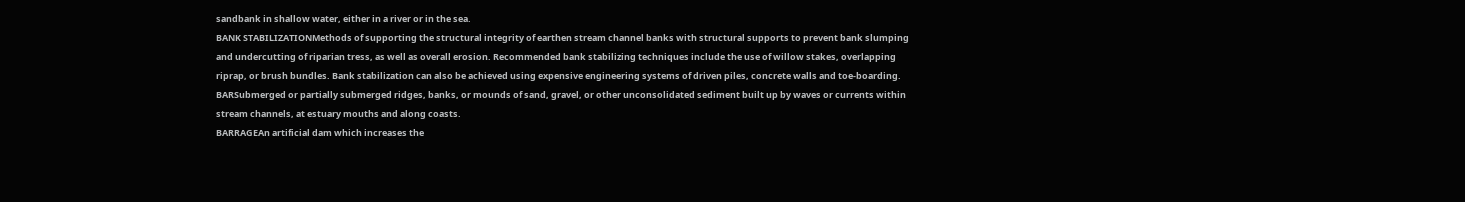sandbank in shallow water, either in a river or in the sea.
BANK STABILIZATIONMethods of supporting the structural integrity of earthen stream channel banks with structural supports to prevent bank slumping and undercutting of riparian tress, as well as overall erosion. Recommended bank stabilizing techniques include the use of willow stakes, overlapping riprap, or brush bundles. Bank stabilization can also be achieved using expensive engineering systems of driven piles, concrete walls and toe-boarding.
BARSubmerged or partially submerged ridges, banks, or mounds of sand, gravel, or other unconsolidated sediment built up by waves or currents within stream channels, at estuary mouths and along coasts.
BARRAGEAn artificial dam which increases the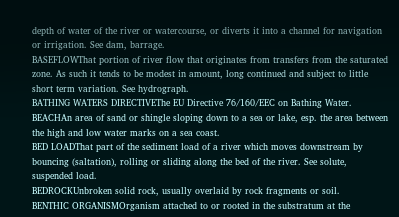depth of water of the river or watercourse, or diverts it into a channel for navigation or irrigation. See dam, barrage.
BASEFLOWThat portion of river flow that originates from transfers from the saturated zone. As such it tends to be modest in amount, long continued and subject to little short term variation. See hydrograph.
BATHING WATERS DIRECTIVEThe EU Directive 76/160/EEC on Bathing Water.
BEACHAn area of sand or shingle sloping down to a sea or lake, esp. the area between the high and low water marks on a sea coast.
BED LOADThat part of the sediment load of a river which moves downstream by bouncing (saltation), rolling or sliding along the bed of the river. See solute, suspended load.
BEDROCKUnbroken solid rock, usually overlaid by rock fragments or soil.
BENTHIC ORGANISMOrganism attached to or rooted in the substratum at the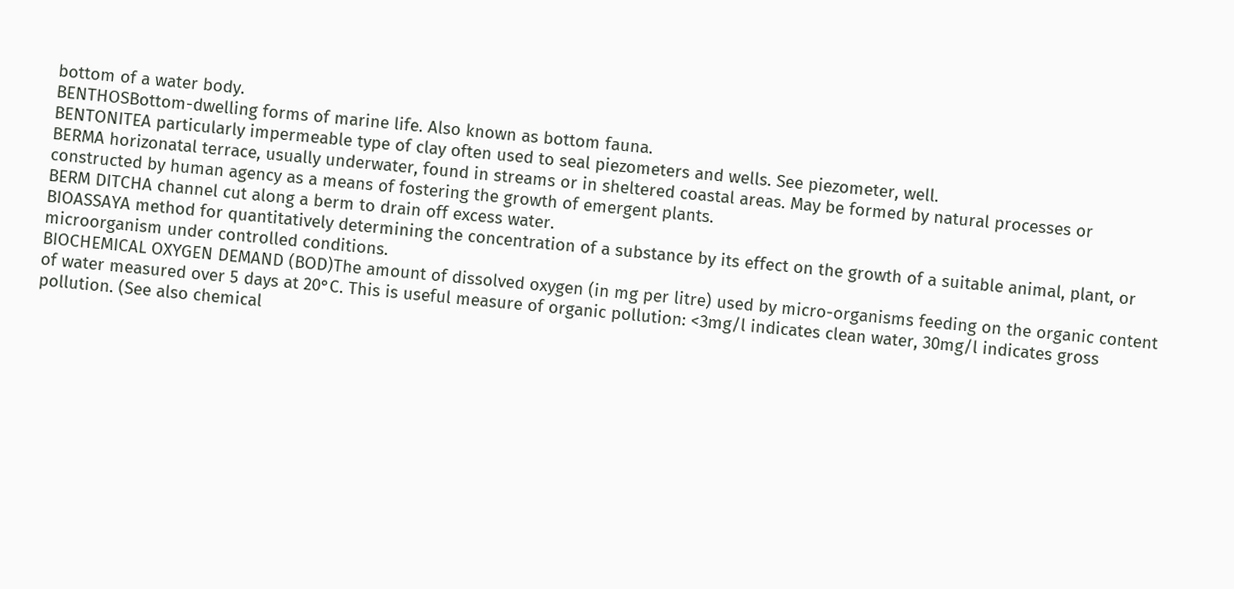bottom of a water body.
BENTHOSBottom-dwelling forms of marine life. Also known as bottom fauna.
BENTONITEA particularly impermeable type of clay often used to seal piezometers and wells. See piezometer, well.
BERMA horizonatal terrace, usually underwater, found in streams or in sheltered coastal areas. May be formed by natural processes or constructed by human agency as a means of fostering the growth of emergent plants.
BERM DITCHA channel cut along a berm to drain off excess water.
BIOASSAYA method for quantitatively determining the concentration of a substance by its effect on the growth of a suitable animal, plant, or microorganism under controlled conditions.
BIOCHEMICAL OXYGEN DEMAND (BOD)The amount of dissolved oxygen (in mg per litre) used by micro-organisms feeding on the organic content of water measured over 5 days at 20°C. This is useful measure of organic pollution: <3mg/l indicates clean water, 30mg/l indicates gross pollution. (See also chemical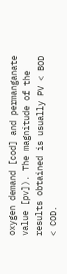oxygen demand [cod] and permanganate value [pv]). The magnitude of the results obtained is usually PV < BOD < COD.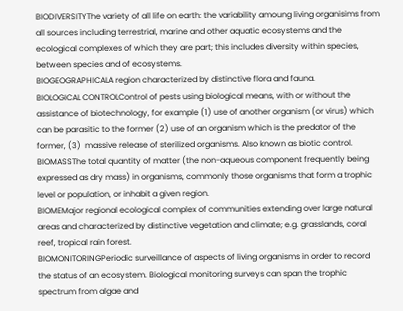BIODIVERSITYThe variety of all life on earth: the variability amoung living organisims from all sources including terrestrial, marine and other aquatic ecosystems and the ecological complexes of which they are part; this includes diversity within species, between species and of ecosystems.
BIOGEOGRAPHICALA region characterized by distinctive flora and fauna.
BIOLOGICAL CONTROLControl of pests using biological means, with or without the assistance of biotechnology, for example (1) use of another organism (or virus) which can be parasitic to the former (2) use of an organism which is the predator of the former, (3)  massive release of sterilized organisms. Also known as biotic control.
BIOMASSThe total quantity of matter (the non-aqueous component frequently being expressed as dry mass) in organisms, commonly those organisms that form a trophic level or population, or inhabit a given region.
BIOMEMajor regional ecological complex of communities extending over large natural areas and characterized by distinctive vegetation and climate; e.g. grasslands, coral reef, tropical rain forest.
BIOMONITORINGPeriodic surveillance of aspects of living organisms in order to record the status of an ecosystem. Biological monitoring surveys can span the trophic spectrum from algae and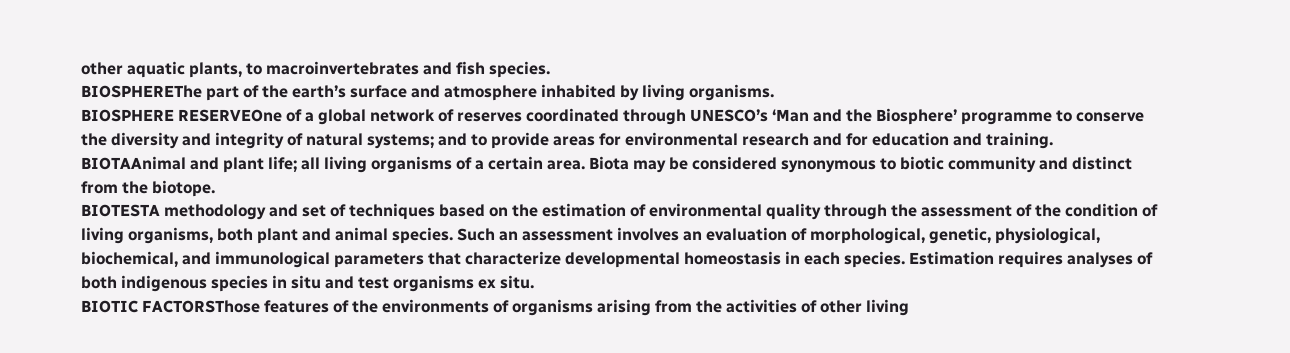other aquatic plants, to macroinvertebrates and fish species.
BIOSPHEREThe part of the earth’s surface and atmosphere inhabited by living organisms.
BIOSPHERE RESERVEOne of a global network of reserves coordinated through UNESCO’s ‘Man and the Biosphere’ programme to conserve the diversity and integrity of natural systems; and to provide areas for environmental research and for education and training.
BIOTAAnimal and plant life; all living organisms of a certain area. Biota may be considered synonymous to biotic community and distinct from the biotope.
BIOTESTA methodology and set of techniques based on the estimation of environmental quality through the assessment of the condition of living organisms, both plant and animal species. Such an assessment involves an evaluation of morphological, genetic, physiological, biochemical, and immunological parameters that characterize developmental homeostasis in each species. Estimation requires analyses of both indigenous species in situ and test organisms ex situ.
BIOTIC FACTORSThose features of the environments of organisms arising from the activities of other living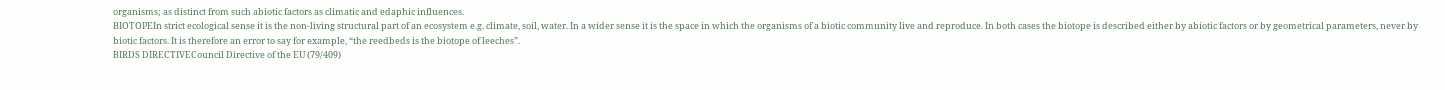organisms; as distinct from such abiotic factors as climatic and edaphic influences.
BIOTOPEIn strict ecological sense it is the non-living structural part of an ecosystem e.g. climate, soil, water. In a wider sense it is the space in which the organisms of a biotic community live and reproduce. In both cases the biotope is described either by abiotic factors or by geometrical parameters, never by biotic factors. It is therefore an error to say for example, “the reedbeds is the biotope of leeches”.
BIRDS DIRECTIVECouncil Directive of the EU (79/409)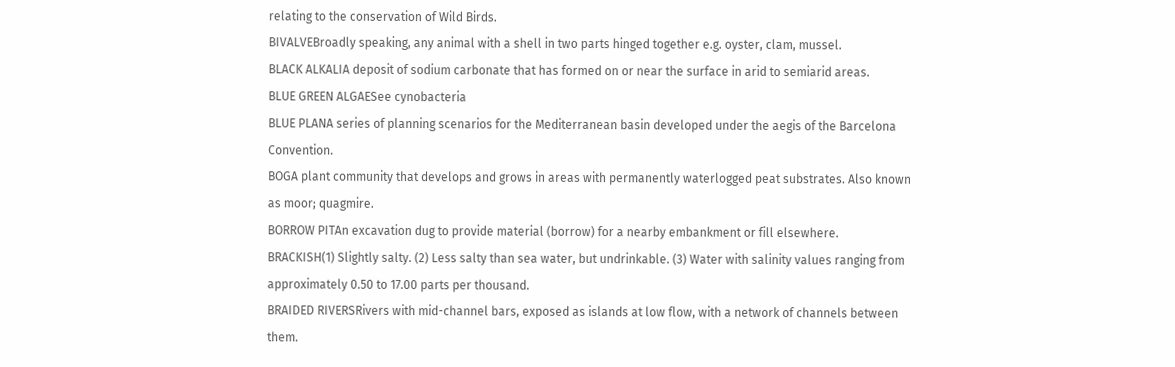relating to the conservation of Wild Birds.
BIVALVEBroadly speaking, any animal with a shell in two parts hinged together e.g. oyster, clam, mussel.
BLACK ALKALIA deposit of sodium carbonate that has formed on or near the surface in arid to semiarid areas.
BLUE GREEN ALGAESee cynobacteria
BLUE PLANA series of planning scenarios for the Mediterranean basin developed under the aegis of the Barcelona Convention.
BOGA plant community that develops and grows in areas with permanently waterlogged peat substrates. Also known as moor; quagmire.
BORROW PITAn excavation dug to provide material (borrow) for a nearby embankment or fill elsewhere.
BRACKISH(1) Slightly salty. (2) Less salty than sea water, but undrinkable. (3) Water with salinity values ranging from approximately 0.50 to 17.00 parts per thousand.
BRAIDED RIVERSRivers with mid-channel bars, exposed as islands at low flow, with a network of channels between them.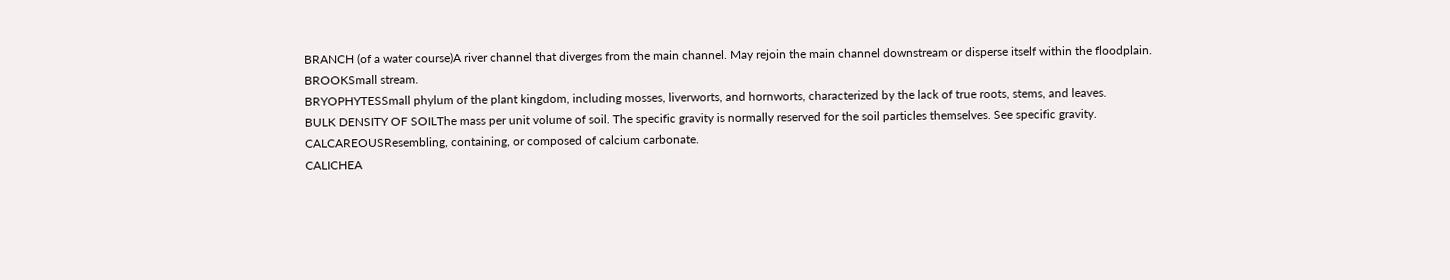BRANCH (of a water course)A river channel that diverges from the main channel. May rejoin the main channel downstream or disperse itself within the floodplain.
BROOKSmall stream.
BRYOPHYTESSmall phylum of the plant kingdom, including mosses, liverworts, and hornworts, characterized by the lack of true roots, stems, and leaves.
BULK DENSITY OF SOILThe mass per unit volume of soil. The specific gravity is normally reserved for the soil particles themselves. See specific gravity.
CALCAREOUSResembling, containing, or composed of calcium carbonate.
CALICHEA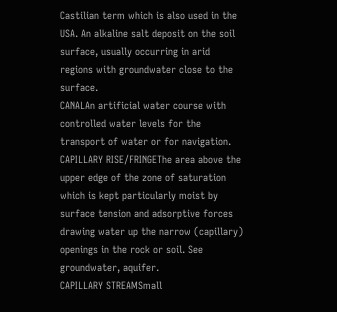Castilian term which is also used in the USA. An alkaline salt deposit on the soil surface, usually occurring in arid regions with groundwater close to the surface.
CANALAn artificial water course with controlled water levels for the transport of water or for navigation.
CAPILLARY RISE/FRINGEThe area above the upper edge of the zone of saturation which is kept particularly moist by surface tension and adsorptive forces drawing water up the narrow (capillary) openings in the rock or soil. See groundwater, aquifer.
CAPILLARY STREAMSmall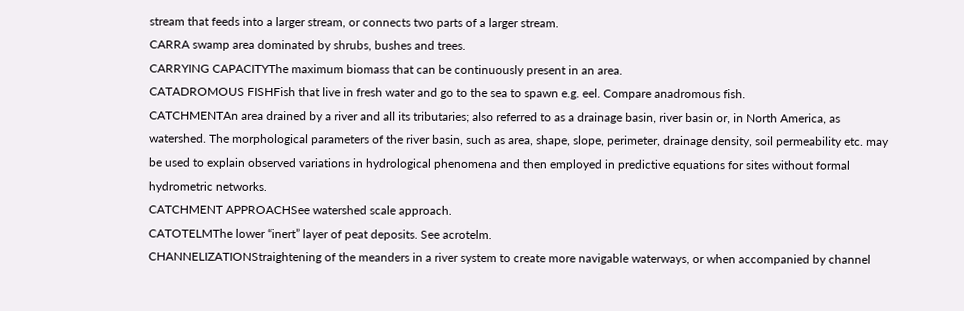stream that feeds into a larger stream, or connects two parts of a larger stream.
CARRA swamp area dominated by shrubs, bushes and trees.
CARRYING CAPACITYThe maximum biomass that can be continuously present in an area.
CATADROMOUS FISHFish that live in fresh water and go to the sea to spawn e.g. eel. Compare anadromous fish.
CATCHMENTAn area drained by a river and all its tributaries; also referred to as a drainage basin, river basin or, in North America, as watershed. The morphological parameters of the river basin, such as area, shape, slope, perimeter, drainage density, soil permeability etc. may be used to explain observed variations in hydrological phenomena and then employed in predictive equations for sites without formal hydrometric networks.
CATCHMENT APPROACHSee watershed scale approach.
CATOTELMThe lower “inert” layer of peat deposits. See acrotelm.
CHANNELIZATIONStraightening of the meanders in a river system to create more navigable waterways, or when accompanied by channel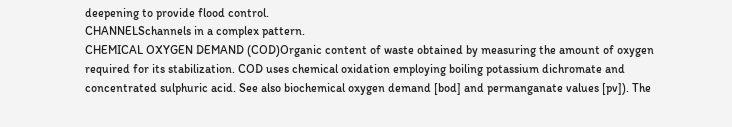deepening to provide flood control.
CHANNELSchannels in a complex pattern.
CHEMICAL OXYGEN DEMAND (COD)Organic content of waste obtained by measuring the amount of oxygen required for its stabilization. COD uses chemical oxidation employing boiling potassium dichromate and concentrated sulphuric acid. See also biochemical oxygen demand [bod] and permanganate values [pv]). The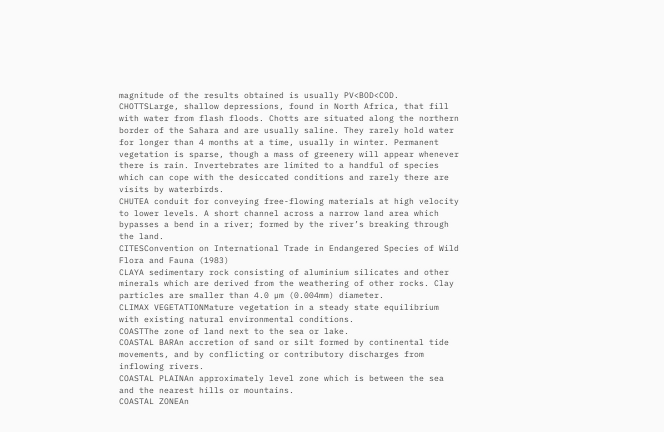magnitude of the results obtained is usually PV<BOD<COD.
CHOTTSLarge, shallow depressions, found in North Africa, that fill with water from flash floods. Chotts are situated along the northern border of the Sahara and are usually saline. They rarely hold water for longer than 4 months at a time, usually in winter. Permanent vegetation is sparse, though a mass of greenery will appear whenever there is rain. Invertebrates are limited to a handful of species which can cope with the desiccated conditions and rarely there are visits by waterbirds.
CHUTEA conduit for conveying free-flowing materials at high velocity to lower levels. A short channel across a narrow land area which bypasses a bend in a river; formed by the river’s breaking through the land.
CITESConvention on International Trade in Endangered Species of Wild Flora and Fauna (1983)
CLAYA sedimentary rock consisting of aluminium silicates and other minerals which are derived from the weathering of other rocks. Clay particles are smaller than 4.0 µm (0.004mm) diameter.
CLIMAX VEGETATIONMature vegetation in a steady state equilibrium with existing natural environmental conditions.
COASTThe zone of land next to the sea or lake.
COASTAL BARAn accretion of sand or silt formed by continental tide movements, and by conflicting or contributory discharges from inflowing rivers.
COASTAL PLAINAn approximately level zone which is between the sea and the nearest hills or mountains.
COASTAL ZONEAn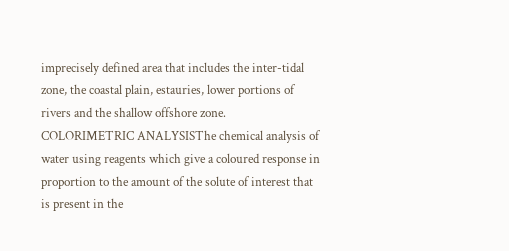imprecisely defined area that includes the inter-tidal zone, the coastal plain, estauries, lower portions of rivers and the shallow offshore zone.
COLORIMETRIC ANALYSISThe chemical analysis of water using reagents which give a coloured response in proportion to the amount of the solute of interest that is present in the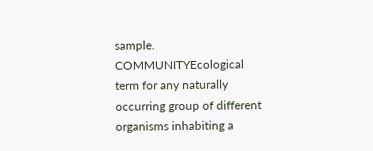sample.
COMMUNITYEcological term for any naturally occurring group of different organisms inhabiting a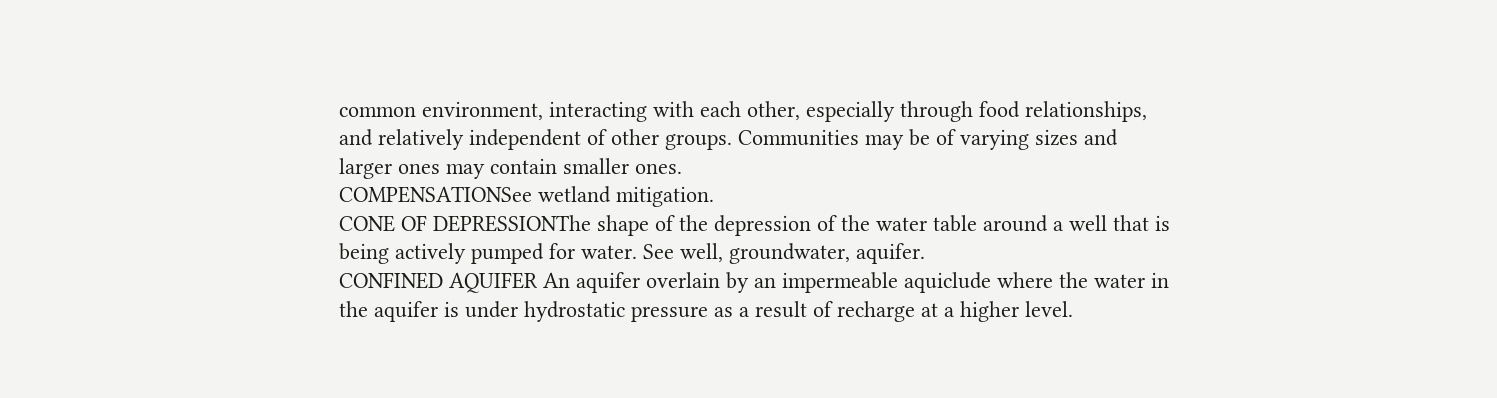common environment, interacting with each other, especially through food relationships, and relatively independent of other groups. Communities may be of varying sizes and larger ones may contain smaller ones.
COMPENSATIONSee wetland mitigation.
CONE OF DEPRESSIONThe shape of the depression of the water table around a well that is being actively pumped for water. See well, groundwater, aquifer.
CONFINED AQUIFER An aquifer overlain by an impermeable aquiclude where the water in the aquifer is under hydrostatic pressure as a result of recharge at a higher level.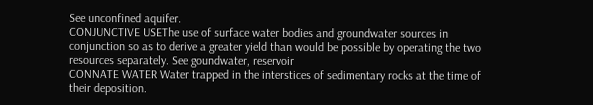See unconfined aquifer.
CONJUNCTIVE USEThe use of surface water bodies and groundwater sources in conjunction so as to derive a greater yield than would be possible by operating the two resources separately. See goundwater, reservoir
CONNATE WATER Water trapped in the interstices of sedimentary rocks at the time of their deposition.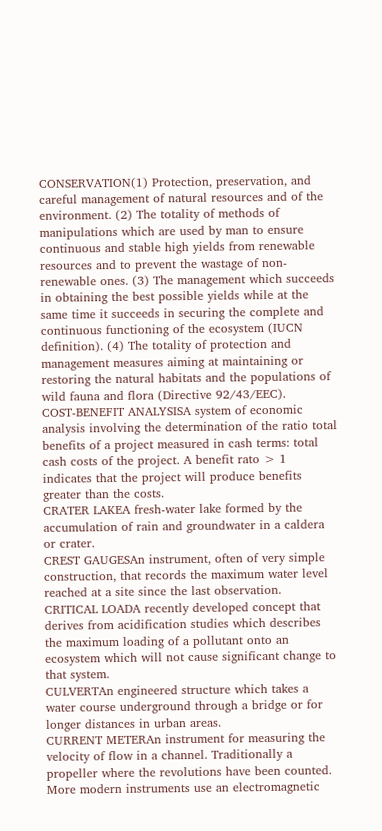CONSERVATION(1) Protection, preservation, and careful management of natural resources and of the environment. (2) The totality of methods of manipulations which are used by man to ensure continuous and stable high yields from renewable resources and to prevent the wastage of non-renewable ones. (3) The management which succeeds in obtaining the best possible yields while at the same time it succeeds in securing the complete and continuous functioning of the ecosystem (IUCN definition). (4) The totality of protection and management measures aiming at maintaining or restoring the natural habitats and the populations of wild fauna and flora (Directive 92/43/EEC).
COST-BENEFIT ANALYSISA system of economic analysis involving the determination of the ratio total benefits of a project measured in cash terms: total cash costs of the project. A benefit rato > 1 indicates that the project will produce benefits greater than the costs.
CRATER LAKEA fresh-water lake formed by the accumulation of rain and groundwater in a caldera or crater.
CREST GAUGESAn instrument, often of very simple construction, that records the maximum water level reached at a site since the last observation.
CRITICAL LOADA recently developed concept that derives from acidification studies which describes the maximum loading of a pollutant onto an ecosystem which will not cause significant change to that system.
CULVERTAn engineered structure which takes a water course underground through a bridge or for longer distances in urban areas.
CURRENT METERAn instrument for measuring the velocity of flow in a channel. Traditionally a propeller where the revolutions have been counted. More modern instruments use an electromagnetic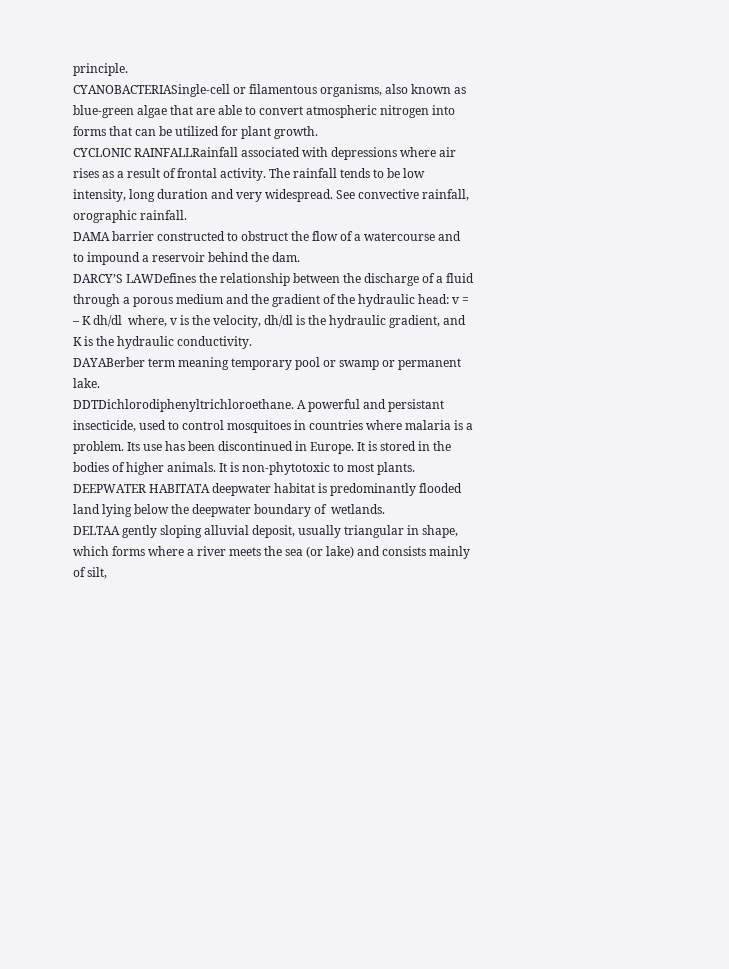principle.
CYANOBACTERIASingle-cell or filamentous organisms, also known as blue-green algae that are able to convert atmospheric nitrogen into forms that can be utilized for plant growth.
CYCLONIC RAINFALLRainfall associated with depressions where air rises as a result of frontal activity. The rainfall tends to be low intensity, long duration and very widespread. See convective rainfall, orographic rainfall.
DAMA barrier constructed to obstruct the flow of a watercourse and to impound a reservoir behind the dam.
DARCY’S LAWDefines the relationship between the discharge of a fluid through a porous medium and the gradient of the hydraulic head: v = – K dh/dl  where, v is the velocity, dh/dl is the hydraulic gradient, and K is the hydraulic conductivity.
DAYABerber term meaning temporary pool or swamp or permanent lake.
DDTDichlorodiphenyltrichloroethane. A powerful and persistant insecticide, used to control mosquitoes in countries where malaria is a problem. Its use has been discontinued in Europe. It is stored in the bodies of higher animals. It is non-phytotoxic to most plants.
DEEPWATER HABITATA deepwater habitat is predominantly flooded land lying below the deepwater boundary of  wetlands.
DELTAA gently sloping alluvial deposit, usually triangular in shape, which forms where a river meets the sea (or lake) and consists mainly of silt,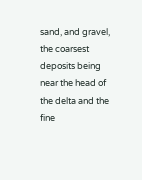sand, and gravel, the coarsest deposits being near the head of the delta and the fine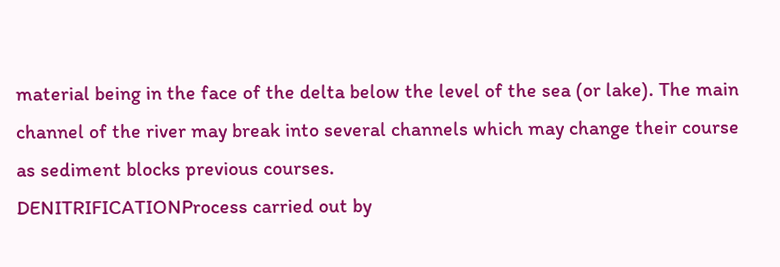material being in the face of the delta below the level of the sea (or lake). The main channel of the river may break into several channels which may change their course as sediment blocks previous courses.
DENITRIFICATIONProcess carried out by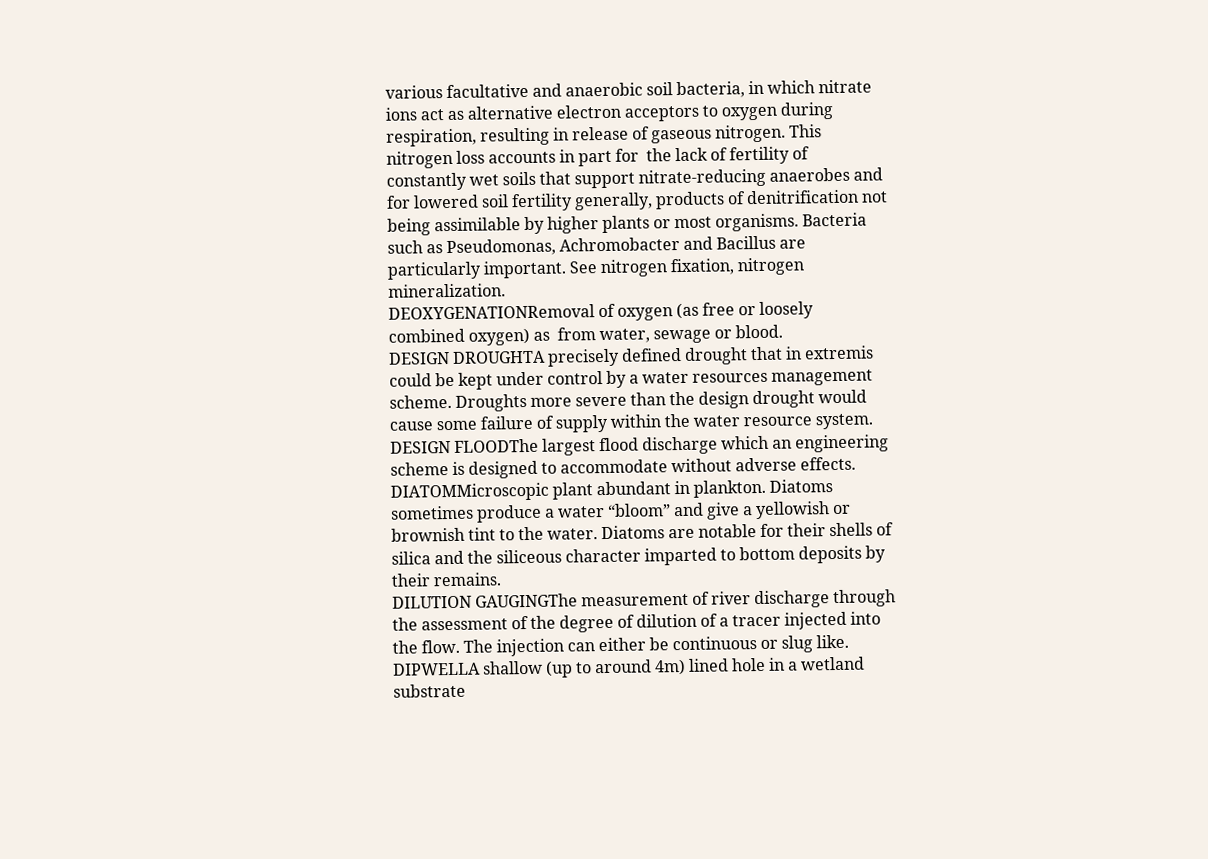various facultative and anaerobic soil bacteria, in which nitrate ions act as alternative electron acceptors to oxygen during respiration, resulting in release of gaseous nitrogen. This nitrogen loss accounts in part for  the lack of fertility of constantly wet soils that support nitrate-reducing anaerobes and for lowered soil fertility generally, products of denitrification not being assimilable by higher plants or most organisms. Bacteria such as Pseudomonas, Achromobacter and Bacillus are particularly important. See nitrogen fixation, nitrogen mineralization.
DEOXYGENATIONRemoval of oxygen (as free or loosely combined oxygen) as  from water, sewage or blood.
DESIGN DROUGHTA precisely defined drought that in extremis could be kept under control by a water resources management scheme. Droughts more severe than the design drought would cause some failure of supply within the water resource system.
DESIGN FLOODThe largest flood discharge which an engineering scheme is designed to accommodate without adverse effects.
DIATOMMicroscopic plant abundant in plankton. Diatoms sometimes produce a water “bloom” and give a yellowish or brownish tint to the water. Diatoms are notable for their shells of silica and the siliceous character imparted to bottom deposits by their remains.
DILUTION GAUGINGThe measurement of river discharge through the assessment of the degree of dilution of a tracer injected into the flow. The injection can either be continuous or slug like.
DIPWELLA shallow (up to around 4m) lined hole in a wetland substrate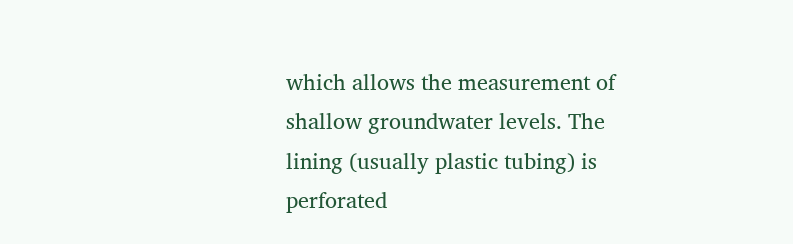which allows the measurement of shallow groundwater levels. The lining (usually plastic tubing) is perforated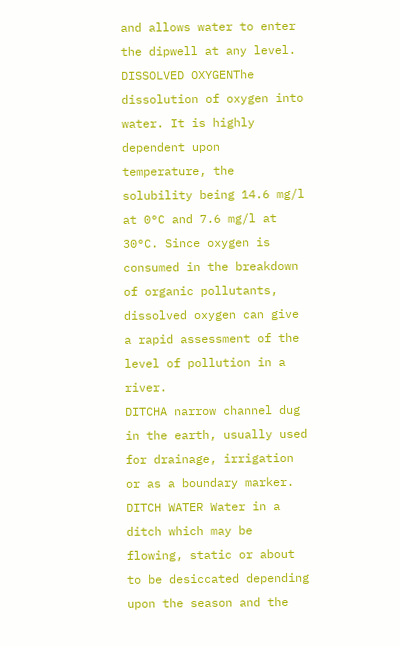and allows water to enter the dipwell at any level.
DISSOLVED OXYGENThe dissolution of oxygen into water. It is highly dependent upon temperature, the solubility being 14.6 mg/l at 0°C and 7.6 mg/l at 30°C. Since oxygen is consumed in the breakdown of organic pollutants, dissolved oxygen can give a rapid assessment of the level of pollution in a river.
DITCHA narrow channel dug in the earth, usually used for drainage, irrigation or as a boundary marker.
DITCH WATER Water in a ditch which may be flowing, static or about to be desiccated depending upon the season and the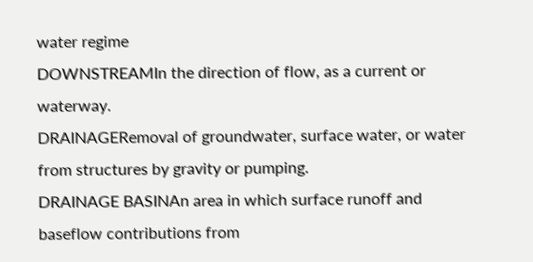water regime
DOWNSTREAMIn the direction of flow, as a current or waterway.
DRAINAGERemoval of groundwater, surface water, or water from structures by gravity or pumping.
DRAINAGE BASINAn area in which surface runoff and baseflow contributions from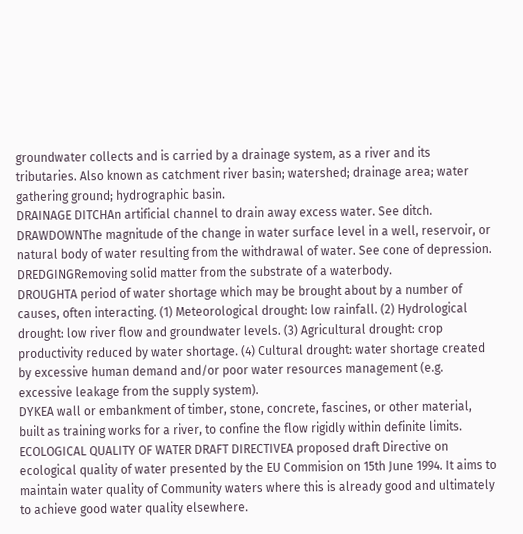groundwater collects and is carried by a drainage system, as a river and its tributaries. Also known as catchment river basin; watershed; drainage area; water gathering ground; hydrographic basin.
DRAINAGE DITCHAn artificial channel to drain away excess water. See ditch.
DRAWDOWNThe magnitude of the change in water surface level in a well, reservoir, or natural body of water resulting from the withdrawal of water. See cone of depression.
DREDGINGRemoving solid matter from the substrate of a waterbody.
DROUGHTA period of water shortage which may be brought about by a number of causes, often interacting. (1) Meteorological drought: low rainfall. (2) Hydrological drought: low river flow and groundwater levels. (3) Agricultural drought: crop productivity reduced by water shortage. (4) Cultural drought: water shortage created by excessive human demand and/or poor water resources management (e.g. excessive leakage from the supply system).
DYKEA wall or embankment of timber, stone, concrete, fascines, or other material, built as training works for a river, to confine the flow rigidly within definite limits.
ECOLOGICAL QUALITY OF WATER DRAFT DIRECTIVEA proposed draft Directive on ecological quality of water presented by the EU Commision on 15th June 1994. It aims to maintain water quality of Community waters where this is already good and ultimately to achieve good water quality elsewhere.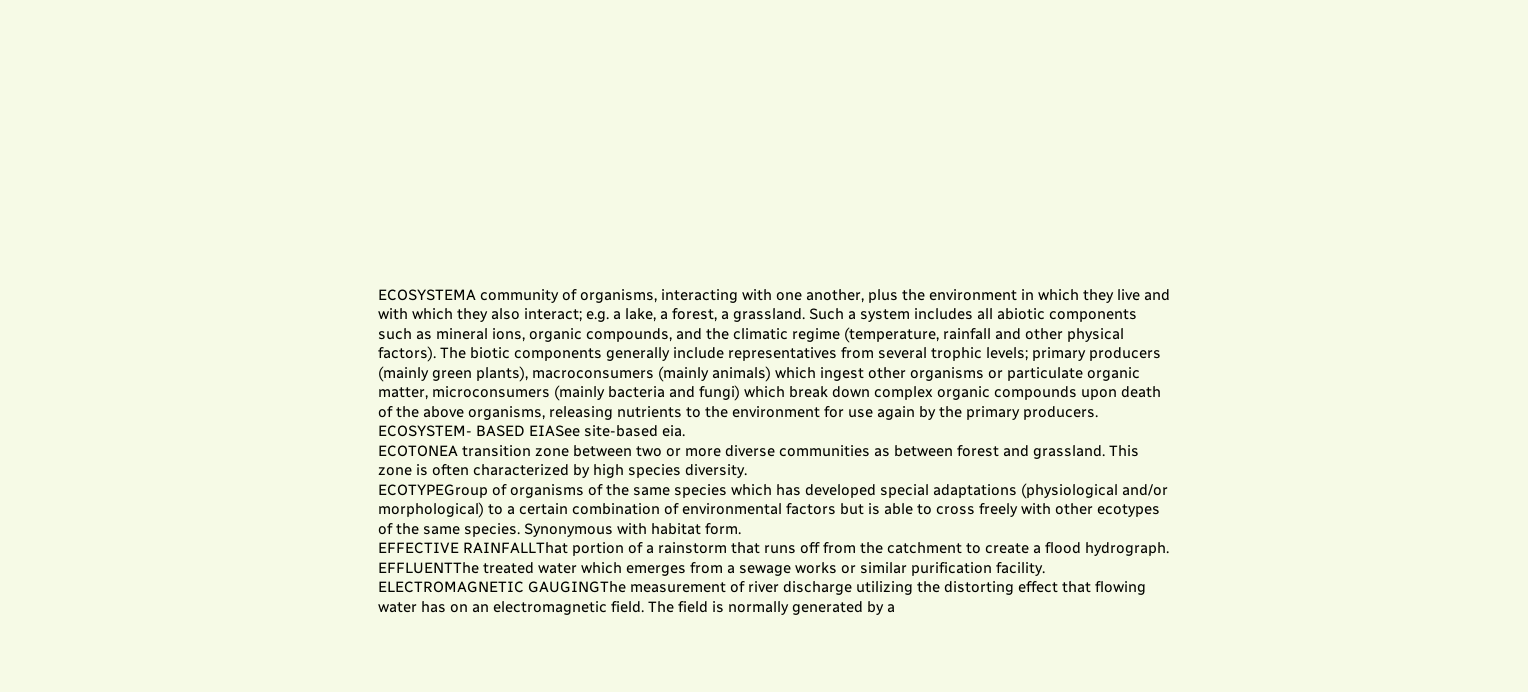ECOSYSTEMA community of organisms, interacting with one another, plus the environment in which they live and with which they also interact; e.g. a lake, a forest, a grassland. Such a system includes all abiotic components such as mineral ions, organic compounds, and the climatic regime (temperature, rainfall and other physical factors). The biotic components generally include representatives from several trophic levels; primary producers (mainly green plants), macroconsumers (mainly animals) which ingest other organisms or particulate organic matter, microconsumers (mainly bacteria and fungi) which break down complex organic compounds upon death of the above organisms, releasing nutrients to the environment for use again by the primary producers.
ECOSYSTEM- BASED EIASee site-based eia.
ECOTONEA transition zone between two or more diverse communities as between forest and grassland. This zone is often characterized by high species diversity.
ECOTYPEGroup of organisms of the same species which has developed special adaptations (physiological and/or morphological) to a certain combination of environmental factors but is able to cross freely with other ecotypes of the same species. Synonymous with habitat form.
EFFECTIVE RAINFALLThat portion of a rainstorm that runs off from the catchment to create a flood hydrograph.
EFFLUENTThe treated water which emerges from a sewage works or similar purification facility.
ELECTROMAGNETIC GAUGINGThe measurement of river discharge utilizing the distorting effect that flowing water has on an electromagnetic field. The field is normally generated by a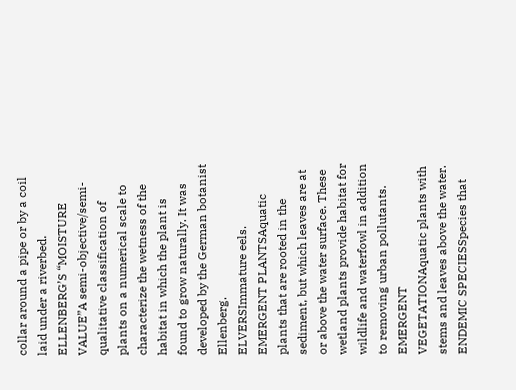collar around a pipe or by a coil laid under a riverbed.
ELLENBERG’S “MOISTURE VALUE”A semi-objective/semi-qualitative classification of plants on a numerical scale to characterize the wetness of the habitat in which the plant is found to grow naturally. It was developed by the German botanist Ellenberg.
ELVERSImmature eels.
EMERGENT PLANTSAquatic plants that are rooted in the sediment, but which leaves are at or above the water surface. These wetland plants provide habitat for wildlife and waterfowl in addition to removing urban pollutants.
EMERGENT VEGETATIONAquatic plants with stems and leaves above the water.
ENDEMIC SPECIESSpecies that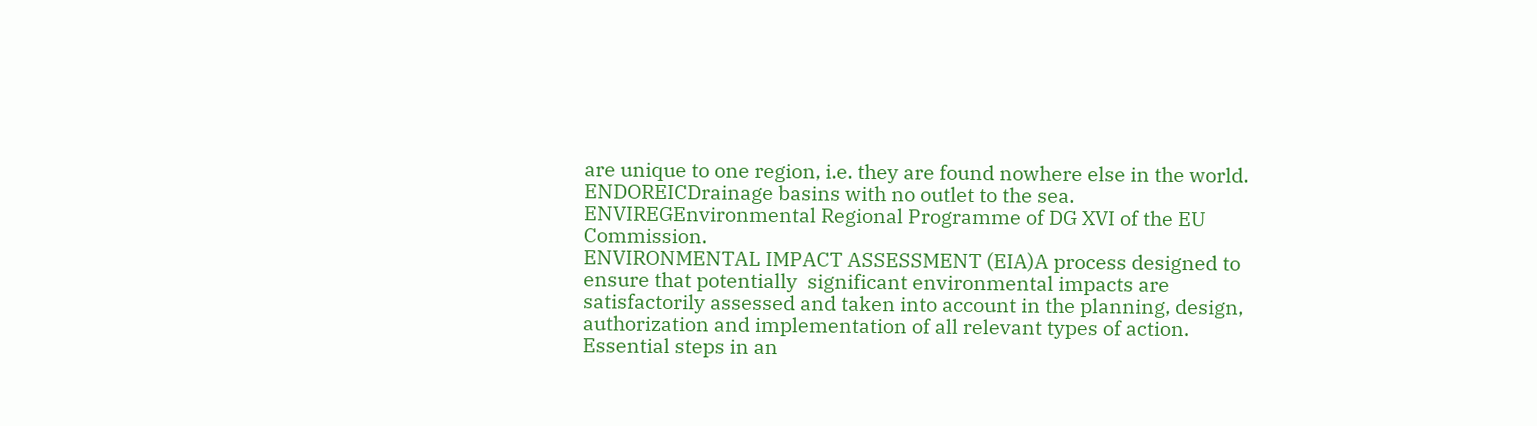are unique to one region, i.e. they are found nowhere else in the world.
ENDOREICDrainage basins with no outlet to the sea.
ENVIREGEnvironmental Regional Programme of DG XVI of the EU Commission.
ENVIRONMENTAL IMPACT ASSESSMENT (EIA)A process designed to ensure that potentially  significant environmental impacts are satisfactorily assessed and taken into account in the planning, design, authorization and implementation of all relevant types of action. Essential steps in an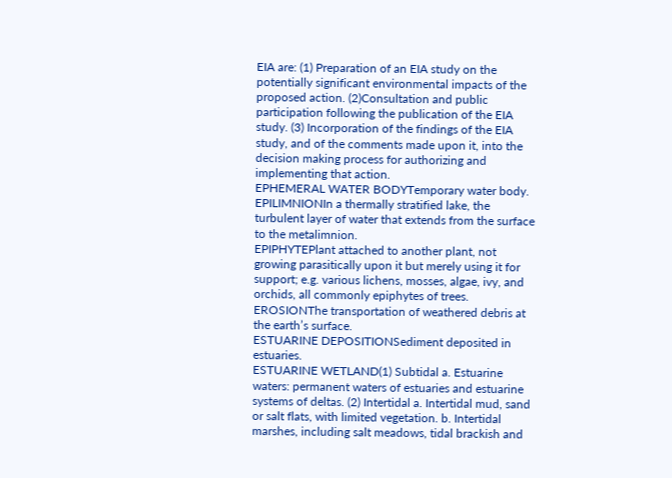EIA are: (1) Preparation of an EIA study on the potentially significant environmental impacts of the proposed action. (2)Consultation and public participation following the publication of the EIA study. (3) Incorporation of the findings of the EIA study, and of the comments made upon it, into the decision making process for authorizing and implementing that action.
EPHEMERAL WATER BODYTemporary water body.
EPILIMNIONIn a thermally stratified lake, the turbulent layer of water that extends from the surface to the metalimnion.
EPIPHYTEPlant attached to another plant, not growing parasitically upon it but merely using it for support; e.g. various lichens, mosses, algae, ivy, and orchids, all commonly epiphytes of trees.
EROSIONThe transportation of weathered debris at the earth’s surface.
ESTUARINE DEPOSITIONSediment deposited in estuaries.
ESTUARINE WETLAND(1) Subtidal a. Estuarine waters: permanent waters of estuaries and estuarine systems of deltas. (2) Intertidal a. Intertidal mud, sand or salt flats, with limited vegetation. b. Intertidal marshes, including salt meadows, tidal brackish and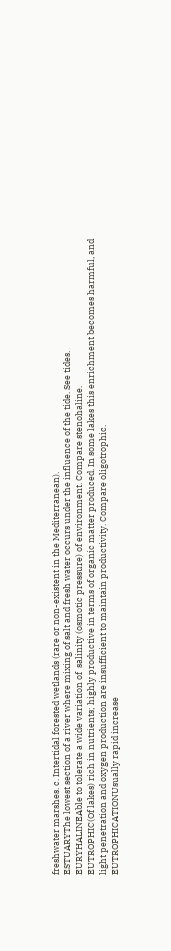freshwater marshes. c. Intertidal forested wetlands (rare or non-existent in the Mediterranean).
ESTUARYThe lowest section of a river where mixing of salt and fresh water occurs under the influence of the tide. See tides.
EURYHALINEAble to tolerate a wide variation of  salinity (osmotic pressure) of environment. Compare stenohaline.
EUTROPHIC(Of lakes) rich in nutrients; highly productive in terms of organic matter produced. In some lakes this enrichment becomes harmful, and light penetration and oxygen production are insufficient to maintain productivity. Compare oligotrophic.
EUTROPHICATIONUsually rapid increase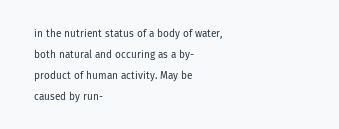in the nutrient status of a body of water, both natural and occuring as a by-product of human activity. May be caused by run-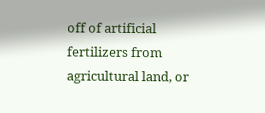off of artificial fertilizers from agricultural land, or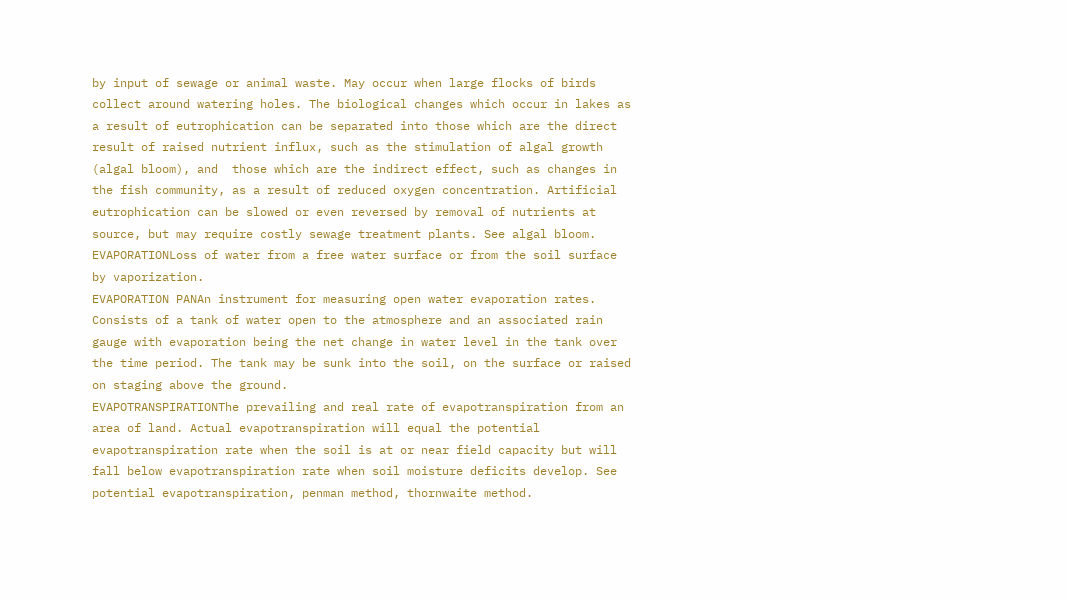by input of sewage or animal waste. May occur when large flocks of birds collect around watering holes. The biological changes which occur in lakes as a result of eutrophication can be separated into those which are the direct result of raised nutrient influx, such as the stimulation of algal growth (algal bloom), and  those which are the indirect effect, such as changes in the fish community, as a result of reduced oxygen concentration. Artificial eutrophication can be slowed or even reversed by removal of nutrients at source, but may require costly sewage treatment plants. See algal bloom.
EVAPORATIONLoss of water from a free water surface or from the soil surface by vaporization.
EVAPORATION PANAn instrument for measuring open water evaporation rates. Consists of a tank of water open to the atmosphere and an associated rain gauge with evaporation being the net change in water level in the tank over the time period. The tank may be sunk into the soil, on the surface or raised on staging above the ground.
EVAPOTRANSPIRATIONThe prevailing and real rate of evapotranspiration from an area of land. Actual evapotranspiration will equal the potential evapotranspiration rate when the soil is at or near field capacity but will fall below evapotranspiration rate when soil moisture deficits develop. See potential evapotranspiration, penman method, thornwaite method.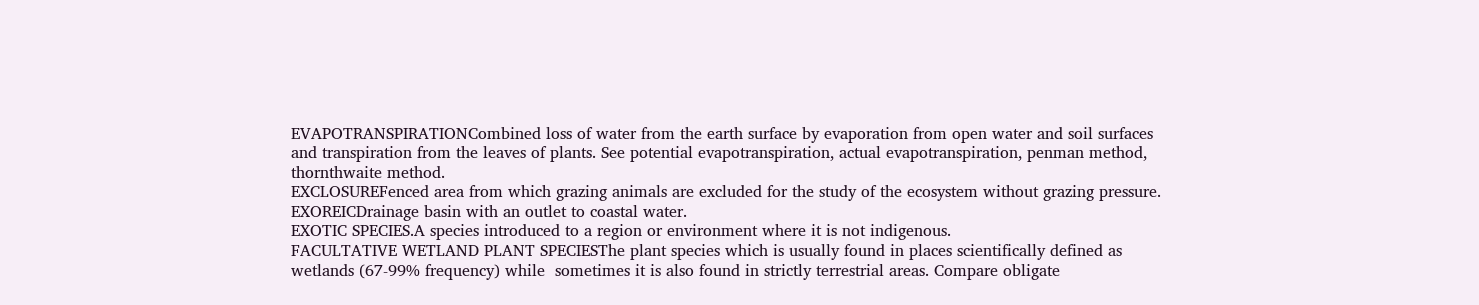EVAPOTRANSPIRATIONCombined loss of water from the earth surface by evaporation from open water and soil surfaces and transpiration from the leaves of plants. See potential evapotranspiration, actual evapotranspiration, penman method, thornthwaite method.
EXCLOSUREFenced area from which grazing animals are excluded for the study of the ecosystem without grazing pressure.
EXOREICDrainage basin with an outlet to coastal water.
EXOTIC SPECIES.A species introduced to a region or environment where it is not indigenous.
FACULTATIVE WETLAND PLANT SPECIESThe plant species which is usually found in places scientifically defined as wetlands (67-99% frequency) while  sometimes it is also found in strictly terrestrial areas. Compare obligate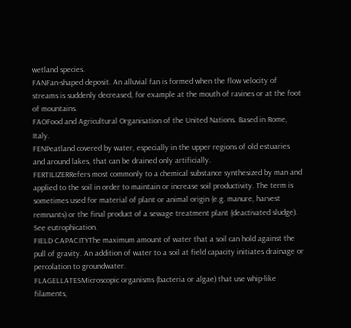wetland species.
FANFan-shaped deposit. An alluvial fan is formed when the flow velocity of streams is suddenly decreased, for example at the mouth of ravines or at the foot of mountains.
FAOFood and Agricultural Organisation of the United Nations. Based in Rome, Italy.
FENPeatland covered by water, especially in the upper regions of old estuaries and around lakes, that can be drained only artificially.
FERTILIZERRefers most commonly to a chemical substance synthesized by man and applied to the soil in order to maintain or increase soil productivity. The term is sometimes used for material of plant or animal origin (e.g. manure, harvest remnants) or the final product of a sewage treatment plant (deactivated sludge). See eutrophication.
FIELD CAPACITYThe maximum amount of water that a soil can hold against the pull of gravity. An addition of water to a soil at field capacity initiates drainage or percolation to groundwater.
FLAGELLATESMicroscopic organisms (bacteria or algae) that use whip-like filaments,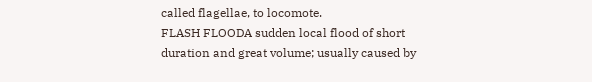called flagellae, to locomote.
FLASH FLOODA sudden local flood of short duration and great volume; usually caused by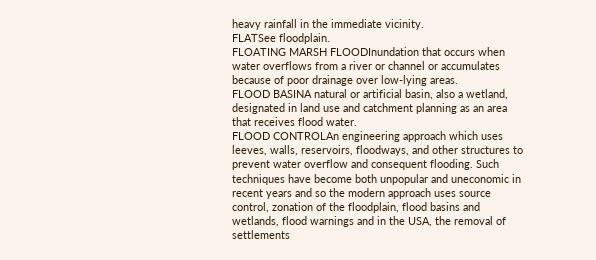heavy rainfall in the immediate vicinity.
FLATSee floodplain.
FLOATING MARSH FLOODInundation that occurs when water overflows from a river or channel or accumulates because of poor drainage over low-lying areas.
FLOOD BASINA natural or artificial basin, also a wetland, designated in land use and catchment planning as an area that receives flood water.
FLOOD CONTROLAn engineering approach which uses leeves, walls, reservoirs, floodways, and other structures to prevent water overflow and consequent flooding. Such techniques have become both unpopular and uneconomic in recent years and so the modern approach uses source control, zonation of the floodplain, flood basins and wetlands, flood warnings and in the USA, the removal of settlements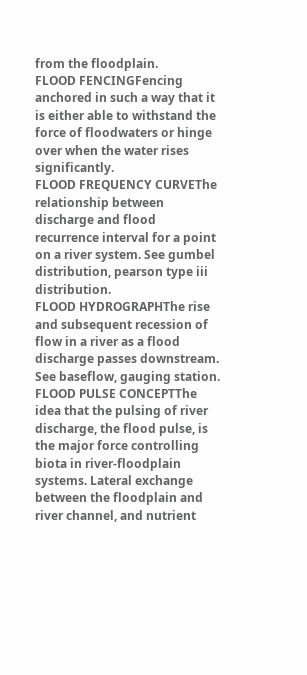from the floodplain.
FLOOD FENCINGFencing anchored in such a way that it is either able to withstand the force of floodwaters or hinge over when the water rises significantly.
FLOOD FREQUENCY CURVEThe relationship between discharge and flood recurrence interval for a point on a river system. See gumbel distribution, pearson type iii distribution.
FLOOD HYDROGRAPHThe rise and subsequent recession of flow in a river as a flood discharge passes downstream. See baseflow, gauging station.
FLOOD PULSE CONCEPTThe idea that the pulsing of river discharge, the flood pulse, is the major force controlling biota in river-floodplain systems. Lateral exchange between the floodplain and river channel, and nutrient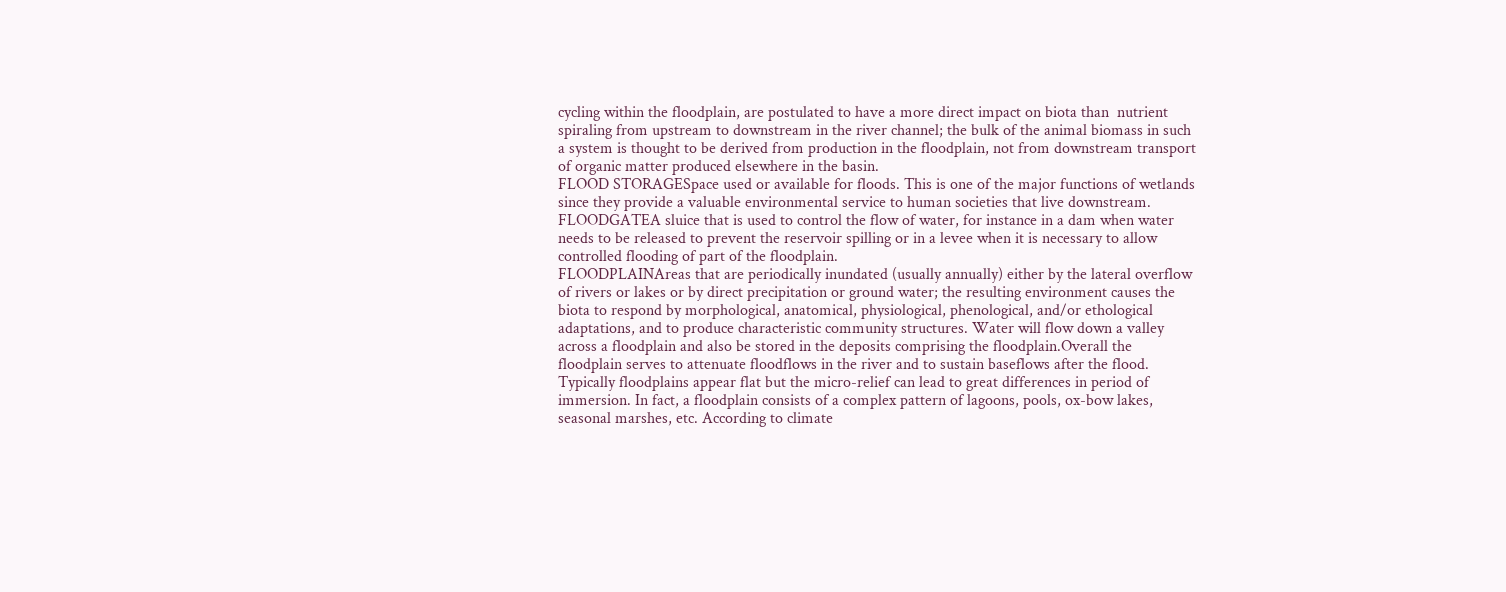cycling within the floodplain, are postulated to have a more direct impact on biota than  nutrient spiraling from upstream to downstream in the river channel; the bulk of the animal biomass in such a system is thought to be derived from production in the floodplain, not from downstream transport of organic matter produced elsewhere in the basin.
FLOOD STORAGESpace used or available for floods. This is one of the major functions of wetlands since they provide a valuable environmental service to human societies that live downstream.
FLOODGATEA sluice that is used to control the flow of water, for instance in a dam when water needs to be released to prevent the reservoir spilling or in a levee when it is necessary to allow controlled flooding of part of the floodplain.
FLOODPLAINAreas that are periodically inundated (usually annually) either by the lateral overflow of rivers or lakes or by direct precipitation or ground water; the resulting environment causes the biota to respond by morphological, anatomical, physiological, phenological, and/or ethological adaptations, and to produce characteristic community structures. Water will flow down a valley across a floodplain and also be stored in the deposits comprising the floodplain.Overall the floodplain serves to attenuate floodflows in the river and to sustain baseflows after the flood. Typically floodplains appear flat but the micro-relief can lead to great differences in period of immersion. In fact, a floodplain consists of a complex pattern of lagoons, pools, ox-bow lakes, seasonal marshes, etc. According to climate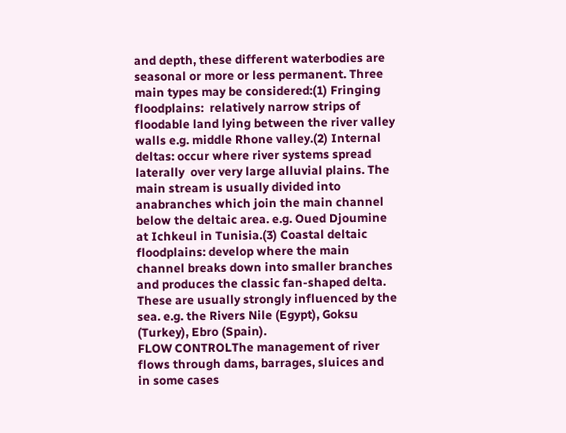and depth, these different waterbodies are seasonal or more or less permanent. Three main types may be considered:(1) Fringing floodplains:  relatively narrow strips of floodable land lying between the river valley walls e.g. middle Rhone valley.(2) Internal deltas: occur where river systems spread laterally  over very large alluvial plains. The main stream is usually divided into anabranches which join the main channel below the deltaic area. e.g. Oued Djoumine at Ichkeul in Tunisia.(3) Coastal deltaic floodplains: develop where the main channel breaks down into smaller branches and produces the classic fan-shaped delta. These are usually strongly influenced by the sea. e.g. the Rivers Nile (Egypt), Goksu (Turkey), Ebro (Spain).
FLOW CONTROLThe management of river flows through dams, barrages, sluices and in some cases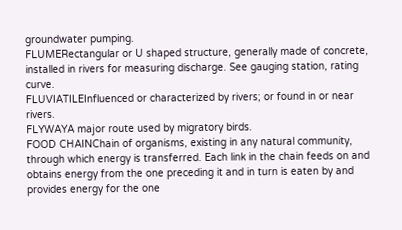groundwater pumping.
FLUMERectangular or U shaped structure, generally made of concrete, installed in rivers for measuring discharge. See gauging station, rating curve.
FLUVIATILEInfluenced or characterized by rivers; or found in or near rivers.
FLYWAYA major route used by migratory birds.
FOOD CHAINChain of organisms, existing in any natural community, through which energy is transferred. Each link in the chain feeds on and obtains energy from the one preceding it and in turn is eaten by and provides energy for the one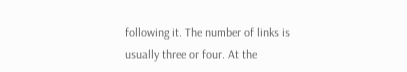following it. The number of links is usually three or four. At the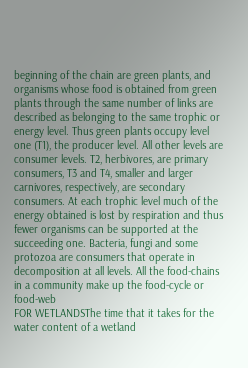beginning of the chain are green plants, and organisms whose food is obtained from green plants through the same number of links are described as belonging to the same trophic or energy level. Thus green plants occupy level one (T1), the producer level. All other levels are consumer levels. T2, herbivores, are primary consumers, T3 and T4, smaller and larger carnivores, respectively, are secondary consumers. At each trophic level much of the energy obtained is lost by respiration and thus fewer organisms can be supported at the succeeding one. Bacteria, fungi and some protozoa are consumers that operate in decomposition at all levels. All the food-chains in a community make up the food-cycle or food-web
FOR WETLANDSThe time that it takes for the water content of a wetland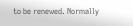to be renewed. Normally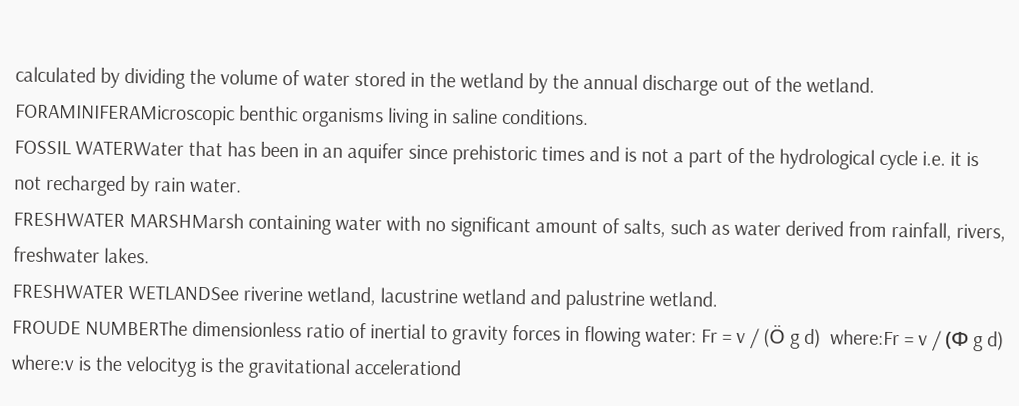calculated by dividing the volume of water stored in the wetland by the annual discharge out of the wetland.
FORAMINIFERAMicroscopic benthic organisms living in saline conditions.
FOSSIL WATERWater that has been in an aquifer since prehistoric times and is not a part of the hydrological cycle i.e. it is not recharged by rain water.
FRESHWATER MARSHMarsh containing water with no significant amount of salts, such as water derived from rainfall, rivers, freshwater lakes.
FRESHWATER WETLANDSee riverine wetland, lacustrine wetland and palustrine wetland.
FROUDE NUMBERThe dimensionless ratio of inertial to gravity forces in flowing water: Fr = v / (Ö g d)  where:Fr = v / (Φ g d)  where:v is the velocityg is the gravitational accelerationd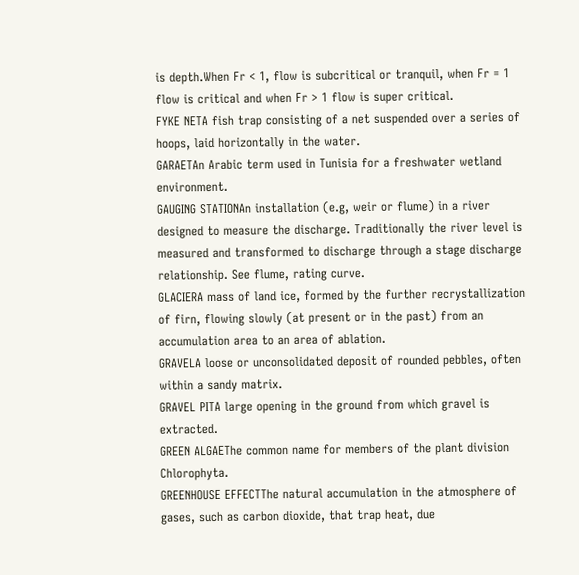is depth.When Fr < 1, flow is subcritical or tranquil, when Fr = 1 flow is critical and when Fr > 1 flow is super critical.
FYKE NETA fish trap consisting of a net suspended over a series of hoops, laid horizontally in the water.
GARAETAn Arabic term used in Tunisia for a freshwater wetland environment.
GAUGING STATIONAn installation (e.g, weir or flume) in a river designed to measure the discharge. Traditionally the river level is measured and transformed to discharge through a stage discharge relationship. See flume, rating curve.
GLACIERA mass of land ice, formed by the further recrystallization of firn, flowing slowly (at present or in the past) from an accumulation area to an area of ablation.
GRAVELA loose or unconsolidated deposit of rounded pebbles, often within a sandy matrix.
GRAVEL PITA large opening in the ground from which gravel is extracted.
GREEN ALGAEThe common name for members of the plant division Chlorophyta.
GREENHOUSE EFFECTThe natural accumulation in the atmosphere of gases, such as carbon dioxide, that trap heat, due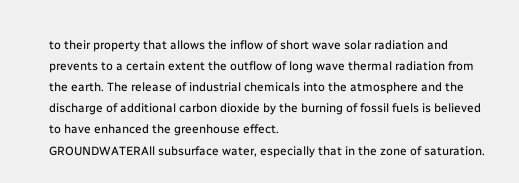to their property that allows the inflow of short wave solar radiation and prevents to a certain extent the outflow of long wave thermal radiation from the earth. The release of industrial chemicals into the atmosphere and the discharge of additional carbon dioxide by the burning of fossil fuels is believed to have enhanced the greenhouse effect.
GROUNDWATERAll subsurface water, especially that in the zone of saturation.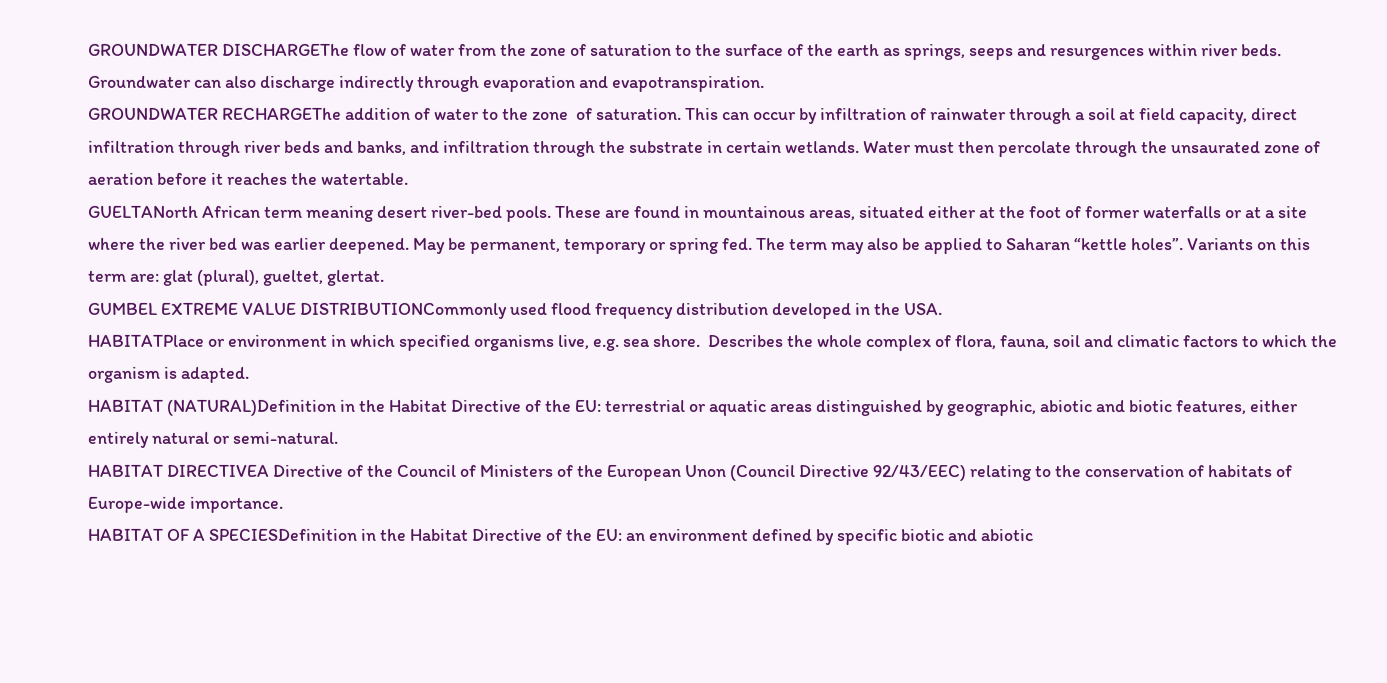GROUNDWATER DISCHARGEThe flow of water from the zone of saturation to the surface of the earth as springs, seeps and resurgences within river beds. Groundwater can also discharge indirectly through evaporation and evapotranspiration.
GROUNDWATER RECHARGEThe addition of water to the zone  of saturation. This can occur by infiltration of rainwater through a soil at field capacity, direct infiltration through river beds and banks, and infiltration through the substrate in certain wetlands. Water must then percolate through the unsaurated zone of aeration before it reaches the watertable.
GUELTANorth African term meaning desert river-bed pools. These are found in mountainous areas, situated either at the foot of former waterfalls or at a site where the river bed was earlier deepened. May be permanent, temporary or spring fed. The term may also be applied to Saharan “kettle holes”. Variants on this term are: glat (plural), gueltet, glertat.
GUMBEL EXTREME VALUE DISTRIBUTIONCommonly used flood frequency distribution developed in the USA.
HABITATPlace or environment in which specified organisms live, e.g. sea shore.  Describes the whole complex of flora, fauna, soil and climatic factors to which the organism is adapted.
HABITAT (NATURAL)Definition in the Habitat Directive of the EU: terrestrial or aquatic areas distinguished by geographic, abiotic and biotic features, either entirely natural or semi-natural.
HABITAT DIRECTIVEA Directive of the Council of Ministers of the European Unon (Council Directive 92/43/EEC) relating to the conservation of habitats of Europe-wide importance.
HABITAT OF A SPECIESDefinition in the Habitat Directive of the EU: an environment defined by specific biotic and abiotic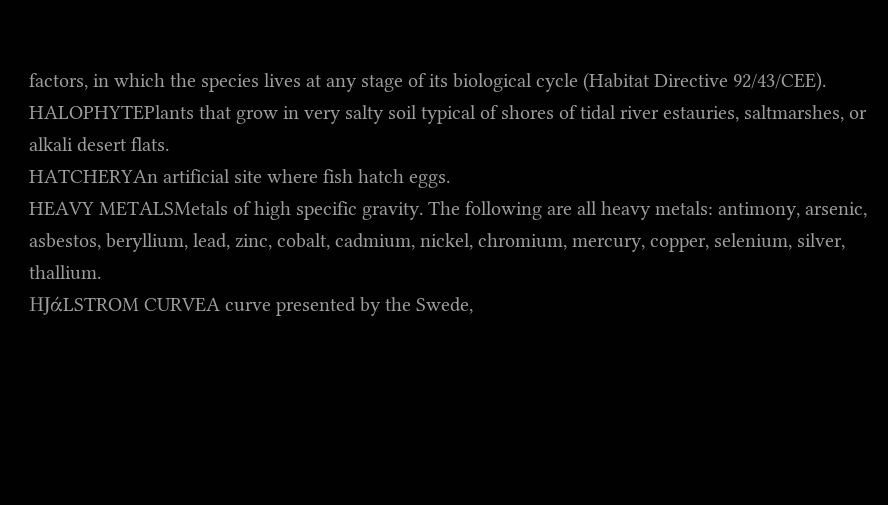factors, in which the species lives at any stage of its biological cycle (Habitat Directive 92/43/CEE).
HALOPHYTEPlants that grow in very salty soil typical of shores of tidal river estauries, saltmarshes, or alkali desert flats.
HATCHERYAn artificial site where fish hatch eggs.
HEAVY METALSMetals of high specific gravity. The following are all heavy metals: antimony, arsenic, asbestos, beryllium, lead, zinc, cobalt, cadmium, nickel, chromium, mercury, copper, selenium, silver, thallium.
HJάLSTROM CURVEA curve presented by the Swede,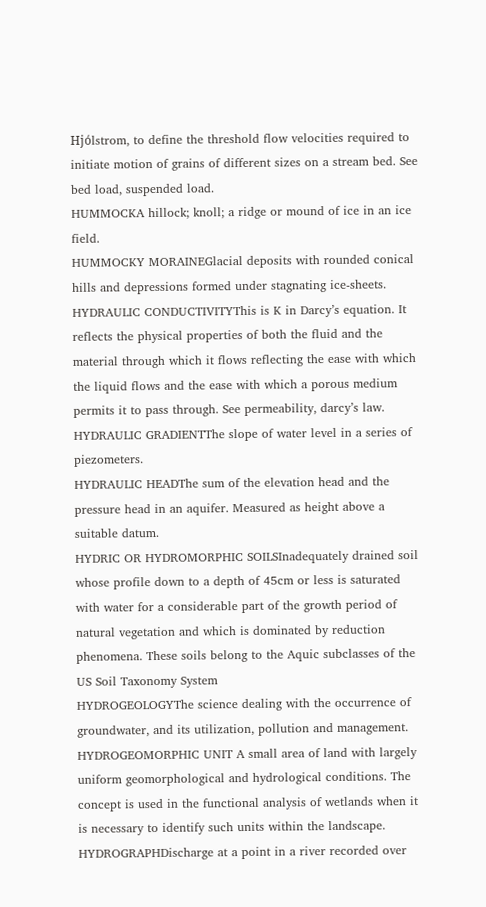Hjόlstrom, to define the threshold flow velocities required to initiate motion of grains of different sizes on a stream bed. See bed load, suspended load.
HUMMOCKA hillock; knoll; a ridge or mound of ice in an ice field.
HUMMOCKY MORAINEGlacial deposits with rounded conical hills and depressions formed under stagnating ice-sheets.
HYDRAULIC CONDUCTIVITYThis is K in Darcy’s equation. It reflects the physical properties of both the fluid and the material through which it flows reflecting the ease with which the liquid flows and the ease with which a porous medium permits it to pass through. See permeability, darcy’s law.
HYDRAULIC GRADIENTThe slope of water level in a series of piezometers.
HYDRAULIC HEADThe sum of the elevation head and the pressure head in an aquifer. Measured as height above a suitable datum.
HYDRIC OR HYDROMORPHIC SOILSInadequately drained soil whose profile down to a depth of 45cm or less is saturated with water for a considerable part of the growth period of natural vegetation and which is dominated by reduction phenomena. These soils belong to the Aquic subclasses of the US Soil Taxonomy System
HYDROGEOLOGYThe science dealing with the occurrence of groundwater, and its utilization, pollution and management.
HYDROGEOMORPHIC UNIT A small area of land with largely uniform geomorphological and hydrological conditions. The concept is used in the functional analysis of wetlands when it is necessary to identify such units within the landscape.
HYDROGRAPHDischarge at a point in a river recorded over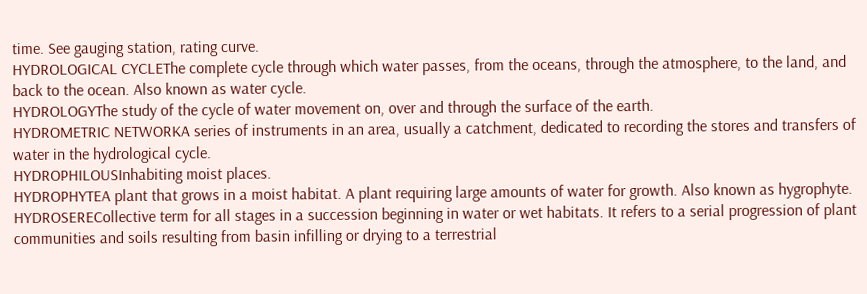time. See gauging station, rating curve.
HYDROLOGICAL CYCLEThe complete cycle through which water passes, from the oceans, through the atmosphere, to the land, and back to the ocean. Also known as water cycle.
HYDROLOGYThe study of the cycle of water movement on, over and through the surface of the earth.
HYDROMETRIC NETWORKA series of instruments in an area, usually a catchment, dedicated to recording the stores and transfers of water in the hydrological cycle.
HYDROPHILOUSInhabiting moist places.
HYDROPHYTEA plant that grows in a moist habitat. A plant requiring large amounts of water for growth. Also known as hygrophyte.
HYDROSERECollective term for all stages in a succession beginning in water or wet habitats. It refers to a serial progression of plant communities and soils resulting from basin infilling or drying to a terrestrial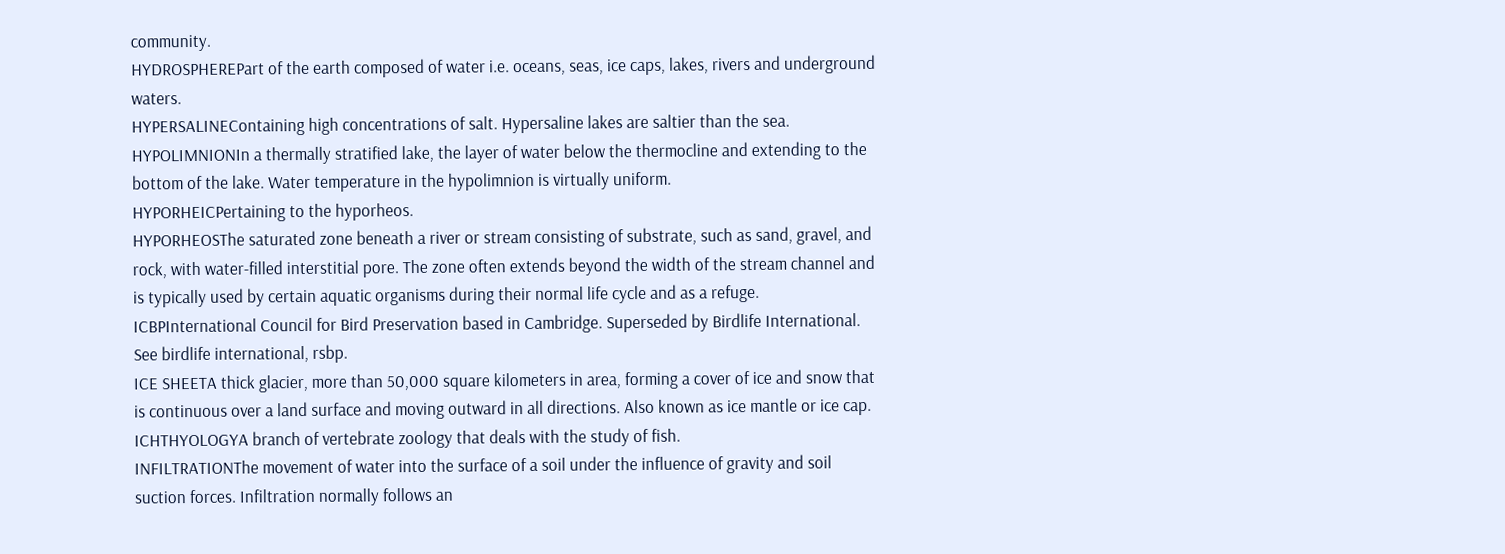community.
HYDROSPHEREPart of the earth composed of water i.e. oceans, seas, ice caps, lakes, rivers and underground waters.
HYPERSALINEContaining high concentrations of salt. Hypersaline lakes are saltier than the sea.
HYPOLIMNIONIn a thermally stratified lake, the layer of water below the thermocline and extending to the bottom of the lake. Water temperature in the hypolimnion is virtually uniform.
HYPORHEICPertaining to the hyporheos.
HYPORHEOSThe saturated zone beneath a river or stream consisting of substrate, such as sand, gravel, and rock, with water-filled interstitial pore. The zone often extends beyond the width of the stream channel and is typically used by certain aquatic organisms during their normal life cycle and as a refuge.
ICBPInternational Council for Bird Preservation based in Cambridge. Superseded by Birdlife International. See birdlife international, rsbp.
ICE SHEETA thick glacier, more than 50,000 square kilometers in area, forming a cover of ice and snow that is continuous over a land surface and moving outward in all directions. Also known as ice mantle or ice cap.
ICHTHYOLOGYA branch of vertebrate zoology that deals with the study of fish.
INFILTRATIONThe movement of water into the surface of a soil under the influence of gravity and soil suction forces. Infiltration normally follows an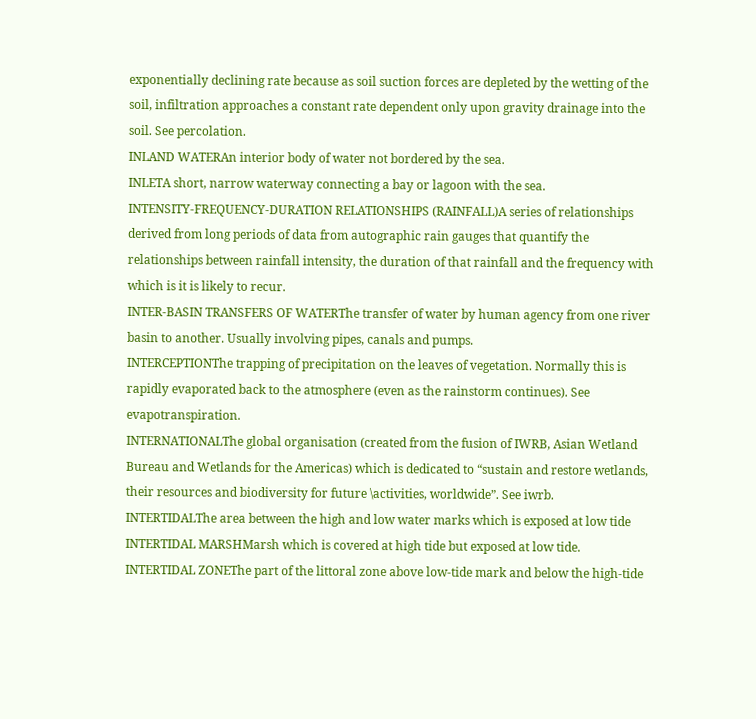exponentially declining rate because as soil suction forces are depleted by the wetting of the soil, infiltration approaches a constant rate dependent only upon gravity drainage into the soil. See percolation.
INLAND WATERAn interior body of water not bordered by the sea.
INLETA short, narrow waterway connecting a bay or lagoon with the sea.
INTENSITY-FREQUENCY-DURATION RELATIONSHIPS (RAINFALL)A series of relationships derived from long periods of data from autographic rain gauges that quantify the relationships between rainfall intensity, the duration of that rainfall and the frequency with which is it is likely to recur.
INTER-BASIN TRANSFERS OF WATERThe transfer of water by human agency from one river basin to another. Usually involving pipes, canals and pumps.
INTERCEPTIONThe trapping of precipitation on the leaves of vegetation. Normally this is rapidly evaporated back to the atmosphere (even as the rainstorm continues). See evapotranspiration.
INTERNATIONALThe global organisation (created from the fusion of IWRB, Asian Wetland Bureau and Wetlands for the Americas) which is dedicated to “sustain and restore wetlands, their resources and biodiversity for future \activities, worldwide”. See iwrb.
INTERTIDALThe area between the high and low water marks which is exposed at low tide
INTERTIDAL MARSHMarsh which is covered at high tide but exposed at low tide.
INTERTIDAL ZONEThe part of the littoral zone above low-tide mark and below the high-tide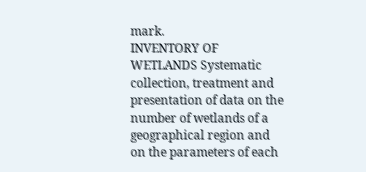mark.
INVENTORY OF WETLANDS Systematic collection, treatment and presentation of data on the number of wetlands of a geographical region and on the parameters of each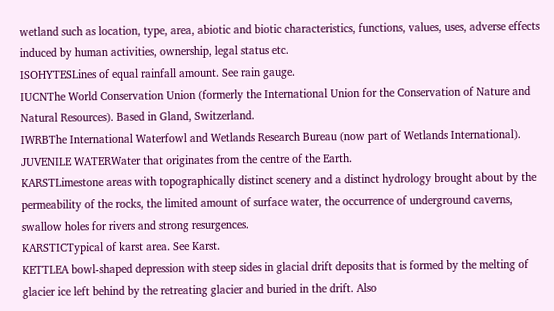wetland such as location, type, area, abiotic and biotic characteristics, functions, values, uses, adverse effects induced by human activities, ownership, legal status etc.
ISOHYTESLines of equal rainfall amount. See rain gauge.
IUCNThe World Conservation Union (formerly the International Union for the Conservation of Nature and Natural Resources). Based in Gland, Switzerland.
IWRBThe International Waterfowl and Wetlands Research Bureau (now part of Wetlands International).
JUVENILE WATERWater that originates from the centre of the Earth.
KARSTLimestone areas with topographically distinct scenery and a distinct hydrology brought about by the permeability of the rocks, the limited amount of surface water, the occurrence of underground caverns, swallow holes for rivers and strong resurgences.
KARSTICTypical of karst area. See Karst.
KETTLEA bowl-shaped depression with steep sides in glacial drift deposits that is formed by the melting of glacier ice left behind by the retreating glacier and buried in the drift. Also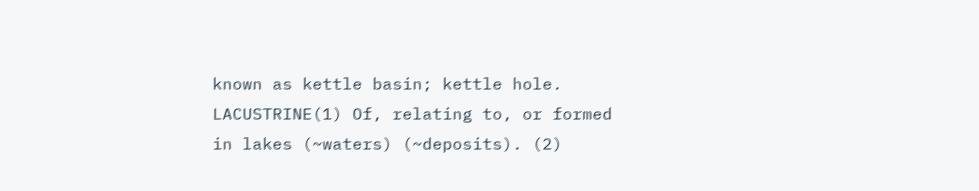known as kettle basin; kettle hole.
LACUSTRINE(1) Of, relating to, or formed in lakes (~waters) (~deposits). (2)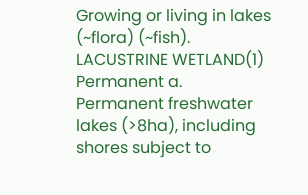Growing or living in lakes (~flora) (~fish).
LACUSTRINE WETLAND(1) Permanent a. Permanent freshwater lakes (>8ha), including shores subject to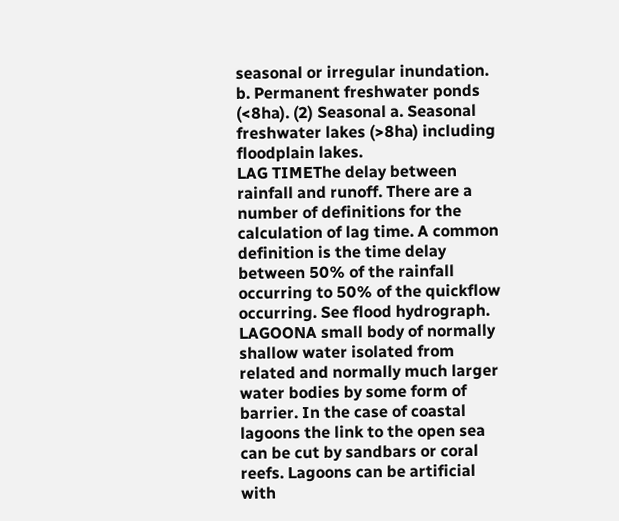seasonal or irregular inundation. b. Permanent freshwater ponds (<8ha). (2) Seasonal a. Seasonal freshwater lakes (>8ha) including floodplain lakes.
LAG TIMEThe delay between rainfall and runoff. There are a number of definitions for the calculation of lag time. A common definition is the time delay between 50% of the rainfall occurring to 50% of the quickflow occurring. See flood hydrograph.
LAGOONA small body of normally shallow water isolated from related and normally much larger water bodies by some form of barrier. In the case of coastal lagoons the link to the open sea can be cut by sandbars or coral reefs. Lagoons can be artificial with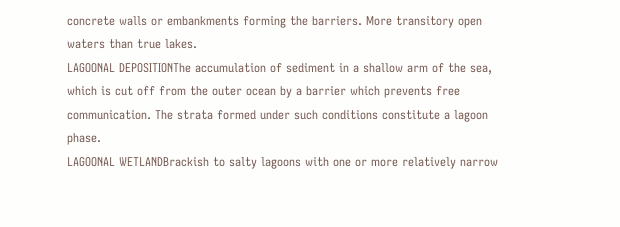concrete walls or embankments forming the barriers. More transitory open waters than true lakes.
LAGOONAL DEPOSITIONThe accumulation of sediment in a shallow arm of the sea, which is cut off from the outer ocean by a barrier which prevents free communication. The strata formed under such conditions constitute a lagoon phase.
LAGOONAL WETLANDBrackish to salty lagoons with one or more relatively narrow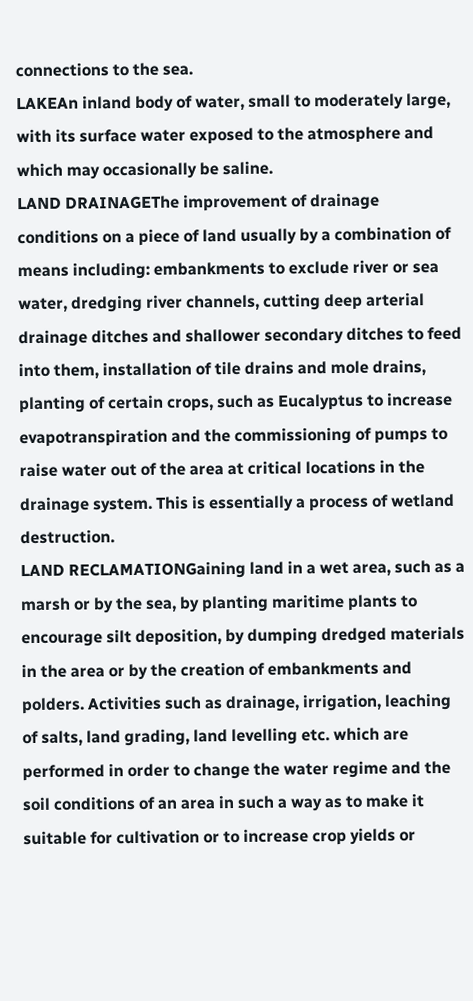connections to the sea.
LAKEAn inland body of water, small to moderately large, with its surface water exposed to the atmosphere and which may occasionally be saline.
LAND DRAINAGEThe improvement of drainage conditions on a piece of land usually by a combination of means including: embankments to exclude river or sea water, dredging river channels, cutting deep arterial drainage ditches and shallower secondary ditches to feed into them, installation of tile drains and mole drains, planting of certain crops, such as Eucalyptus to increase evapotranspiration and the commissioning of pumps to raise water out of the area at critical locations in the drainage system. This is essentially a process of wetland destruction.
LAND RECLAMATIONGaining land in a wet area, such as a marsh or by the sea, by planting maritime plants to encourage silt deposition, by dumping dredged materials in the area or by the creation of embankments and polders. Activities such as drainage, irrigation, leaching of salts, land grading, land levelling etc. which are performed in order to change the water regime and the soil conditions of an area in such a way as to make it suitable for cultivation or to increase crop yields or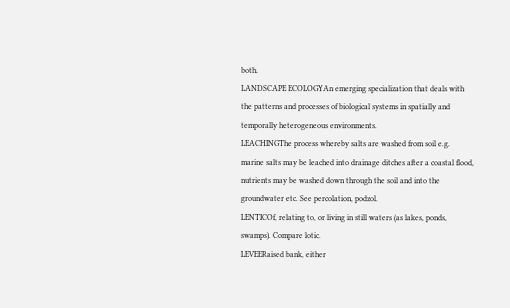both.
LANDSCAPE ECOLOGYAn emerging specialization that deals with the patterns and processes of biological systems in spatially and temporally heterogeneous environments.
LEACHINGThe process whereby salts are washed from soil e.g. marine salts may be leached into drainage ditches after a coastal flood,  nutrients may be washed down through the soil and into the groundwater etc. See percolation, podzol.
LENTICOf, relating to, or living in still waters (as lakes, ponds, swamps). Compare lotic.
LEVEERaised bank, either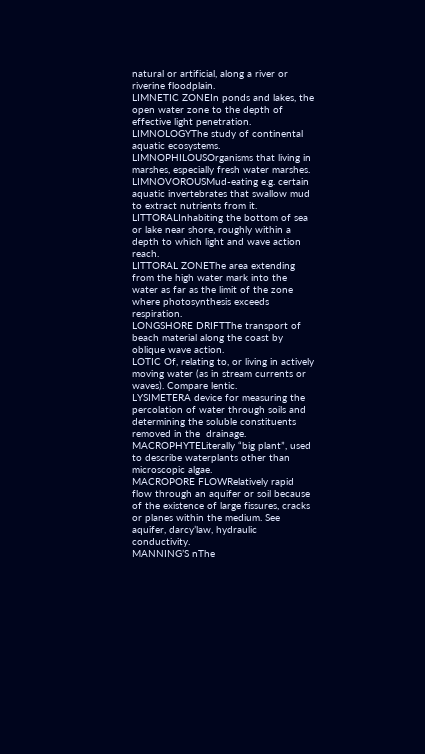natural or artificial, along a river or riverine floodplain.
LIMNETIC ZONEIn ponds and lakes, the open water zone to the depth of effective light penetration.
LIMNOLOGYThe study of continental aquatic ecosystems.
LIMNOPHILOUSOrganisms that living in marshes, especially fresh water marshes.
LIMNOVOROUSMud-eating e.g. certain aquatic invertebrates that swallow mud to extract nutrients from it.
LITTORALInhabiting the bottom of sea or lake near shore, roughly within a depth to which light and wave action reach.
LITTORAL ZONEThe area extending from the high water mark into the water as far as the limit of the zone where photosynthesis exceeds respiration.
LONGSHORE DRIFTThe transport of beach material along the coast by oblique wave action.
LOTIC Of, relating to, or living in actively moving water (as in stream currents or waves). Compare lentic.
LYSIMETERA device for measuring the percolation of water through soils and determining the soluble constituents removed in the  drainage.
MACROPHYTELiterally “big plant”, used to describe waterplants other than microscopic algae.
MACROPORE FLOWRelatively rapid flow through an aquifer or soil because of the existence of large fissures, cracks or planes within the medium. See aquifer, darcy’law, hydraulic conductivity.
MANNING’S nThe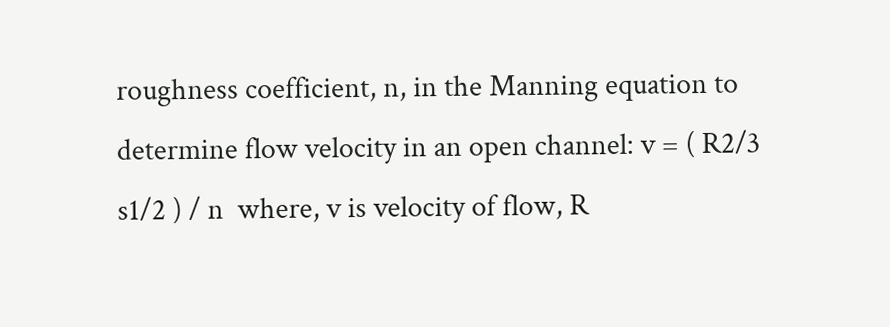roughness coefficient, n, in the Manning equation to determine flow velocity in an open channel: v = ( R2/3 s1/2 ) / n  where, v is velocity of flow, R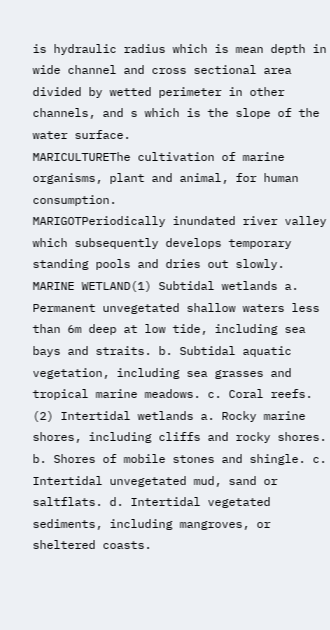is hydraulic radius which is mean depth in wide channel and cross sectional area divided by wetted perimeter in other channels, and s which is the slope of the water surface.
MARICULTUREThe cultivation of marine organisms, plant and animal, for human consumption.
MARIGOTPeriodically inundated river valley which subsequently develops temporary standing pools and dries out slowly.
MARINE WETLAND(1) Subtidal wetlands a. Permanent unvegetated shallow waters less than 6m deep at low tide, including sea bays and straits. b. Subtidal aquatic vegetation, including sea grasses and tropical marine meadows. c. Coral reefs. (2) Intertidal wetlands a. Rocky marine shores, including cliffs and rocky shores. b. Shores of mobile stones and shingle. c. Intertidal unvegetated mud, sand or saltflats. d. Intertidal vegetated sediments, including mangroves, or sheltered coasts.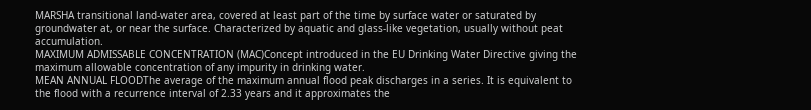MARSHA transitional land-water area, covered at least part of the time by surface water or saturated by groundwater at, or near the surface. Characterized by aquatic and glass-like vegetation, usually without peat accumulation.
MAXIMUM ADMISSABLE CONCENTRATION (MAC)Concept introduced in the EU Drinking Water Directive giving the maximum allowable concentration of any impurity in drinking water.
MEAN ANNUAL FLOODThe average of the maximum annual flood peak discharges in a series. It is equivalent to the flood with a recurrence interval of 2.33 years and it approximates the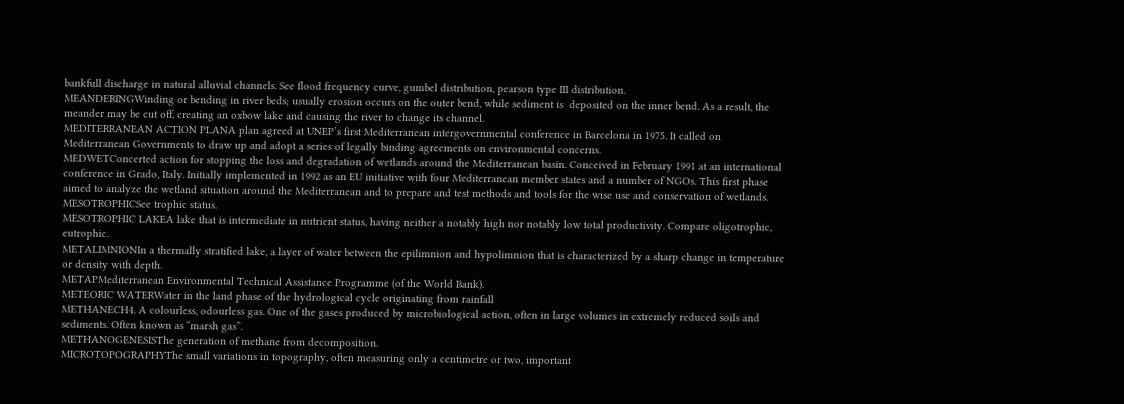bankfull discharge in natural alluvial channels. See flood frequency curve, gumbel distribution, pearson type III distribution.
MEANDERINGWinding or bending in river beds; usually erosion occurs on the outer bend, while sediment is  deposited on the inner bend. As a result, the meander may be cut off, creating an oxbow lake and causing the river to change its channel.
MEDITERRANEAN ACTION PLANA plan agreed at UNEP’s first Mediterranean intergovernmental conference in Barcelona in 1975. It called on Mediterranean Governments to draw up and adopt a series of legally binding agreements on environmental concerns.
MEDWETConcerted action for stopping the loss and degradation of wetlands around the Mediterranean basin. Conceived in February 1991 at an international conference in Grado, Italy. Initially implemented in 1992 as an EU initiative with four Mediterranean member states and a number of NGOs. This first phase aimed to analyze the wetland situation around the Mediterranean and to prepare and test methods and tools for the wise use and conservation of wetlands.
MESOTROPHICSee trophic status.
MESOTROPHIC LAKEA lake that is intermediate in nutrient status, having neither a notably high nor notably low total productivity. Compare oligotrophic,  eutrophic.
METALIMNIONIn a thermally stratified lake, a layer of water between the epilimnion and hypolimnion that is characterized by a sharp change in temperature or density with depth.
METAPMediterranean Environmental Technical Assistance Programme (of the World Bank).
METEORIC WATERWater in the land phase of the hydrological cycle originating from rainfall
METHANECH4. A colourless, odourless gas. One of the gases produced by microbiological action, often in large volumes in extremely reduced soils and sediments. Often known as “marsh gas”.
METHANOGENESISThe generation of methane from decomposition.
MICROTOPOGRAPHYThe small variations in topography, often measuring only a centimetre or two, important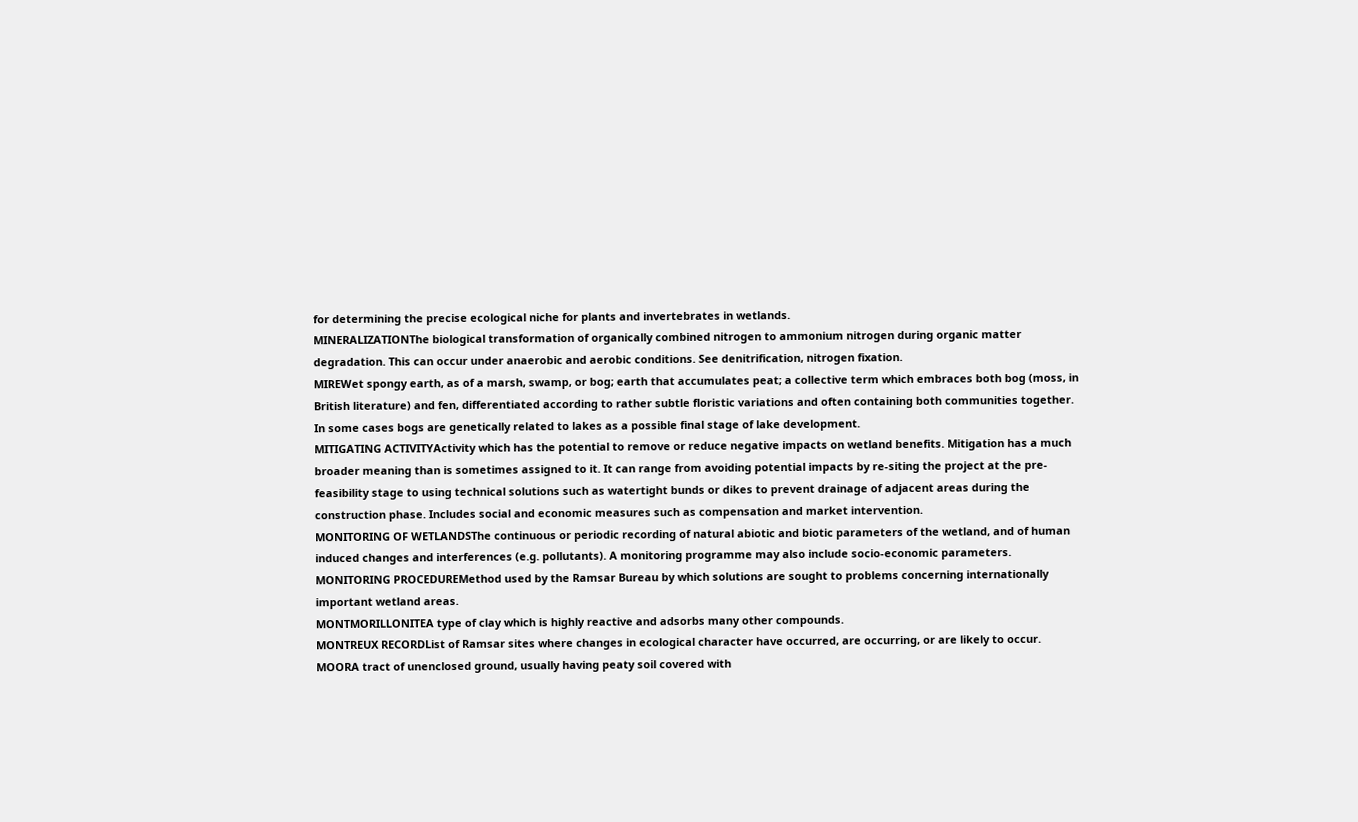for determining the precise ecological niche for plants and invertebrates in wetlands.
MINERALIZATIONThe biological transformation of organically combined nitrogen to ammonium nitrogen during organic matter degradation. This can occur under anaerobic and aerobic conditions. See denitrification, nitrogen fixation.
MIREWet spongy earth, as of a marsh, swamp, or bog; earth that accumulates peat; a collective term which embraces both bog (moss, in British literature) and fen, differentiated according to rather subtle floristic variations and often containing both communities together. In some cases bogs are genetically related to lakes as a possible final stage of lake development.
MITIGATING ACTIVITYActivity which has the potential to remove or reduce negative impacts on wetland benefits. Mitigation has a much broader meaning than is sometimes assigned to it. It can range from avoiding potential impacts by re-siting the project at the pre-feasibility stage to using technical solutions such as watertight bunds or dikes to prevent drainage of adjacent areas during the construction phase. Includes social and economic measures such as compensation and market intervention.
MONITORING OF WETLANDSThe continuous or periodic recording of natural abiotic and biotic parameters of the wetland, and of human induced changes and interferences (e.g. pollutants). A monitoring programme may also include socio-economic parameters.
MONITORING PROCEDUREMethod used by the Ramsar Bureau by which solutions are sought to problems concerning internationally important wetland areas.
MONTMORILLONITEA type of clay which is highly reactive and adsorbs many other compounds.
MONTREUX RECORDList of Ramsar sites where changes in ecological character have occurred, are occurring, or are likely to occur.
MOORA tract of unenclosed ground, usually having peaty soil covered with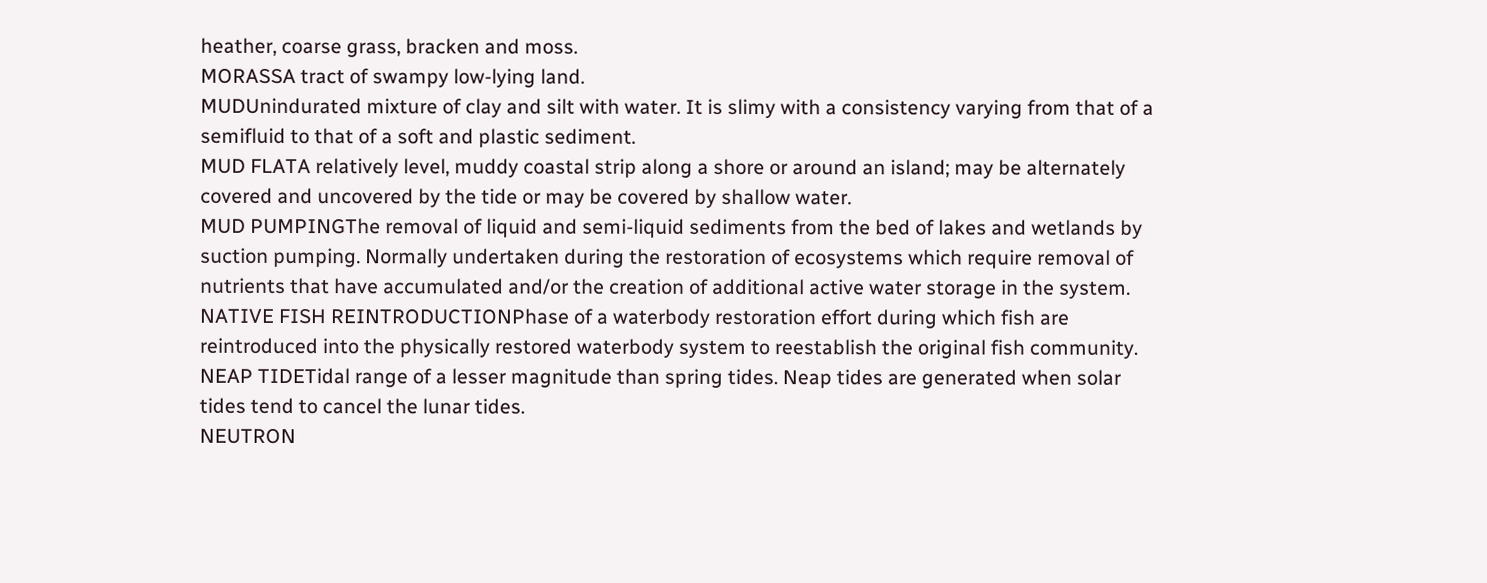heather, coarse grass, bracken and moss.
MORASSA tract of swampy low-lying land.
MUDUnindurated mixture of clay and silt with water. It is slimy with a consistency varying from that of a semifluid to that of a soft and plastic sediment.
MUD FLATA relatively level, muddy coastal strip along a shore or around an island; may be alternately covered and uncovered by the tide or may be covered by shallow water.
MUD PUMPINGThe removal of liquid and semi-liquid sediments from the bed of lakes and wetlands by suction pumping. Normally undertaken during the restoration of ecosystems which require removal of nutrients that have accumulated and/or the creation of additional active water storage in the system.
NATIVE FISH REINTRODUCTIONPhase of a waterbody restoration effort during which fish are reintroduced into the physically restored waterbody system to reestablish the original fish community.
NEAP TIDETidal range of a lesser magnitude than spring tides. Neap tides are generated when solar tides tend to cancel the lunar tides.
NEUTRON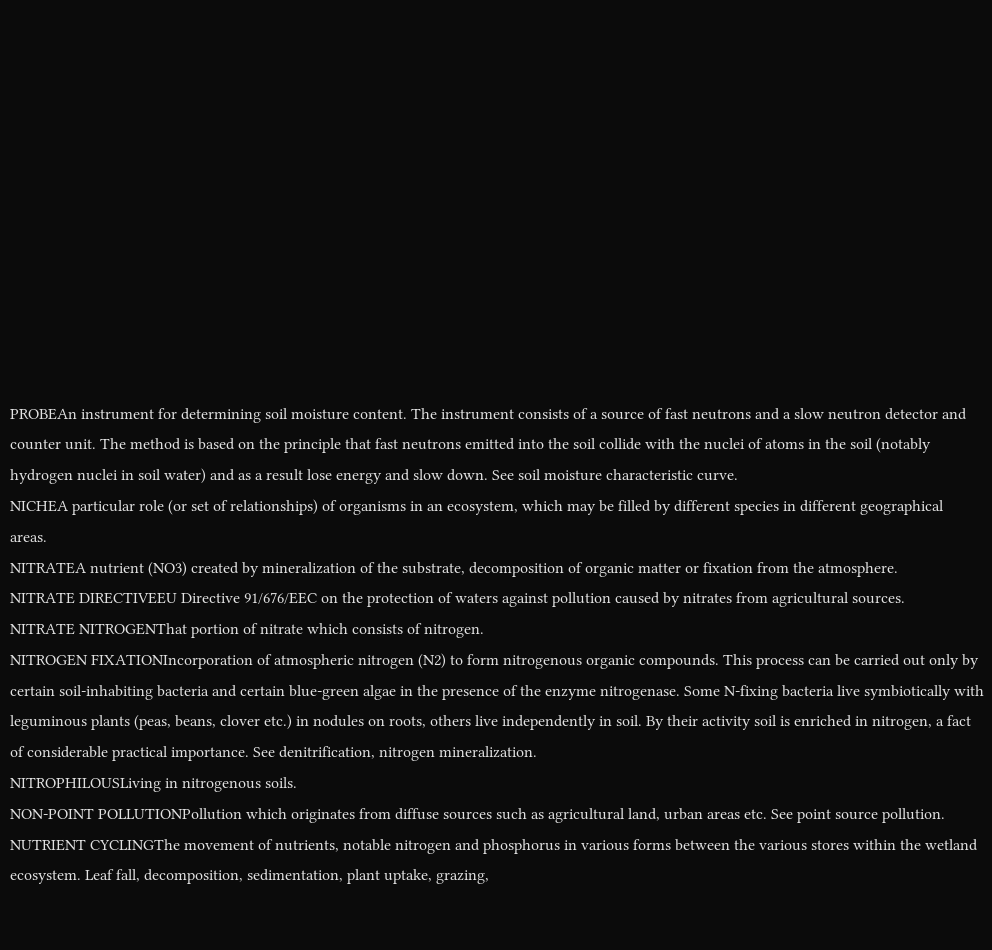PROBEAn instrument for determining soil moisture content. The instrument consists of a source of fast neutrons and a slow neutron detector and counter unit. The method is based on the principle that fast neutrons emitted into the soil collide with the nuclei of atoms in the soil (notably hydrogen nuclei in soil water) and as a result lose energy and slow down. See soil moisture characteristic curve.
NICHEA particular role (or set of relationships) of organisms in an ecosystem, which may be filled by different species in different geographical  areas.
NITRATEA nutrient (NO3) created by mineralization of the substrate, decomposition of organic matter or fixation from the atmosphere.
NITRATE DIRECTIVEEU Directive 91/676/EEC on the protection of waters against pollution caused by nitrates from agricultural sources.
NITRATE NITROGENThat portion of nitrate which consists of nitrogen.
NITROGEN FIXATIONIncorporation of atmospheric nitrogen (N2) to form nitrogenous organic compounds. This process can be carried out only by certain soil-inhabiting bacteria and certain blue-green algae in the presence of the enzyme nitrogenase. Some N-fixing bacteria live symbiotically with leguminous plants (peas, beans, clover etc.) in nodules on roots, others live independently in soil. By their activity soil is enriched in nitrogen, a fact of considerable practical importance. See denitrification, nitrogen mineralization.
NITROPHILOUSLiving in nitrogenous soils.
NON-POINT POLLUTIONPollution which originates from diffuse sources such as agricultural land, urban areas etc. See point source pollution.
NUTRIENT CYCLINGThe movement of nutrients, notable nitrogen and phosphorus in various forms between the various stores within the wetland ecosystem. Leaf fall, decomposition, sedimentation, plant uptake, grazing,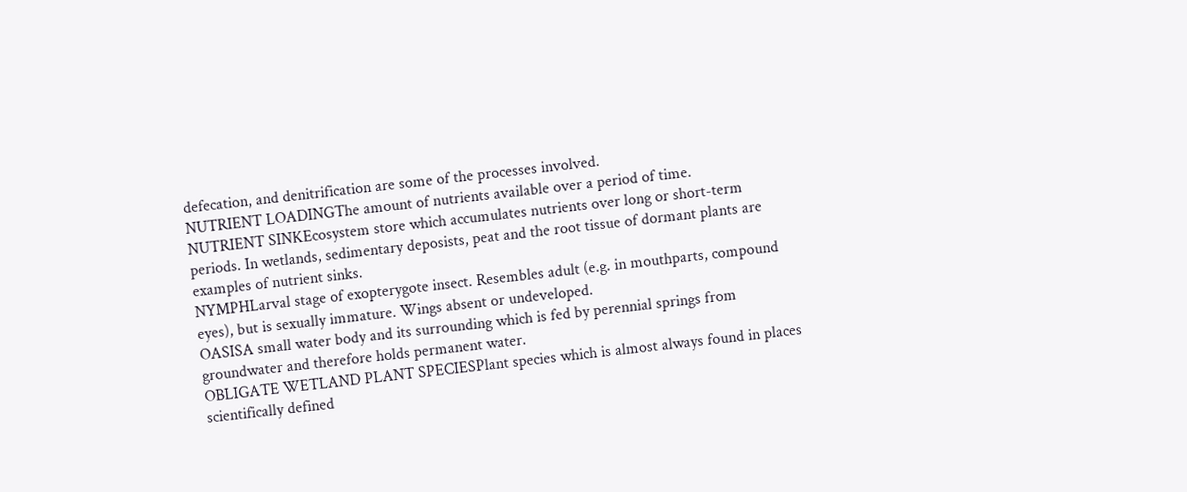defecation, and denitrification are some of the processes involved.
NUTRIENT LOADINGThe amount of nutrients available over a period of time.
NUTRIENT SINKEcosystem store which accumulates nutrients over long or short-term periods. In wetlands, sedimentary deposists, peat and the root tissue of dormant plants are examples of nutrient sinks.
NYMPHLarval stage of exopterygote insect. Resembles adult (e.g. in mouthparts, compound eyes), but is sexually immature. Wings absent or undeveloped.
OASISA small water body and its surrounding which is fed by perennial springs from groundwater and therefore holds permanent water.
OBLIGATE WETLAND PLANT SPECIESPlant species which is almost always found in places scientifically defined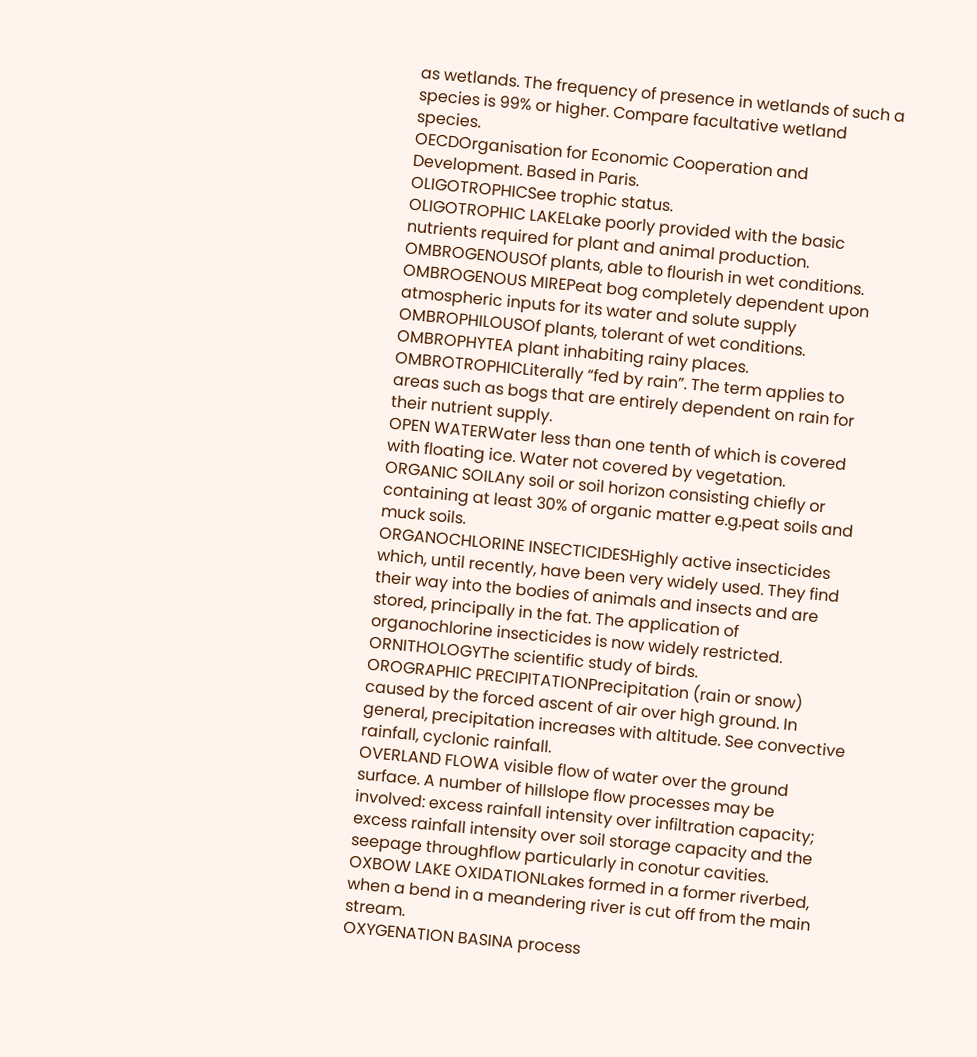as wetlands. The frequency of presence in wetlands of such a species is 99% or higher. Compare facultative wetland species.
OECDOrganisation for Economic Cooperation and Development. Based in Paris.
OLIGOTROPHICSee trophic status.
OLIGOTROPHIC LAKELake poorly provided with the basic nutrients required for plant and animal production.
OMBROGENOUSOf plants, able to flourish in wet conditions.
OMBROGENOUS MIREPeat bog completely dependent upon atmospheric inputs for its water and solute supply
OMBROPHILOUSOf plants, tolerant of wet conditions.
OMBROPHYTEA plant inhabiting rainy places.
OMBROTROPHICLiterally “fed by rain”. The term applies to areas such as bogs that are entirely dependent on rain for their nutrient supply.
OPEN WATERWater less than one tenth of which is covered with floating ice. Water not covered by vegetation.
ORGANIC SOILAny soil or soil horizon consisting chiefly or containing at least 30% of organic matter e.g.peat soils and muck soils.
ORGANOCHLORINE INSECTICIDESHighly active insecticides which, until recently, have been very widely used. They find their way into the bodies of animals and insects and are stored, principally in the fat. The application of organochlorine insecticides is now widely restricted.
ORNITHOLOGYThe scientific study of birds.
OROGRAPHIC PRECIPITATIONPrecipitation (rain or snow) caused by the forced ascent of air over high ground. In general, precipitation increases with altitude. See convective rainfall, cyclonic rainfall.
OVERLAND FLOWA visible flow of water over the ground surface. A number of hillslope flow processes may be involved: excess rainfall intensity over infiltration capacity; excess rainfall intensity over soil storage capacity and the seepage throughflow particularly in conotur cavities.
OXBOW LAKE OXIDATIONLakes formed in a former riverbed, when a bend in a meandering river is cut off from the main stream.
OXYGENATION BASINA process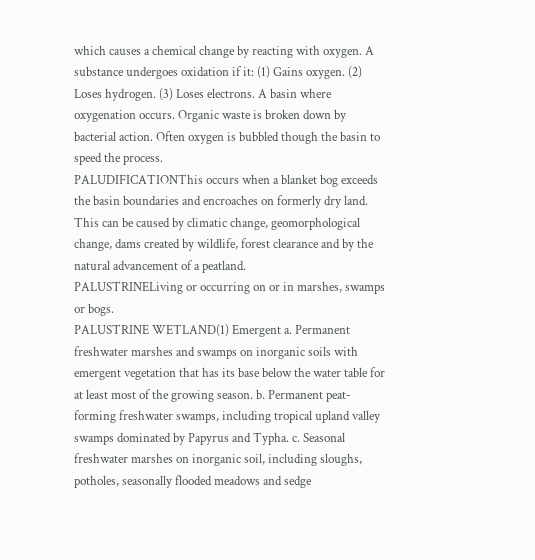which causes a chemical change by reacting with oxygen. A substance undergoes oxidation if it: (1) Gains oxygen. (2) Loses hydrogen. (3) Loses electrons. A basin where oxygenation occurs. Organic waste is broken down by bacterial action. Often oxygen is bubbled though the basin to speed the process.
PALUDIFICATIONThis occurs when a blanket bog exceeds the basin boundaries and encroaches on formerly dry land. This can be caused by climatic change, geomorphological change, dams created by wildlife, forest clearance and by the natural advancement of a peatland.
PALUSTRINELiving or occurring on or in marshes, swamps or bogs.
PALUSTRINE WETLAND(1) Emergent a. Permanent freshwater marshes and swamps on inorganic soils with emergent vegetation that has its base below the water table for at least most of the growing season. b. Permanent peat-forming freshwater swamps, including tropical upland valley swamps dominated by Papyrus and Typha. c. Seasonal freshwater marshes on inorganic soil, including sloughs, potholes, seasonally flooded meadows and sedge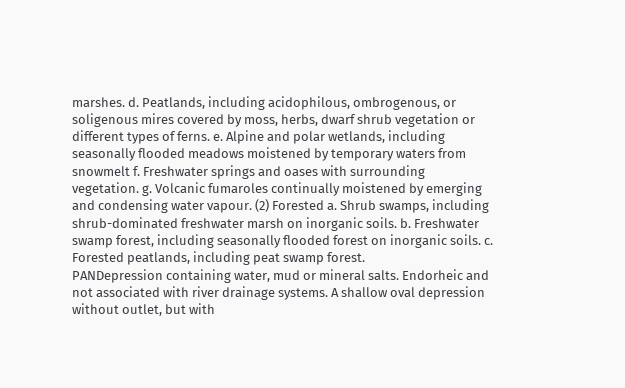marshes. d. Peatlands, including acidophilous, ombrogenous, or soligenous mires covered by moss, herbs, dwarf shrub vegetation or different types of ferns. e. Alpine and polar wetlands, including seasonally flooded meadows moistened by temporary waters from snowmelt f. Freshwater springs and oases with surrounding vegetation. g. Volcanic fumaroles continually moistened by emerging and condensing water vapour. (2) Forested a. Shrub swamps, including shrub-dominated freshwater marsh on inorganic soils. b. Freshwater swamp forest, including seasonally flooded forest on inorganic soils. c. Forested peatlands, including peat swamp forest.
PANDepression containing water, mud or mineral salts. Endorheic and not associated with river drainage systems. A shallow oval depression without outlet, but with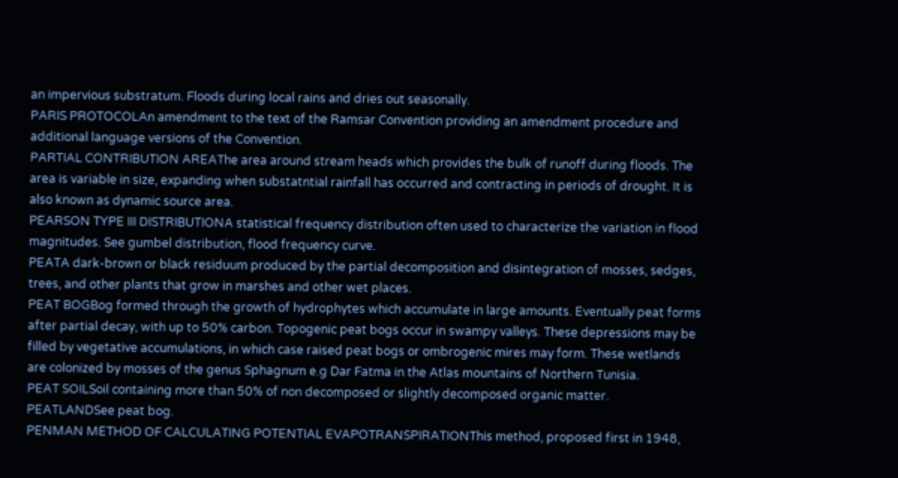an impervious substratum. Floods during local rains and dries out seasonally.
PARIS PROTOCOLAn amendment to the text of the Ramsar Convention providing an amendment procedure and additional language versions of the Convention.
PARTIAL CONTRIBUTION AREAThe area around stream heads which provides the bulk of runoff during floods. The area is variable in size, expanding when substatntial rainfall has occurred and contracting in periods of drought. It is also known as dynamic source area.
PEARSON TYPE III DISTRIBUTIONA statistical frequency distribution often used to characterize the variation in flood magnitudes. See gumbel distribution, flood frequency curve.
PEATA dark-brown or black residuum produced by the partial decomposition and disintegration of mosses, sedges, trees, and other plants that grow in marshes and other wet places.
PEAT BOGBog formed through the growth of hydrophytes which accumulate in large amounts. Eventually peat forms after partial decay, with up to 50% carbon. Topogenic peat bogs occur in swampy valleys. These depressions may be filled by vegetative accumulations, in which case raised peat bogs or ombrogenic mires may form. These wetlands are colonized by mosses of the genus Sphagnum e.g Dar Fatma in the Atlas mountains of Northern Tunisia.
PEAT SOILSoil containing more than 50% of non decomposed or slightly decomposed organic matter.
PEATLANDSee peat bog.
PENMAN METHOD OF CALCULATING POTENTIAL EVAPOTRANSPIRATIONThis method, proposed first in 1948,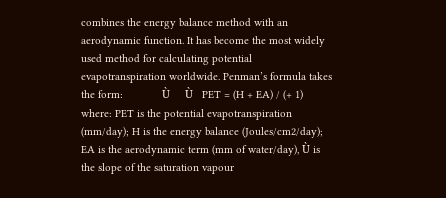combines the energy balance method with an aerodynamic function. It has become the most widely used method for calculating potential evapotranspiration worldwide. Penman’s formula takes the form:             Ù     Ù   PET = (H + EA) / (+ 1)  where: PET is the potential evapotranspiration (mm/day); H is the energy balance (Joules/cm2/day); EA is the aerodynamic term (mm of water/day), Ù is the slope of the saturation vapour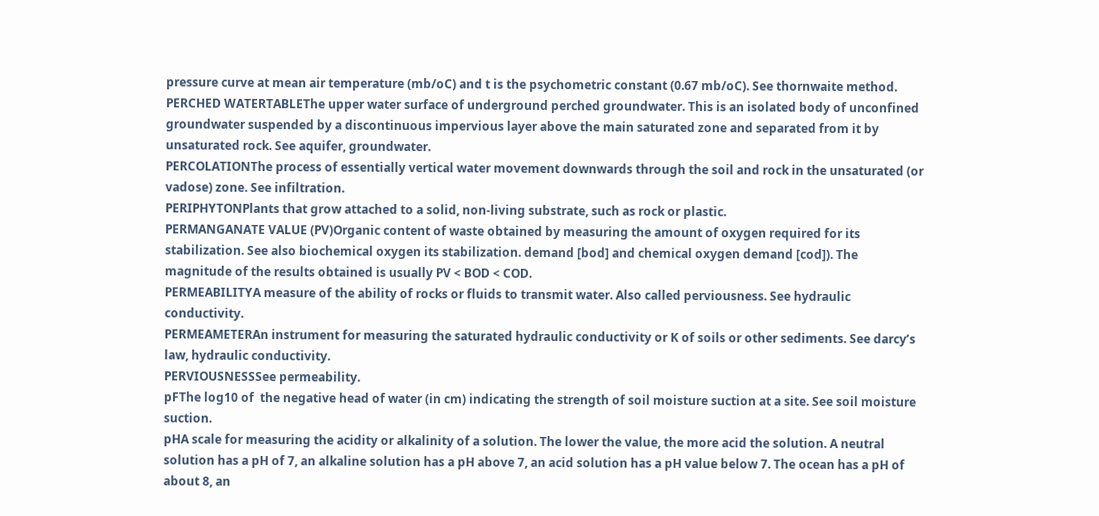pressure curve at mean air temperature (mb/oC) and t is the psychometric constant (0.67 mb/oC). See thornwaite method.
PERCHED WATERTABLEThe upper water surface of underground perched groundwater. This is an isolated body of unconfined groundwater suspended by a discontinuous impervious layer above the main saturated zone and separated from it by unsaturated rock. See aquifer, groundwater.
PERCOLATIONThe process of essentially vertical water movement downwards through the soil and rock in the unsaturated (or vadose) zone. See infiltration.
PERIPHYTONPlants that grow attached to a solid, non-living substrate, such as rock or plastic.
PERMANGANATE VALUE (PV)Organic content of waste obtained by measuring the amount of oxygen required for its stabilization. See also biochemical oxygen its stabilization. demand [bod] and chemical oxygen demand [cod]). The magnitude of the results obtained is usually PV < BOD < COD.
PERMEABILITYA measure of the ability of rocks or fluids to transmit water. Also called perviousness. See hydraulic conductivity.
PERMEAMETERAn instrument for measuring the saturated hydraulic conductivity or K of soils or other sediments. See darcy’s law, hydraulic conductivity.
PERVIOUSNESSSee permeability.
pFThe log10 of  the negative head of water (in cm) indicating the strength of soil moisture suction at a site. See soil moisture suction.
pHA scale for measuring the acidity or alkalinity of a solution. The lower the value, the more acid the solution. A neutral solution has a pH of 7, an alkaline solution has a pH above 7, an acid solution has a pH value below 7. The ocean has a pH of about 8, an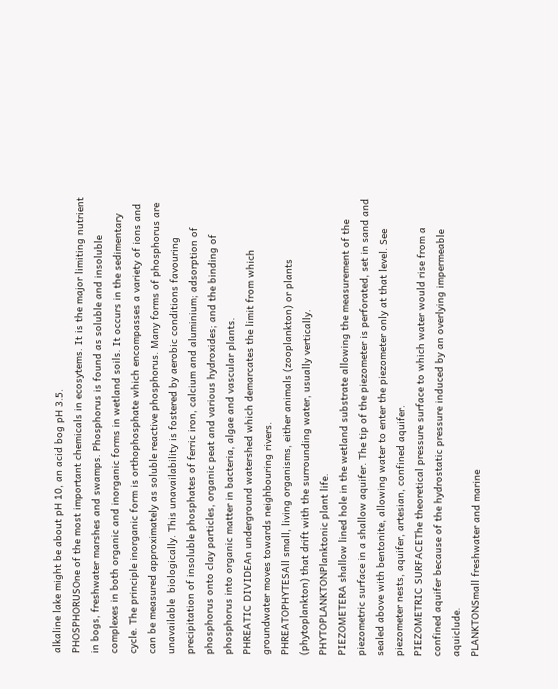alkaline lake might be about pH 10, an acid bog pH 3.5.
PHOSPHORUSOne of the most important chemicals in ecosytems. It is the major limiting nutrient in bogs, freshwater marshes and swamps. Phosphorus is found as soluble and insoluble complexes in both organic and inorganic forms in wetland soils. It occurs in the sedimentary cycle. The principle inorganic form is orthophosphate which encompasses a variety of ions and can be measured approximately as soluble reactive phosphorus. Many forms of phosphorus are unavailable  biologically. This unavailability is fostered by aerobic conditions favouring precipitation of insoluble phosphates of ferric iron, calcium and aluminium; adsorption of phosphorus onto clay particles, organic peat and various hydroxides; and the binding of phosphorus into organic matter in bacteria, algae and vascular plants.
PHREATIC DIVIDEAn underground watershed which demarcates the limit from which groundwater moves towards neighbouring rivers.
PHREATOPHYTESAll small, living organisms, either animals (zooplankton) or plants (phytoplankton) that drift with the surrounding water, usually vertically.
PHYTOPLANKTONPlanktonic plant life.
PIEZOMETERA shallow lined hole in the wetland substrate allowing the measurement of the piezometric surface in a shallow aquifer. The tip of the piezometer is perforated, set in sand and sealed above with bentonite, allowing water to enter the piezometer only at that level. See piezometer nests, aquifer, artesian, confined aquifer.
PIEZOMETRIC SURFACEThe theoretical pressure surface to which water would rise from a confined aquifer because of the hydrostatic pressure induced by an overlying impermeable aquiclude.
PLANKTONSmall freshwater and marine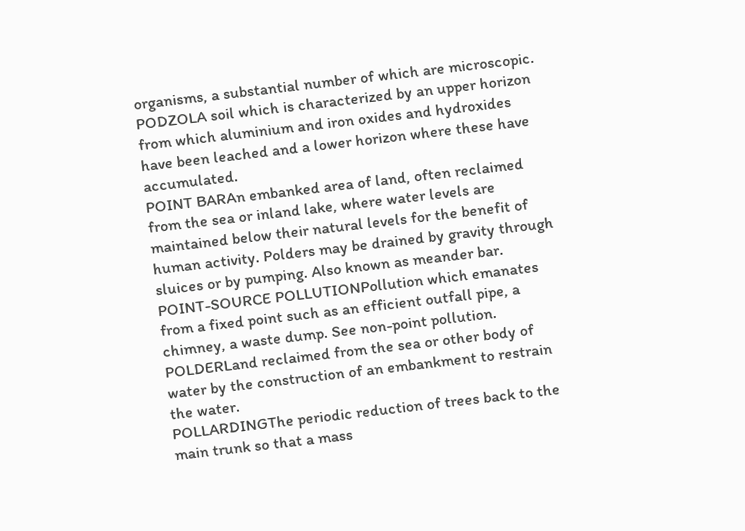organisms, a substantial number of which are microscopic.
PODZOLA soil which is characterized by an upper horizon from which aluminium and iron oxides and hydroxides have been leached and a lower horizon where these have accumulated.
POINT BARAn embanked area of land, often reclaimed from the sea or inland lake, where water levels are maintained below their natural levels for the benefit of human activity. Polders may be drained by gravity through sluices or by pumping. Also known as meander bar.
POINT-SOURCE POLLUTIONPollution which emanates from a fixed point such as an efficient outfall pipe, a chimney, a waste dump. See non-point pollution.
POLDERLand reclaimed from the sea or other body of water by the construction of an embankment to restrain the water.
POLLARDINGThe periodic reduction of trees back to the main trunk so that a mass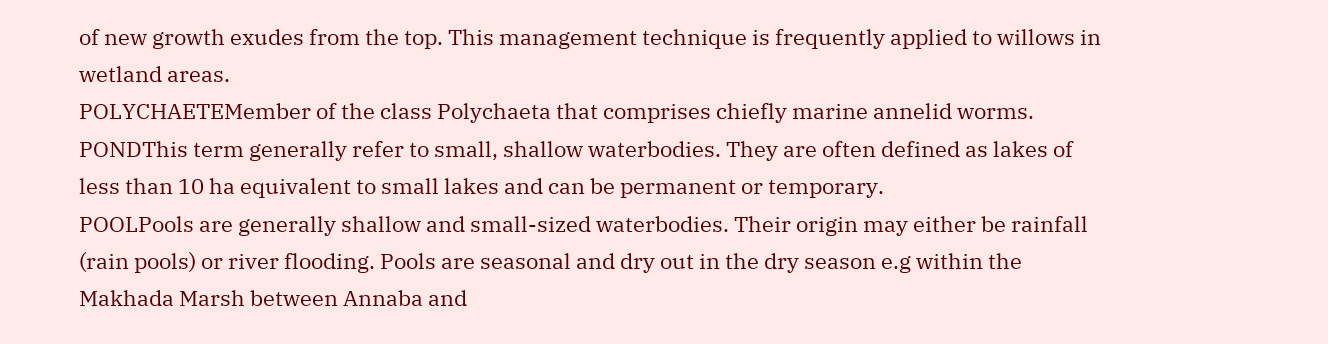of new growth exudes from the top. This management technique is frequently applied to willows in wetland areas.
POLYCHAETEMember of the class Polychaeta that comprises chiefly marine annelid worms.
PONDThis term generally refer to small, shallow waterbodies. They are often defined as lakes of less than 10 ha equivalent to small lakes and can be permanent or temporary.
POOLPools are generally shallow and small-sized waterbodies. Their origin may either be rainfall (rain pools) or river flooding. Pools are seasonal and dry out in the dry season e.g within the Makhada Marsh between Annaba and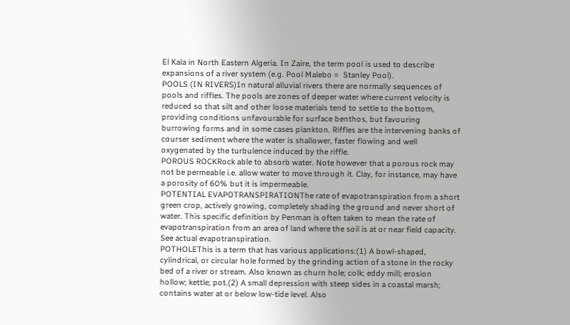El Kala in North Eastern Algeria. In Zaire, the term pool is used to describe expansions of a river system (e.g. Pool Malebo =  Stanley Pool).
POOLS (IN RIVERS)In natural alluvial rivers there are normally sequences of pools and riffles. The pools are zones of deeper water where current velocity is reduced so that silt and other loose materials tend to settle to the bottom, providing conditions unfavourable for surface benthos, but favouring burrowing forms and in some cases plankton. Riffles are the intervening banks of courser sediment where the water is shallower, faster flowing and well oxygenated by the turbulence induced by the riffle.
POROUS ROCKRock able to absorb water. Note however that a porous rock may not be permeable i.e. allow water to move through it. Clay, for instance, may have a porosity of 60% but it is impermeable.
POTENTIAL EVAPOTRANSPIRATIONThe rate of evapotranspiration from a short green crop, actively growing, completely shading the ground and never short of water. This specific definition by Penman is often taken to mean the rate of evapotranspiration from an area of land where the soil is at or near field capacity. See actual evapotranspiration.
POTHOLEThis is a term that has various applications:(1) A bowl-shaped, cylindrical, or circular hole formed by the grinding action of a stone in the rocky bed of a river or stream. Also known as churn hole; colk; eddy mill; erosion hollow; kettle; pot.(2) A small depression with steep sides in a coastal marsh; contains water at or below low-tide level. Also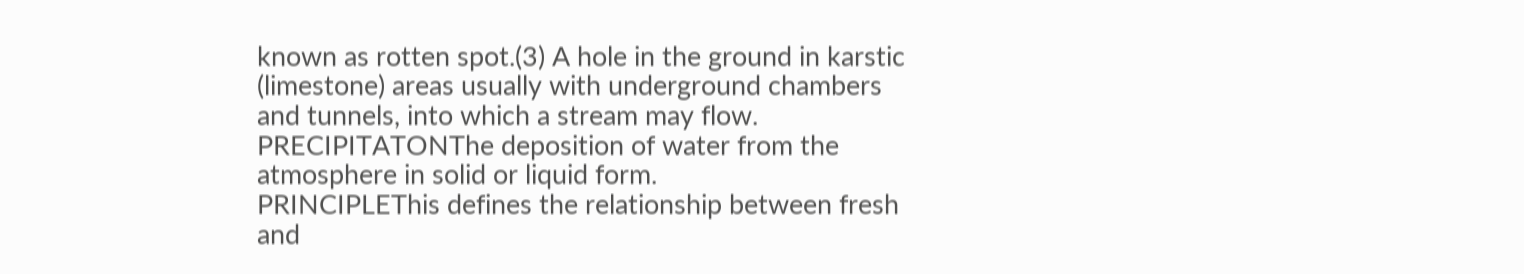known as rotten spot.(3) A hole in the ground in karstic (limestone) areas usually with underground chambers and tunnels, into which a stream may flow.
PRECIPITATONThe deposition of water from the atmosphere in solid or liquid form.
PRINCIPLEThis defines the relationship between fresh and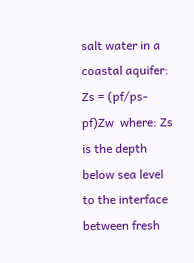salt water in a coastal aquifer: Zs = (pf/ps-pf)Zw  where: Zs is the depth below sea level to the interface between fresh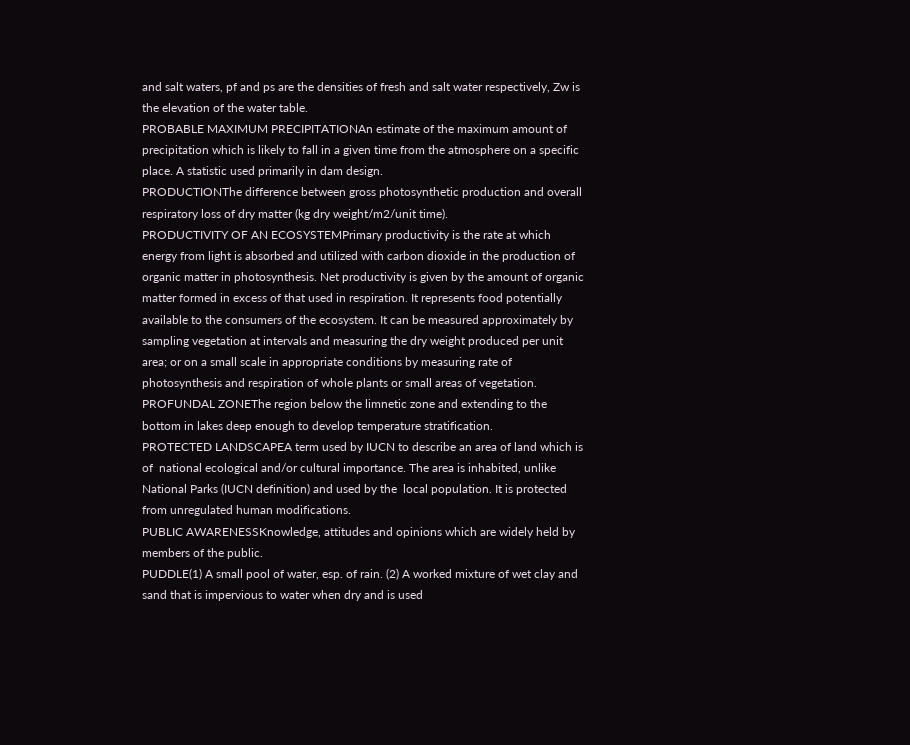and salt waters, pf and ps are the densities of fresh and salt water respectively, Zw is the elevation of the water table.
PROBABLE MAXIMUM PRECIPITATIONAn estimate of the maximum amount of precipitation which is likely to fall in a given time from the atmosphere on a specific place. A statistic used primarily in dam design.
PRODUCTIONThe difference between gross photosynthetic production and overall respiratory loss of dry matter (kg dry weight/m2/unit time).
PRODUCTIVITY OF AN ECOSYSTEMPrimary productivity is the rate at which energy from light is absorbed and utilized with carbon dioxide in the production of organic matter in photosynthesis. Net productivity is given by the amount of organic matter formed in excess of that used in respiration. It represents food potentially available to the consumers of the ecosystem. It can be measured approximately by sampling vegetation at intervals and measuring the dry weight produced per unit area; or on a small scale in appropriate conditions by measuring rate of photosynthesis and respiration of whole plants or small areas of vegetation.
PROFUNDAL ZONEThe region below the limnetic zone and extending to the bottom in lakes deep enough to develop temperature stratification.
PROTECTED LANDSCAPEA term used by IUCN to describe an area of land which is of  national ecological and/or cultural importance. The area is inhabited, unlike National Parks (IUCN definition) and used by the  local population. It is protected from unregulated human modifications.
PUBLIC AWARENESSKnowledge, attitudes and opinions which are widely held by members of the public.
PUDDLE(1) A small pool of water, esp. of rain. (2) A worked mixture of wet clay and sand that is impervious to water when dry and is used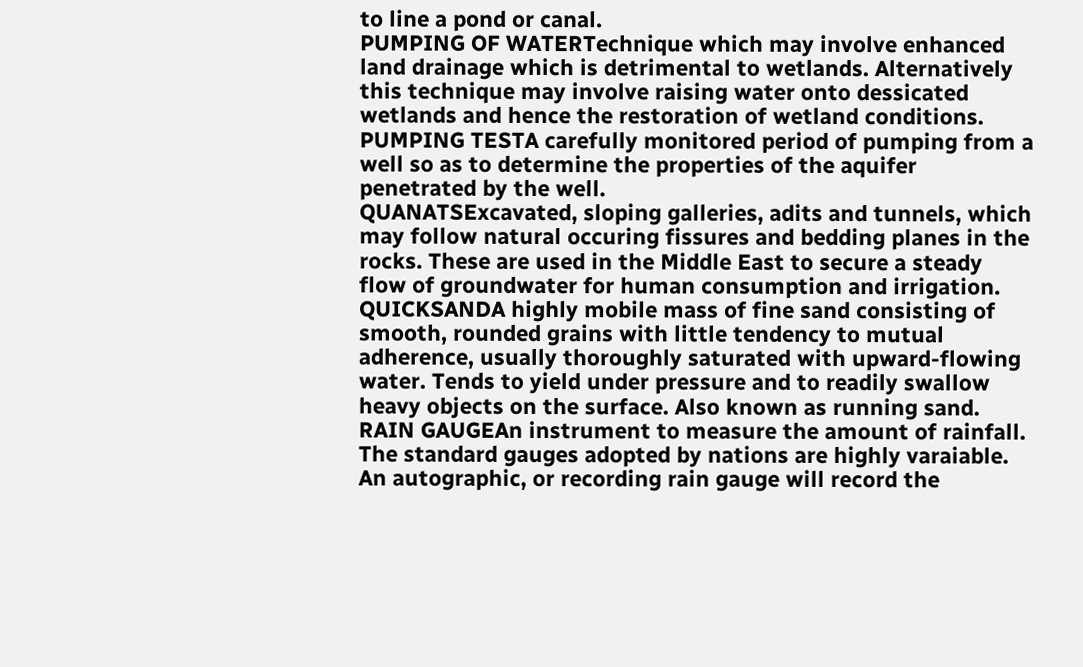to line a pond or canal.
PUMPING OF WATERTechnique which may involve enhanced land drainage which is detrimental to wetlands. Alternatively this technique may involve raising water onto dessicated wetlands and hence the restoration of wetland conditions.
PUMPING TESTA carefully monitored period of pumping from a well so as to determine the properties of the aquifer penetrated by the well.
QUANATSExcavated, sloping galleries, adits and tunnels, which may follow natural occuring fissures and bedding planes in the rocks. These are used in the Middle East to secure a steady flow of groundwater for human consumption and irrigation.
QUICKSANDA highly mobile mass of fine sand consisting of smooth, rounded grains with little tendency to mutual adherence, usually thoroughly saturated with upward-flowing water. Tends to yield under pressure and to readily swallow heavy objects on the surface. Also known as running sand.
RAIN GAUGEAn instrument to measure the amount of rainfall. The standard gauges adopted by nations are highly varaiable. An autographic, or recording rain gauge will record the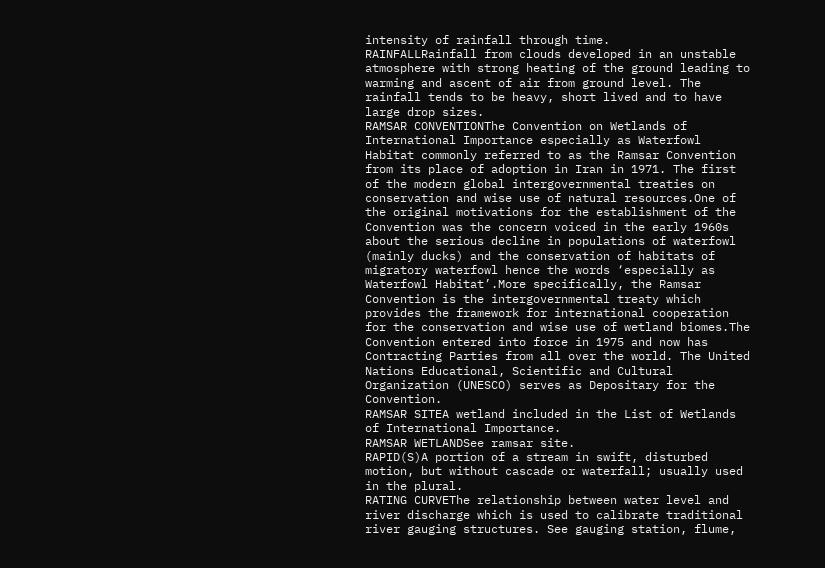intensity of rainfall through time.
RAINFALLRainfall from clouds developed in an unstable atmosphere with strong heating of the ground leading to warming and ascent of air from ground level. The rainfall tends to be heavy, short lived and to have large drop sizes.
RAMSAR CONVENTIONThe Convention on Wetlands of International Importance especially as Waterfowl Habitat commonly referred to as the Ramsar Convention from its place of adoption in Iran in 1971. The first of the modern global intergovernmental treaties on conservation and wise use of natural resources.One of the original motivations for the establishment of the Convention was the concern voiced in the early 1960s about the serious decline in populations of waterfowl (mainly ducks) and the conservation of habitats of migratory waterfowl hence the words ‘especially as Waterfowl Habitat’.More specifically, the Ramsar Convention is the intergovernmental treaty which provides the framework for international cooperation for the conservation and wise use of wetland biomes.The Convention entered into force in 1975 and now has Contracting Parties from all over the world. The United Nations Educational, Scientific and Cultural Organization (UNESCO) serves as Depositary for the Convention.
RAMSAR SITEA wetland included in the List of Wetlands of International Importance.
RAMSAR WETLANDSee ramsar site.
RAPID(S)A portion of a stream in swift, disturbed motion, but without cascade or waterfall; usually used in the plural.
RATING CURVEThe relationship between water level and river discharge which is used to calibrate traditional river gauging structures. See gauging station, flume,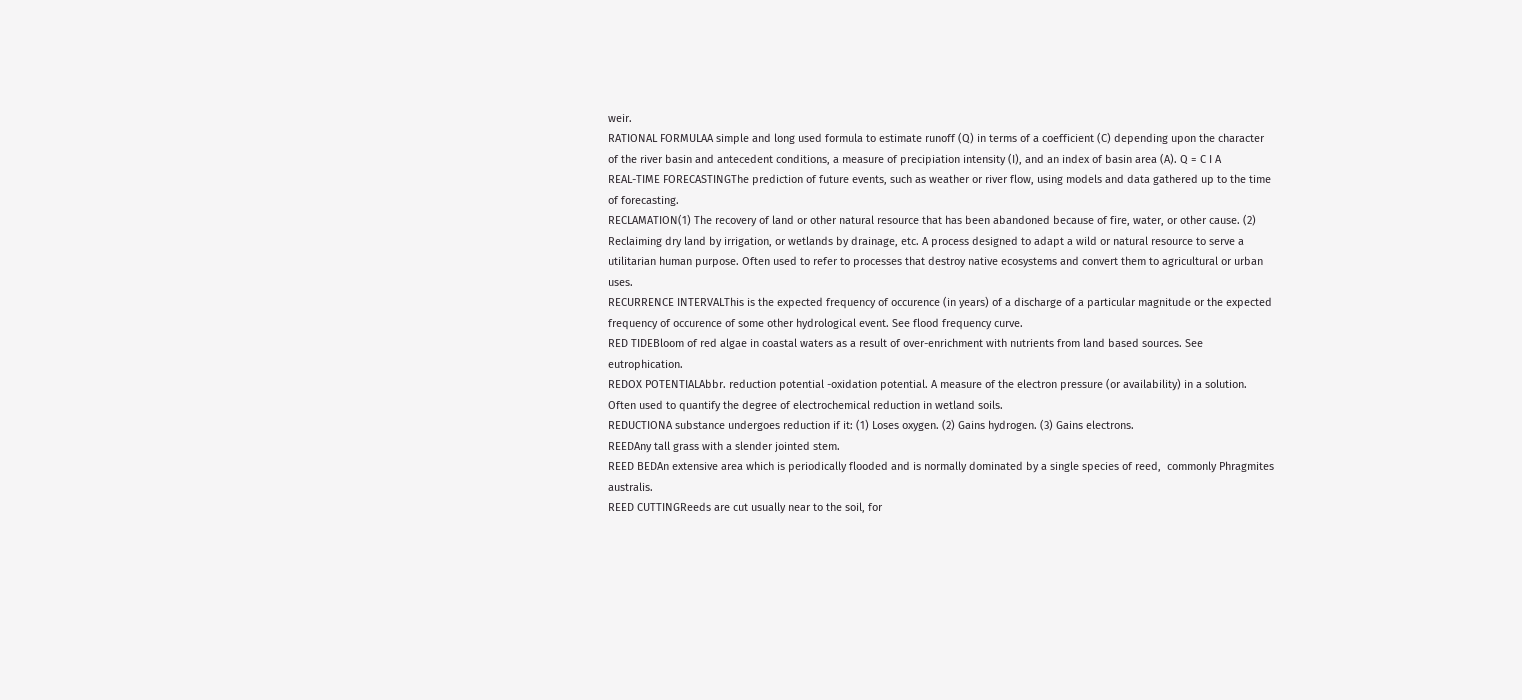weir.
RATIONAL FORMULAA simple and long used formula to estimate runoff (Q) in terms of a coefficient (C) depending upon the character of the river basin and antecedent conditions, a measure of precipiation intensity (I), and an index of basin area (A). Q = C I A
REAL-TIME FORECASTINGThe prediction of future events, such as weather or river flow, using models and data gathered up to the time of forecasting.
RECLAMATION(1) The recovery of land or other natural resource that has been abandoned because of fire, water, or other cause. (2) Reclaiming dry land by irrigation, or wetlands by drainage, etc. A process designed to adapt a wild or natural resource to serve a utilitarian human purpose. Often used to refer to processes that destroy native ecosystems and convert them to agricultural or urban uses.
RECURRENCE INTERVALThis is the expected frequency of occurence (in years) of a discharge of a particular magnitude or the expected frequency of occurence of some other hydrological event. See flood frequency curve.
RED TIDEBloom of red algae in coastal waters as a result of over-enrichment with nutrients from land based sources. See eutrophication.
REDOX POTENTIALAbbr. reduction potential -oxidation potential. A measure of the electron pressure (or availability) in a solution. Often used to quantify the degree of electrochemical reduction in wetland soils.
REDUCTIONA substance undergoes reduction if it: (1) Loses oxygen. (2) Gains hydrogen. (3) Gains electrons.
REEDAny tall grass with a slender jointed stem.
REED BEDAn extensive area which is periodically flooded and is normally dominated by a single species of reed,  commonly Phragmites australis.
REED CUTTINGReeds are cut usually near to the soil, for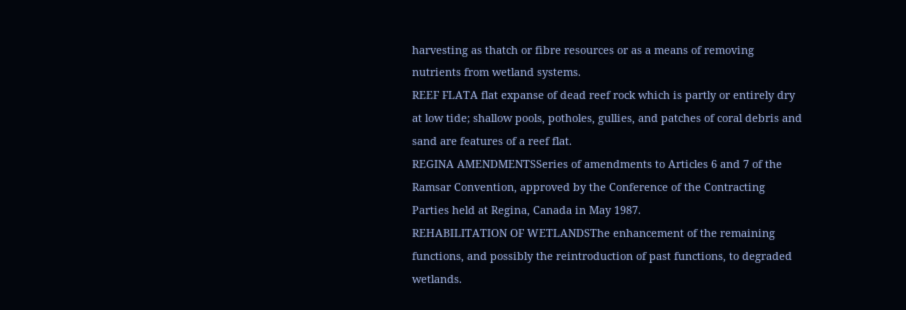harvesting as thatch or fibre resources or as a means of removing nutrients from wetland systems.
REEF FLATA flat expanse of dead reef rock which is partly or entirely dry at low tide; shallow pools, potholes, gullies, and patches of coral debris and sand are features of a reef flat.
REGINA AMENDMENTSSeries of amendments to Articles 6 and 7 of the Ramsar Convention, approved by the Conference of the Contracting Parties held at Regina, Canada in May 1987.
REHABILITATION OF WETLANDSThe enhancement of the remaining functions, and possibly the reintroduction of past functions, to degraded wetlands.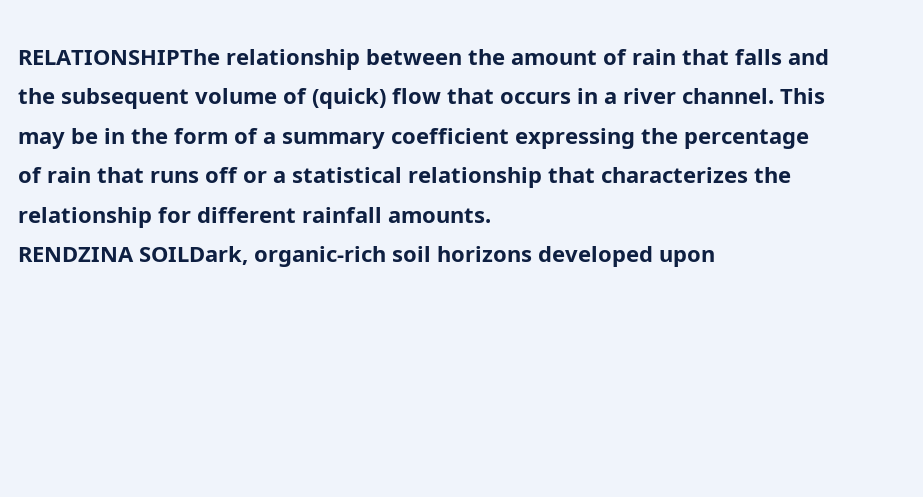RELATIONSHIPThe relationship between the amount of rain that falls and the subsequent volume of (quick) flow that occurs in a river channel. This may be in the form of a summary coefficient expressing the percentage of rain that runs off or a statistical relationship that characterizes the relationship for different rainfall amounts.
RENDZINA SOILDark, organic-rich soil horizons developed upon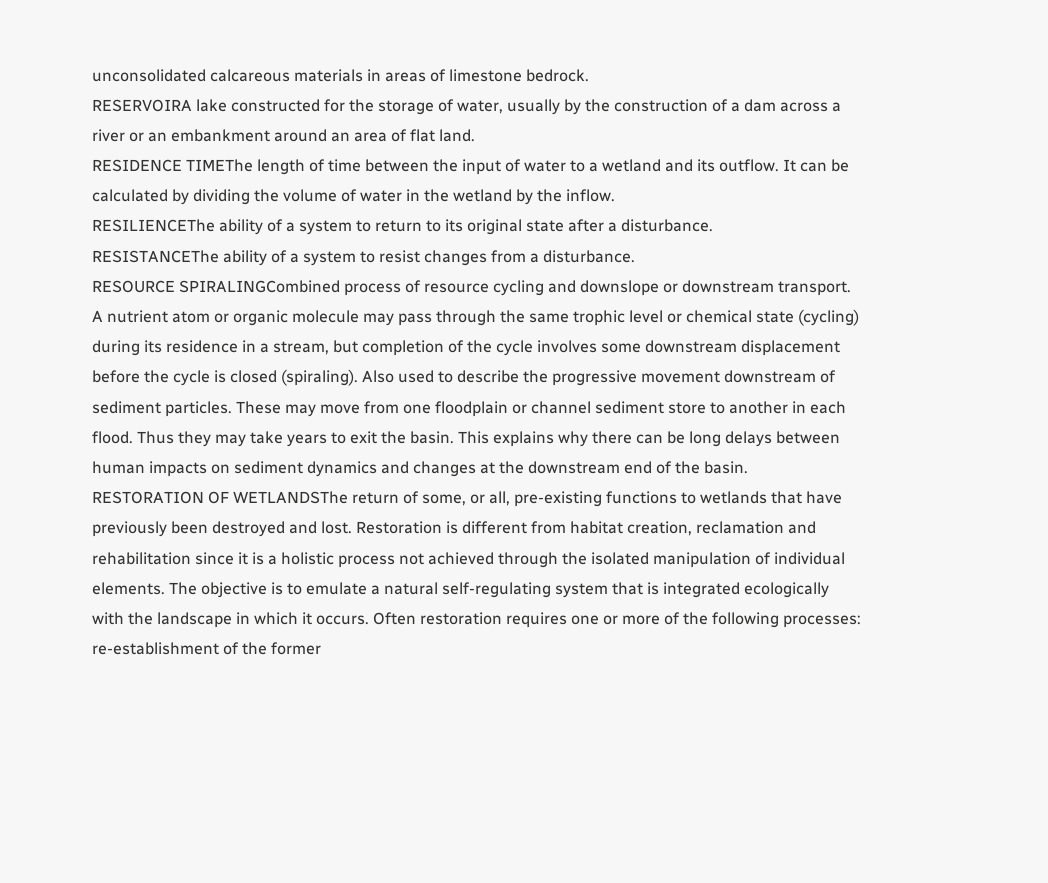unconsolidated calcareous materials in areas of limestone bedrock.
RESERVOIRA lake constructed for the storage of water, usually by the construction of a dam across a river or an embankment around an area of flat land.
RESIDENCE TIMEThe length of time between the input of water to a wetland and its outflow. It can be calculated by dividing the volume of water in the wetland by the inflow.
RESILIENCEThe ability of a system to return to its original state after a disturbance.
RESISTANCEThe ability of a system to resist changes from a disturbance.
RESOURCE SPIRALINGCombined process of resource cycling and downslope or downstream transport. A nutrient atom or organic molecule may pass through the same trophic level or chemical state (cycling) during its residence in a stream, but completion of the cycle involves some downstream displacement before the cycle is closed (spiraling). Also used to describe the progressive movement downstream of sediment particles. These may move from one floodplain or channel sediment store to another in each flood. Thus they may take years to exit the basin. This explains why there can be long delays between human impacts on sediment dynamics and changes at the downstream end of the basin.
RESTORATION OF WETLANDSThe return of some, or all, pre-existing functions to wetlands that have previously been destroyed and lost. Restoration is different from habitat creation, reclamation and rehabilitation since it is a holistic process not achieved through the isolated manipulation of individual elements. The objective is to emulate a natural self-regulating system that is integrated ecologically with the landscape in which it occurs. Often restoration requires one or more of the following processes: re-establishment of the former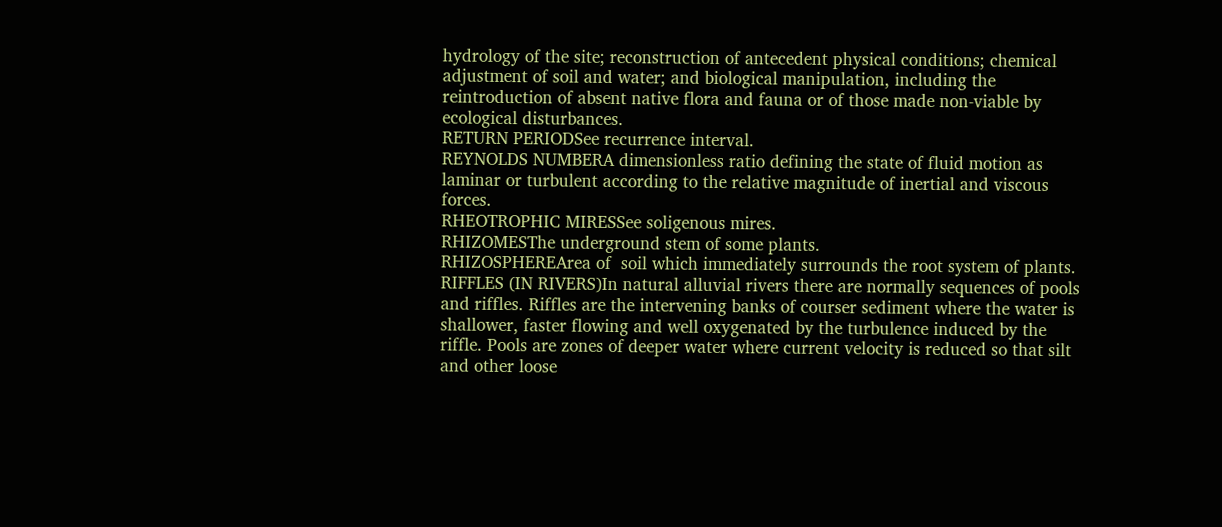hydrology of the site; reconstruction of antecedent physical conditions; chemical adjustment of soil and water; and biological manipulation, including the reintroduction of absent native flora and fauna or of those made non-viable by ecological disturbances.
RETURN PERIODSee recurrence interval.
REYNOLDS NUMBERA dimensionless ratio defining the state of fluid motion as laminar or turbulent according to the relative magnitude of inertial and viscous forces.
RHEOTROPHIC MIRESSee soligenous mires.
RHIZOMESThe underground stem of some plants.
RHIZOSPHEREArea of  soil which immediately surrounds the root system of plants.
RIFFLES (IN RIVERS)In natural alluvial rivers there are normally sequences of pools and riffles. Riffles are the intervening banks of courser sediment where the water is shallower, faster flowing and well oxygenated by the turbulence induced by the riffle. Pools are zones of deeper water where current velocity is reduced so that silt and other loose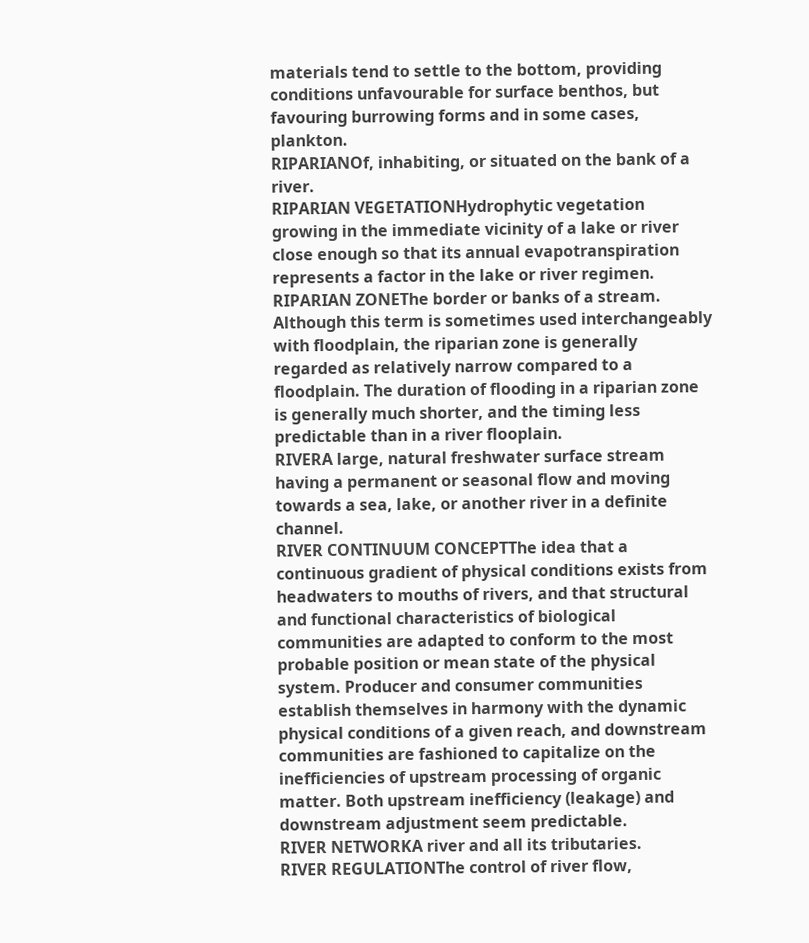materials tend to settle to the bottom, providing conditions unfavourable for surface benthos, but favouring burrowing forms and in some cases, plankton.
RIPARIANOf, inhabiting, or situated on the bank of a river.
RIPARIAN VEGETATIONHydrophytic vegetation growing in the immediate vicinity of a lake or river close enough so that its annual evapotranspiration represents a factor in the lake or river regimen.
RIPARIAN ZONEThe border or banks of a stream. Although this term is sometimes used interchangeably with floodplain, the riparian zone is generally  regarded as relatively narrow compared to a floodplain. The duration of flooding in a riparian zone is generally much shorter, and the timing less predictable than in a river flooplain.
RIVERA large, natural freshwater surface stream having a permanent or seasonal flow and moving towards a sea, lake, or another river in a definite channel.
RIVER CONTINUUM CONCEPTThe idea that a continuous gradient of physical conditions exists from headwaters to mouths of rivers, and that structural and functional characteristics of biological communities are adapted to conform to the most probable position or mean state of the physical system. Producer and consumer communities establish themselves in harmony with the dynamic physical conditions of a given reach, and downstream communities are fashioned to capitalize on the inefficiencies of upstream processing of organic matter. Both upstream inefficiency (leakage) and downstream adjustment seem predictable.
RIVER NETWORKA river and all its tributaries.
RIVER REGULATIONThe control of river flow,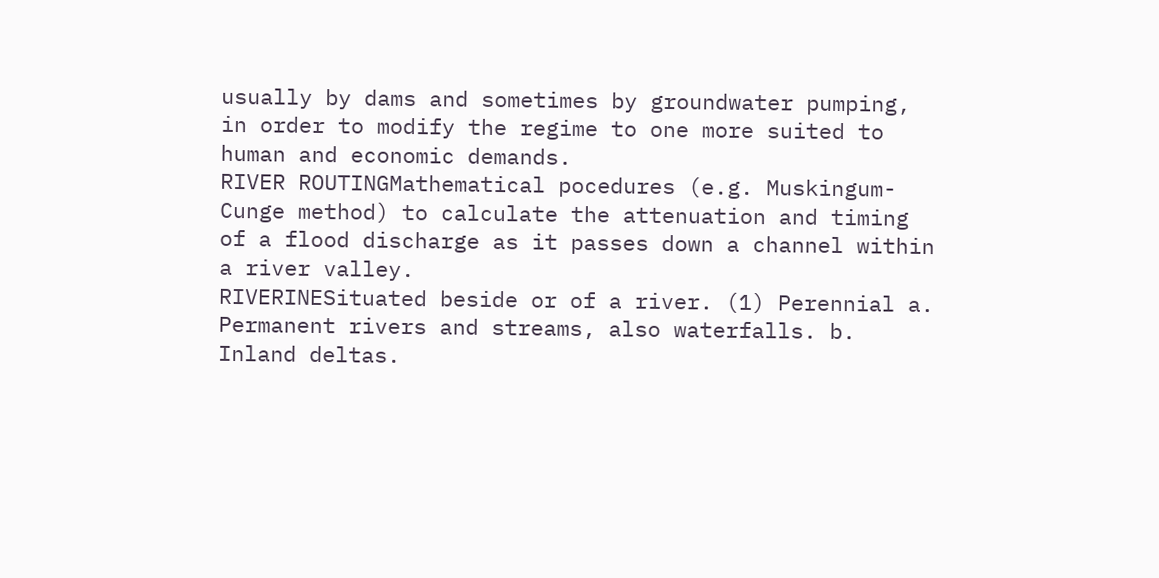usually by dams and sometimes by groundwater pumping, in order to modify the regime to one more suited to human and economic demands.
RIVER ROUTINGMathematical pocedures (e.g. Muskingum-Cunge method) to calculate the attenuation and timing of a flood discharge as it passes down a channel within a river valley.
RIVERINESituated beside or of a river. (1) Perennial a. Permanent rivers and streams, also waterfalls. b. Inland deltas.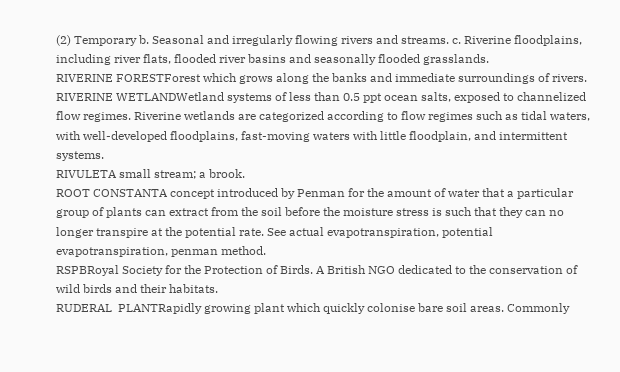(2) Temporary b. Seasonal and irregularly flowing rivers and streams. c. Riverine floodplains, including river flats, flooded river basins and seasonally flooded grasslands.
RIVERINE FORESTForest which grows along the banks and immediate surroundings of rivers.
RIVERINE WETLANDWetland systems of less than 0.5 ppt ocean salts, exposed to channelized flow regimes. Riverine wetlands are categorized according to flow regimes such as tidal waters, with well-developed floodplains, fast-moving waters with little floodplain, and intermittent systems.
RIVULETA small stream; a brook.
ROOT CONSTANTA concept introduced by Penman for the amount of water that a particular group of plants can extract from the soil before the moisture stress is such that they can no longer transpire at the potential rate. See actual evapotranspiration, potential evapotranspiration, penman method.
RSPBRoyal Society for the Protection of Birds. A British NGO dedicated to the conservation of wild birds and their habitats.
RUDERAL  PLANTRapidly growing plant which quickly colonise bare soil areas. Commonly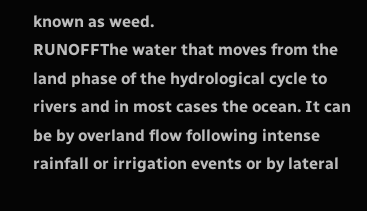known as weed.
RUNOFFThe water that moves from the land phase of the hydrological cycle to rivers and in most cases the ocean. It can be by overland flow following intense rainfall or irrigation events or by lateral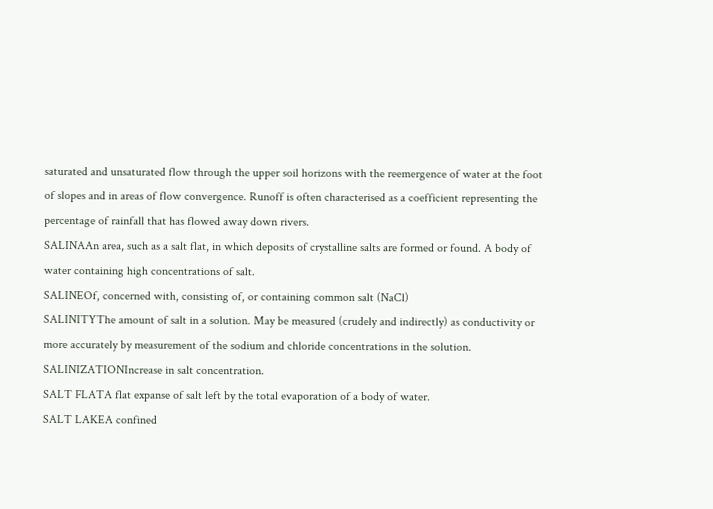saturated and unsaturated flow through the upper soil horizons with the reemergence of water at the foot of slopes and in areas of flow convergence. Runoff is often characterised as a coefficient representing the percentage of rainfall that has flowed away down rivers.
SALINAAn area, such as a salt flat, in which deposits of crystalline salts are formed or found. A body of water containing high concentrations of salt.
SALINEOf, concerned with, consisting of, or containing common salt (NaCl)
SALINITYThe amount of salt in a solution. May be measured (crudely and indirectly) as conductivity or more accurately by measurement of the sodium and chloride concentrations in the solution.
SALINIZATIONIncrease in salt concentration.
SALT FLATA flat expanse of salt left by the total evaporation of a body of water.
SALT LAKEA confined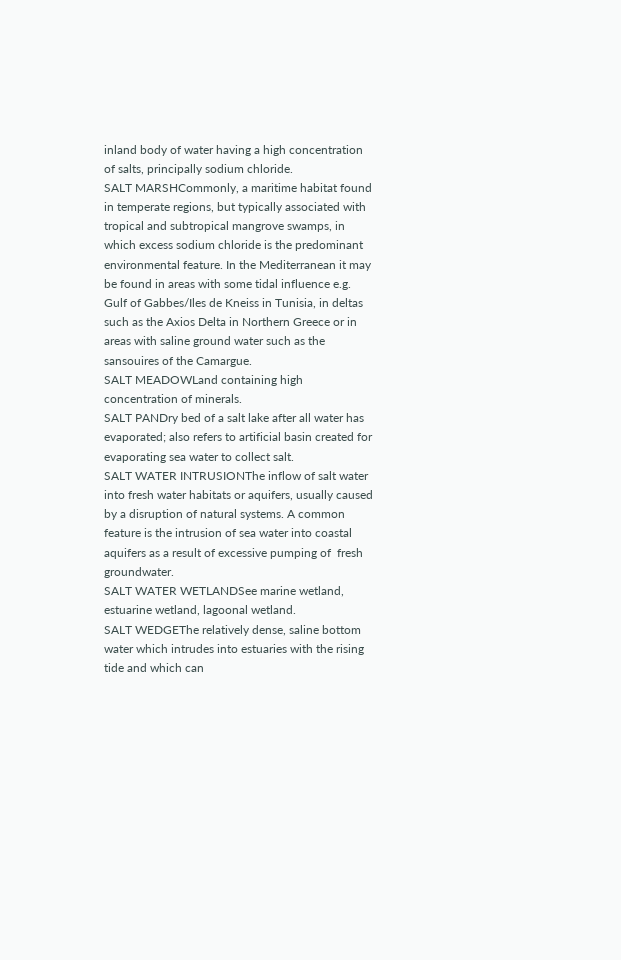inland body of water having a high concentration of salts, principally sodium chloride.
SALT MARSHCommonly, a maritime habitat found in temperate regions, but typically associated with tropical and subtropical mangrove swamps, in which excess sodium chloride is the predominant environmental feature. In the Mediterranean it may be found in areas with some tidal influence e.g. Gulf of Gabbes/Iles de Kneiss in Tunisia, in deltas such as the Axios Delta in Northern Greece or in areas with saline ground water such as the sansouires of the Camargue.
SALT MEADOWLand containing high concentration of minerals.
SALT PANDry bed of a salt lake after all water has evaporated; also refers to artificial basin created for evaporating sea water to collect salt.
SALT WATER INTRUSIONThe inflow of salt water into fresh water habitats or aquifers, usually caused by a disruption of natural systems. A common feature is the intrusion of sea water into coastal aquifers as a result of excessive pumping of  fresh groundwater.
SALT WATER WETLANDSee marine wetland, estuarine wetland, lagoonal wetland.
SALT WEDGEThe relatively dense, saline bottom water which intrudes into estuaries with the rising tide and which can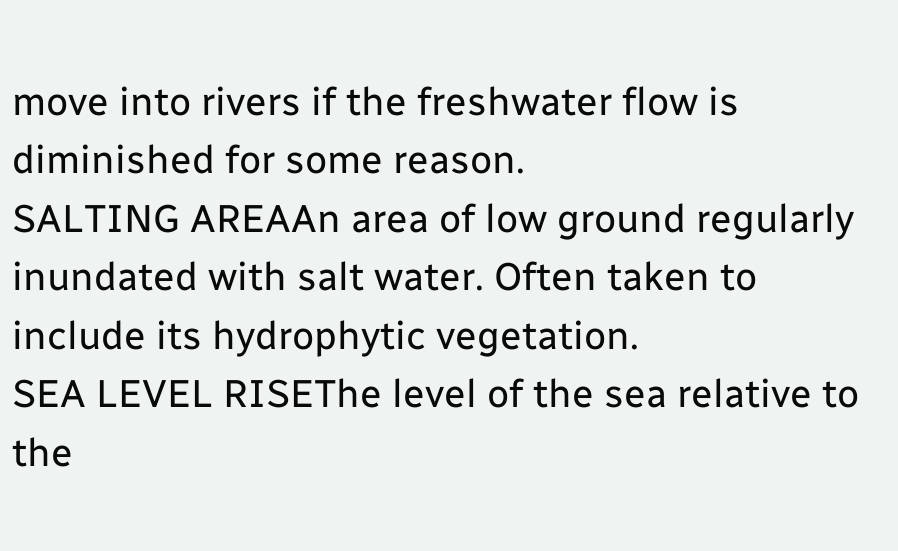move into rivers if the freshwater flow is diminished for some reason.
SALTING AREAAn area of low ground regularly inundated with salt water. Often taken to include its hydrophytic vegetation.
SEA LEVEL RISEThe level of the sea relative to the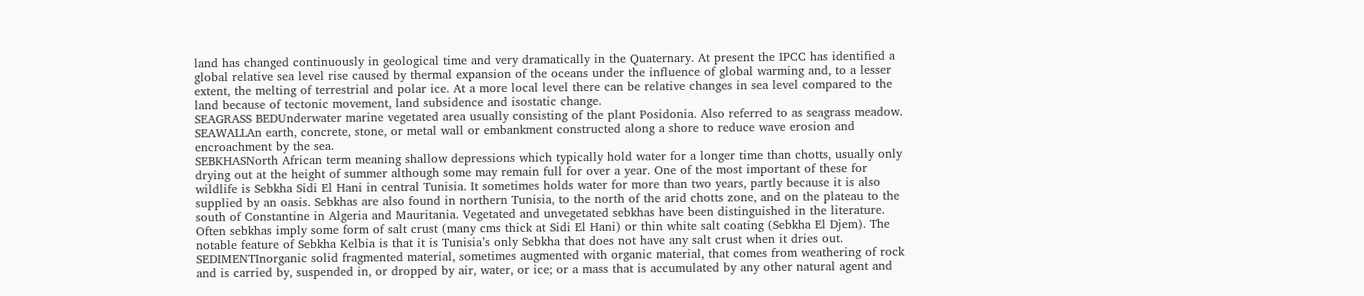land has changed continuously in geological time and very dramatically in the Quaternary. At present the IPCC has identified a global relative sea level rise caused by thermal expansion of the oceans under the influence of global warming and, to a lesser extent, the melting of terrestrial and polar ice. At a more local level there can be relative changes in sea level compared to the land because of tectonic movement, land subsidence and isostatic change.
SEAGRASS BEDUnderwater marine vegetated area usually consisting of the plant Posidonia. Also referred to as seagrass meadow.
SEAWALLAn earth, concrete, stone, or metal wall or embankment constructed along a shore to reduce wave erosion and encroachment by the sea.
SEBKHASNorth African term meaning shallow depressions which typically hold water for a longer time than chotts, usually only drying out at the height of summer although some may remain full for over a year. One of the most important of these for wildlife is Sebkha Sidi El Hani in central Tunisia. It sometimes holds water for more than two years, partly because it is also supplied by an oasis. Sebkhas are also found in northern Tunisia, to the north of the arid chotts zone, and on the plateau to the south of Constantine in Algeria and Mauritania. Vegetated and unvegetated sebkhas have been distinguished in the literature. Often sebkhas imply some form of salt crust (many cms thick at Sidi El Hani) or thin white salt coating (Sebkha El Djem). The notable feature of Sebkha Kelbia is that it is Tunisia’s only Sebkha that does not have any salt crust when it dries out.
SEDIMENTInorganic solid fragmented material, sometimes augmented with organic material, that comes from weathering of rock and is carried by, suspended in, or dropped by air, water, or ice; or a mass that is accumulated by any other natural agent and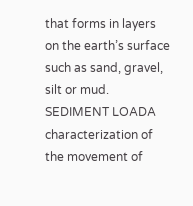that forms in layers on the earth’s surface such as sand, gravel, silt or mud.
SEDIMENT LOADA characterization of the movement of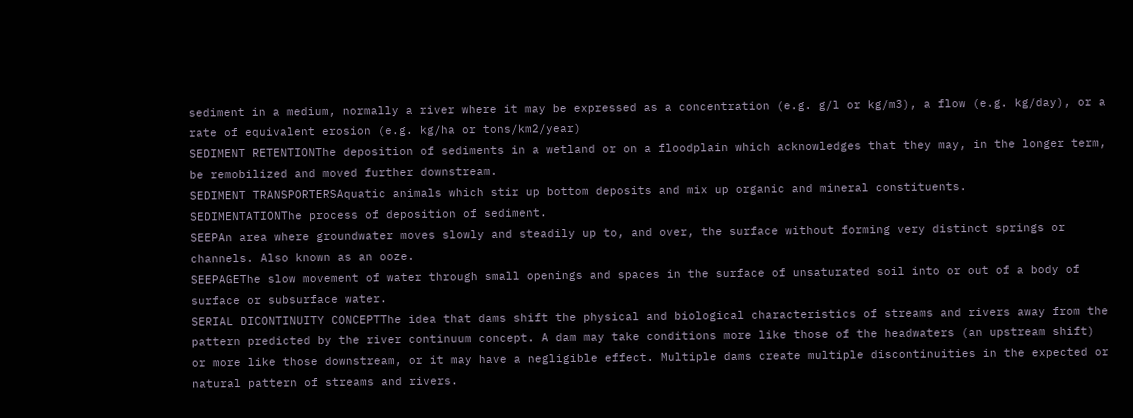sediment in a medium, normally a river where it may be expressed as a concentration (e.g. g/l or kg/m3), a flow (e.g. kg/day), or a rate of equivalent erosion (e.g. kg/ha or tons/km2/year)
SEDIMENT RETENTIONThe deposition of sediments in a wetland or on a floodplain which acknowledges that they may, in the longer term, be remobilized and moved further downstream.
SEDIMENT TRANSPORTERSAquatic animals which stir up bottom deposits and mix up organic and mineral constituents.
SEDIMENTATIONThe process of deposition of sediment.
SEEPAn area where groundwater moves slowly and steadily up to, and over, the surface without forming very distinct springs or channels. Also known as an ooze.
SEEPAGEThe slow movement of water through small openings and spaces in the surface of unsaturated soil into or out of a body of surface or subsurface water.
SERIAL DICONTINUITY CONCEPTThe idea that dams shift the physical and biological characteristics of streams and rivers away from the pattern predicted by the river continuum concept. A dam may take conditions more like those of the headwaters (an upstream shift) or more like those downstream, or it may have a negligible effect. Multiple dams create multiple discontinuities in the expected or natural pattern of streams and rivers.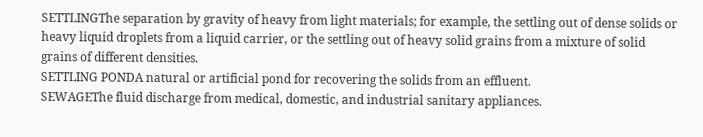SETTLINGThe separation by gravity of heavy from light materials; for example, the settling out of dense solids or heavy liquid droplets from a liquid carrier, or the settling out of heavy solid grains from a mixture of solid grains of different densities.
SETTLING PONDA natural or artificial pond for recovering the solids from an effluent.
SEWAGEThe fluid discharge from medical, domestic, and industrial sanitary appliances.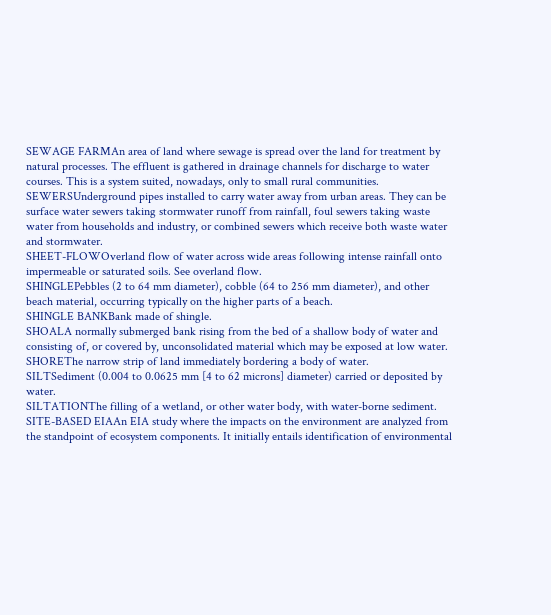SEWAGE FARMAn area of land where sewage is spread over the land for treatment by natural processes. The effluent is gathered in drainage channels for discharge to water courses. This is a system suited, nowadays, only to small rural communities.
SEWERSUnderground pipes installed to carry water away from urban areas. They can be surface water sewers taking stormwater runoff from rainfall, foul sewers taking waste water from households and industry, or combined sewers which receive both waste water and stormwater.
SHEET-FLOWOverland flow of water across wide areas following intense rainfall onto impermeable or saturated soils. See overland flow.
SHINGLEPebbles (2 to 64 mm diameter), cobble (64 to 256 mm diameter), and other beach material, occurring typically on the higher parts of a beach.
SHINGLE BANKBank made of shingle.
SHOALA normally submerged bank rising from the bed of a shallow body of water and consisting of, or covered by, unconsolidated material which may be exposed at low water.
SHOREThe narrow strip of land immediately bordering a body of water.
SILTSediment (0.004 to 0.0625 mm [4 to 62 microns] diameter) carried or deposited by water.
SILTATIONThe filling of a wetland, or other water body, with water-borne sediment.
SITE-BASED EIAAn EIA study where the impacts on the environment are analyzed from the standpoint of ecosystem components. It initially entails identification of environmental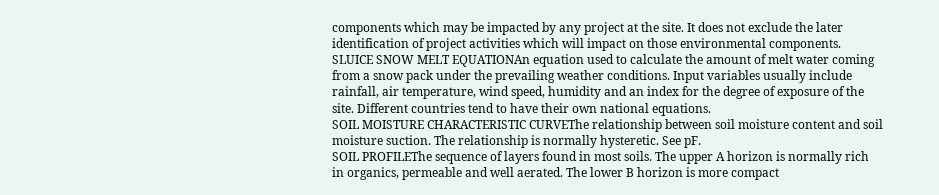components which may be impacted by any project at the site. It does not exclude the later identification of project activities which will impact on those environmental components.
SLUICE SNOW MELT EQUATIONAn equation used to calculate the amount of melt water coming from a snow pack under the prevailing weather conditions. Input variables usually include rainfall, air temperature, wind speed, humidity and an index for the degree of exposure of the site. Different countries tend to have their own national equations.
SOIL MOISTURE CHARACTERISTIC CURVEThe relationship between soil moisture content and soil moisture suction. The relationship is normally hysteretic. See pF.
SOIL PROFILEThe sequence of layers found in most soils. The upper A horizon is normally rich in organics, permeable and well aerated. The lower B horizon is more compact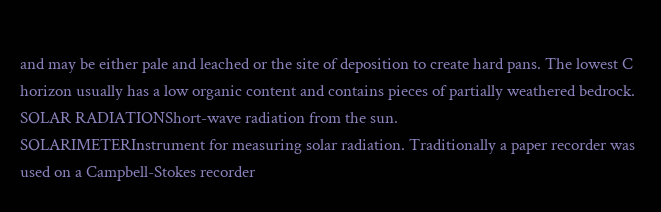and may be either pale and leached or the site of deposition to create hard pans. The lowest C horizon usually has a low organic content and contains pieces of partially weathered bedrock.
SOLAR RADIATIONShort-wave radiation from the sun.
SOLARIMETERInstrument for measuring solar radiation. Traditionally a paper recorder was used on a Campbell-Stokes recorder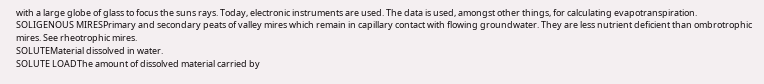with a large globe of glass to focus the suns rays. Today, electronic instruments are used. The data is used, amongst other things, for calculating evapotranspiration.
SOLIGENOUS MIRESPrimary and secondary peats of valley mires which remain in capillary contact with flowing groundwater. They are less nutrient deficient than ombrotrophic mires. See rheotrophic mires.
SOLUTEMaterial dissolved in water.
SOLUTE LOADThe amount of dissolved material carried by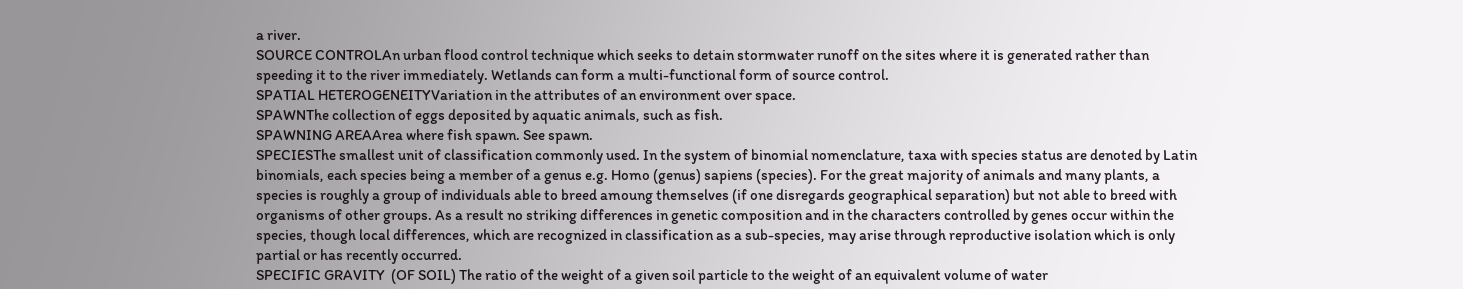a river.
SOURCE CONTROLAn urban flood control technique which seeks to detain stormwater runoff on the sites where it is generated rather than speeding it to the river immediately. Wetlands can form a multi-functional form of source control.
SPATIAL HETEROGENEITYVariation in the attributes of an environment over space.
SPAWNThe collection of eggs deposited by aquatic animals, such as fish.
SPAWNING AREAArea where fish spawn. See spawn.
SPECIESThe smallest unit of classification commonly used. In the system of binomial nomenclature, taxa with species status are denoted by Latin binomials, each species being a member of a genus e.g. Homo (genus) sapiens (species). For the great majority of animals and many plants, a species is roughly a group of individuals able to breed amoung themselves (if one disregards geographical separation) but not able to breed with organisms of other groups. As a result no striking differences in genetic composition and in the characters controlled by genes occur within the species, though local differences, which are recognized in classification as a sub-species, may arise through reproductive isolation which is only partial or has recently occurred.
SPECIFIC GRAVITY  (OF SOIL) The ratio of the weight of a given soil particle to the weight of an equivalent volume of water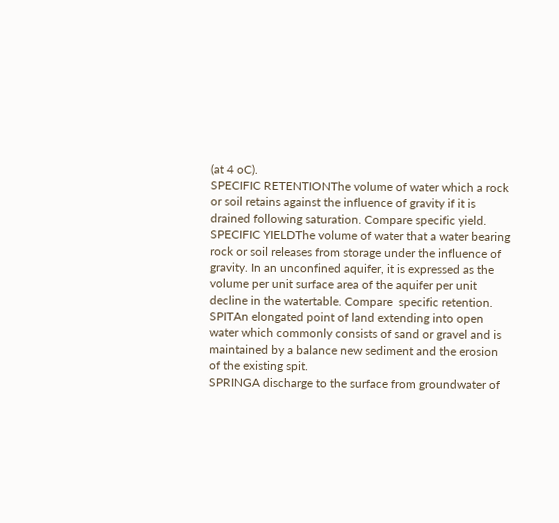(at 4 oC).
SPECIFIC RETENTIONThe volume of water which a rock or soil retains against the influence of gravity if it is drained following saturation. Compare specific yield.
SPECIFIC YIELDThe volume of water that a water bearing rock or soil releases from storage under the influence of gravity. In an unconfined aquifer, it is expressed as the volume per unit surface area of the aquifer per unit decline in the watertable. Compare  specific retention.
SPITAn elongated point of land extending into open water which commonly consists of sand or gravel and is maintained by a balance new sediment and the erosion of the existing spit.
SPRINGA discharge to the surface from groundwater of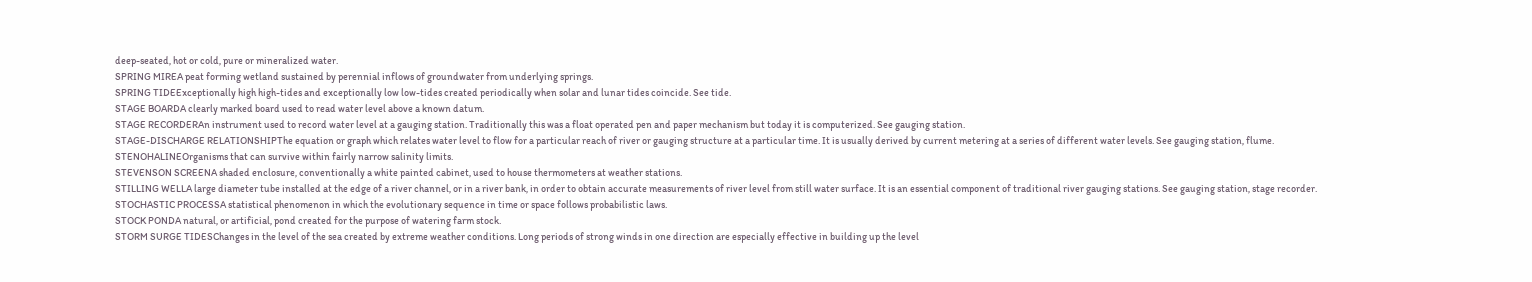deep-seated, hot or cold, pure or mineralized water.
SPRING MIREA peat forming wetland sustained by perennial inflows of groundwater from underlying springs.
SPRING TIDEExceptionally high high-tides and exceptionally low low-tides created periodically when solar and lunar tides coincide. See tide.
STAGE BOARDA clearly marked board used to read water level above a known datum.
STAGE RECORDERAn instrument used to record water level at a gauging station. Traditionally this was a float operated pen and paper mechanism but today it is computerized. See gauging station.
STAGE-DISCHARGE RELATIONSHIPThe equation or graph which relates water level to flow for a particular reach of river or gauging structure at a particular time. It is usually derived by current metering at a series of different water levels. See gauging station, flume.
STENOHALINEOrganisms that can survive within fairly narrow salinity limits.
STEVENSON SCREENA shaded enclosure, conventionally a white painted cabinet, used to house thermometers at weather stations.
STILLING WELLA large diameter tube installed at the edge of a river channel, or in a river bank, in order to obtain accurate measurements of river level from still water surface. It is an essential component of traditional river gauging stations. See gauging station, stage recorder.
STOCHASTIC PROCESSA statistical phenomenon in which the evolutionary sequence in time or space follows probabilistic laws.
STOCK PONDA natural, or artificial, pond created for the purpose of watering farm stock.
STORM SURGE TIDESChanges in the level of the sea created by extreme weather conditions. Long periods of strong winds in one direction are especially effective in building up the level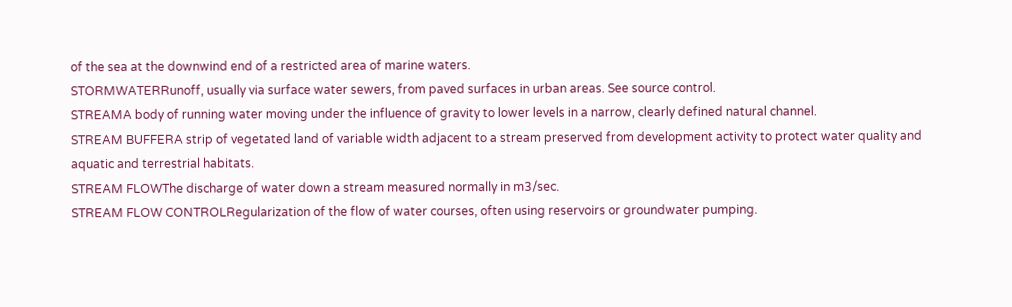of the sea at the downwind end of a restricted area of marine waters.
STORMWATERRunoff, usually via surface water sewers, from paved surfaces in urban areas. See source control.
STREAMA body of running water moving under the influence of gravity to lower levels in a narrow, clearly defined natural channel.
STREAM BUFFERA strip of vegetated land of variable width adjacent to a stream preserved from development activity to protect water quality and aquatic and terrestrial habitats.
STREAM FLOWThe discharge of water down a stream measured normally in m3/sec.
STREAM FLOW CONTROLRegularization of the flow of water courses, often using reservoirs or groundwater pumping.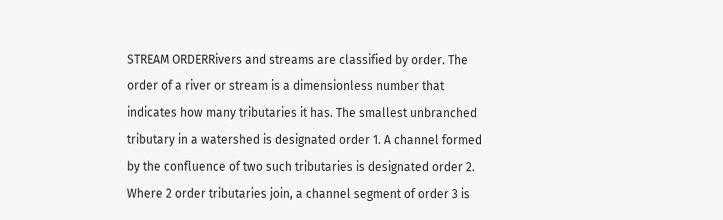STREAM ORDERRivers and streams are classified by order. The order of a river or stream is a dimensionless number that indicates how many tributaries it has. The smallest unbranched tributary in a watershed is designated order 1. A channel formed by the confluence of two such tributaries is designated order 2. Where 2 order tributaries join, a channel segment of order 3 is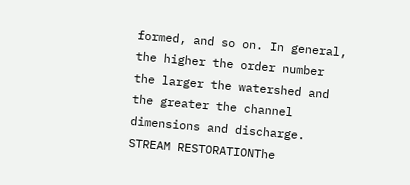formed, and so on. In general, the higher the order number the larger the watershed and the greater the channel dimensions and discharge.
STREAM RESTORATIONThe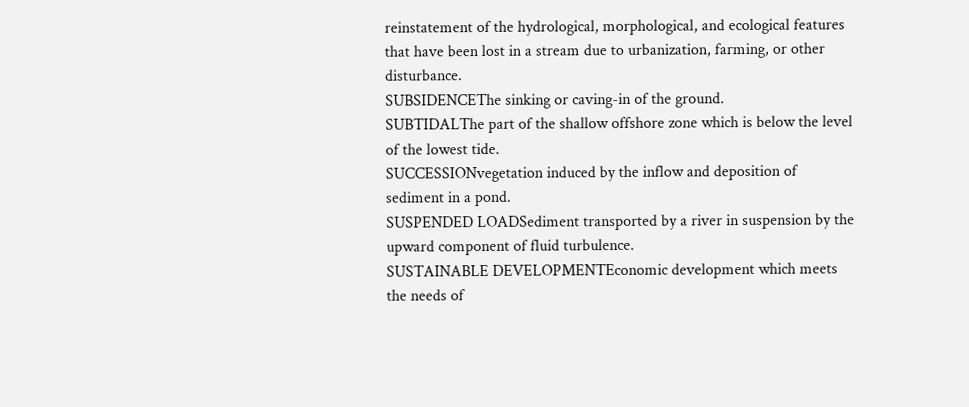reinstatement of the hydrological, morphological, and ecological features that have been lost in a stream due to urbanization, farming, or other disturbance.
SUBSIDENCEThe sinking or caving-in of the ground.
SUBTIDALThe part of the shallow offshore zone which is below the level of the lowest tide.
SUCCESSIONvegetation induced by the inflow and deposition of sediment in a pond.
SUSPENDED LOADSediment transported by a river in suspension by the upward component of fluid turbulence.
SUSTAINABLE DEVELOPMENTEconomic development which meets the needs of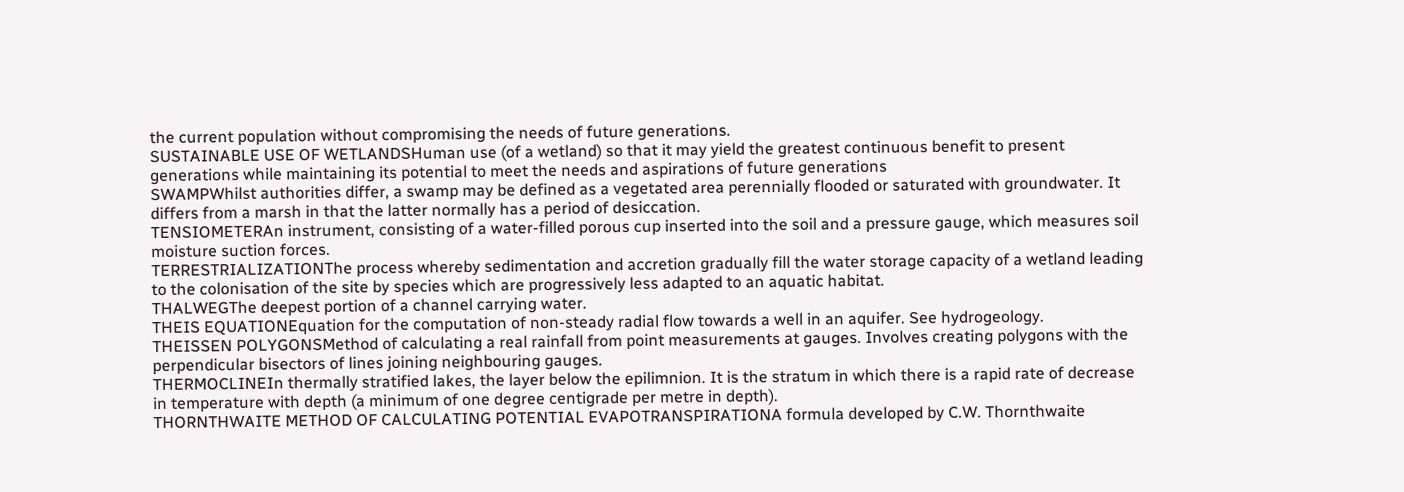the current population without compromising the needs of future generations.
SUSTAINABLE USE OF WETLANDSHuman use (of a wetland) so that it may yield the greatest continuous benefit to present generations while maintaining its potential to meet the needs and aspirations of future generations
SWAMPWhilst authorities differ, a swamp may be defined as a vegetated area perennially flooded or saturated with groundwater. It differs from a marsh in that the latter normally has a period of desiccation.
TENSIOMETERAn instrument, consisting of a water-filled porous cup inserted into the soil and a pressure gauge, which measures soil moisture suction forces.
TERRESTRIALIZATIONThe process whereby sedimentation and accretion gradually fill the water storage capacity of a wetland leading to the colonisation of the site by species which are progressively less adapted to an aquatic habitat.
THALWEGThe deepest portion of a channel carrying water.
THEIS EQUATIONEquation for the computation of non-steady radial flow towards a well in an aquifer. See hydrogeology.
THEISSEN POLYGONSMethod of calculating a real rainfall from point measurements at gauges. Involves creating polygons with the perpendicular bisectors of lines joining neighbouring gauges.
THERMOCLINEIn thermally stratified lakes, the layer below the epilimnion. It is the stratum in which there is a rapid rate of decrease in temperature with depth (a minimum of one degree centigrade per metre in depth).
THORNTHWAITE METHOD OF CALCULATING POTENTIAL EVAPOTRANSPIRATIONA formula developed by C.W. Thornthwaite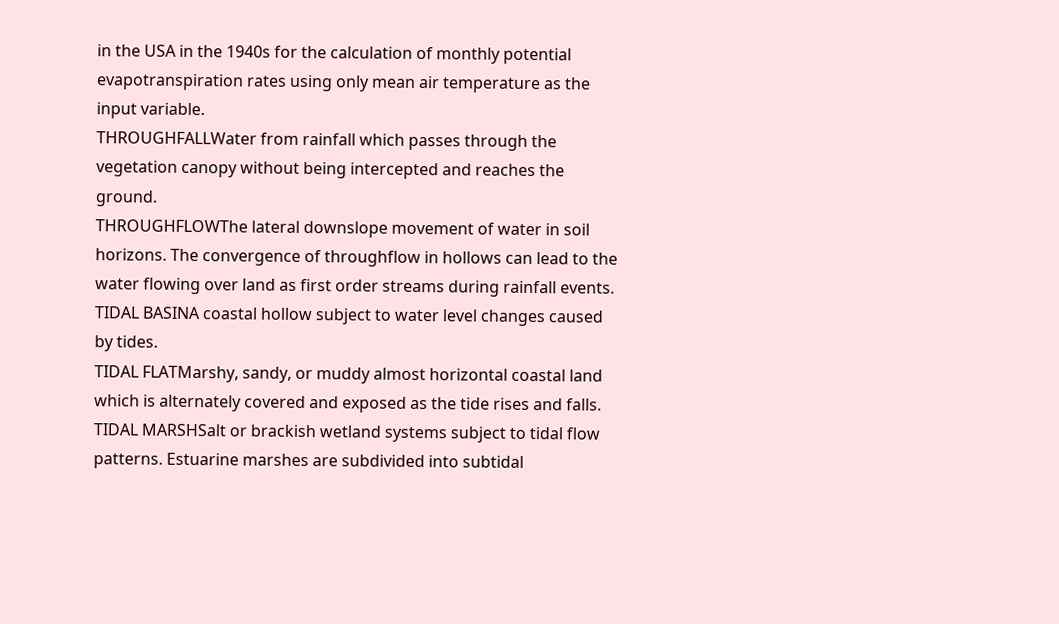in the USA in the 1940s for the calculation of monthly potential evapotranspiration rates using only mean air temperature as the input variable.
THROUGHFALLWater from rainfall which passes through the vegetation canopy without being intercepted and reaches the ground.
THROUGHFLOWThe lateral downslope movement of water in soil horizons. The convergence of throughflow in hollows can lead to the water flowing over land as first order streams during rainfall events.
TIDAL BASINA coastal hollow subject to water level changes caused by tides.
TIDAL FLATMarshy, sandy, or muddy almost horizontal coastal land which is alternately covered and exposed as the tide rises and falls.
TIDAL MARSHSalt or brackish wetland systems subject to tidal flow patterns. Estuarine marshes are subdivided into subtidal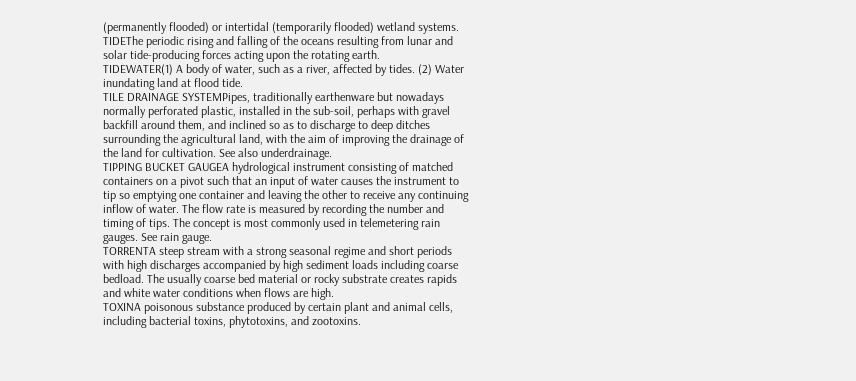(permanently flooded) or intertidal (temporarily flooded) wetland systems.
TIDEThe periodic rising and falling of the oceans resulting from lunar and solar tide-producing forces acting upon the rotating earth.
TIDEWATER(1) A body of water, such as a river, affected by tides. (2) Water inundating land at flood tide.
TILE DRAINAGE SYSTEMPipes, traditionally earthenware but nowadays normally perforated plastic, installed in the sub-soil, perhaps with gravel backfill around them, and inclined so as to discharge to deep ditches surrounding the agricultural land, with the aim of improving the drainage of the land for cultivation. See also underdrainage.
TIPPING BUCKET GAUGEA hydrological instrument consisting of matched containers on a pivot such that an input of water causes the instrument to tip so emptying one container and leaving the other to receive any continuing inflow of water. The flow rate is measured by recording the number and timing of tips. The concept is most commonly used in telemetering rain gauges. See rain gauge.
TORRENTA steep stream with a strong seasonal regime and short periods with high discharges accompanied by high sediment loads including coarse bedload. The usually coarse bed material or rocky substrate creates rapids and white water conditions when flows are high.
TOXINA poisonous substance produced by certain plant and animal cells, including bacterial toxins, phytotoxins, and zootoxins.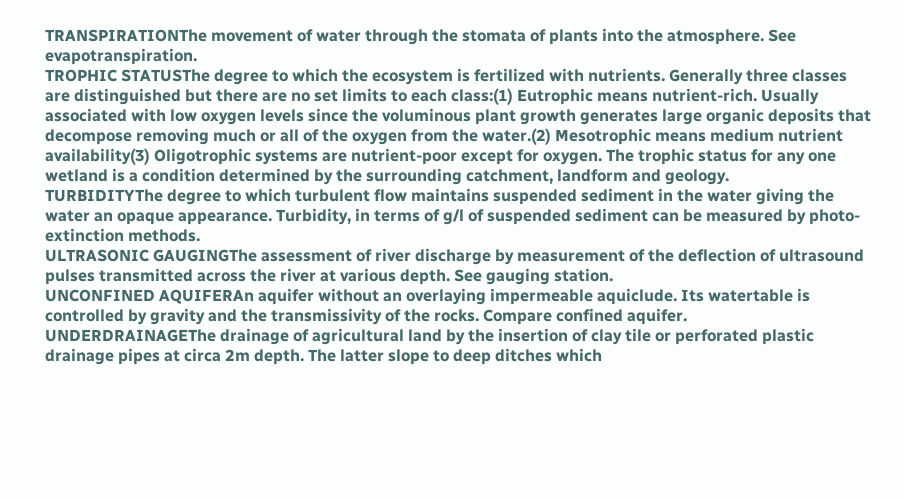TRANSPIRATIONThe movement of water through the stomata of plants into the atmosphere. See evapotranspiration.
TROPHIC STATUSThe degree to which the ecosystem is fertilized with nutrients. Generally three classes are distinguished but there are no set limits to each class:(1) Eutrophic means nutrient-rich. Usually associated with low oxygen levels since the voluminous plant growth generates large organic deposits that decompose removing much or all of the oxygen from the water.(2) Mesotrophic means medium nutrient availability(3) Oligotrophic systems are nutrient-poor except for oxygen. The trophic status for any one wetland is a condition determined by the surrounding catchment, landform and geology.
TURBIDITYThe degree to which turbulent flow maintains suspended sediment in the water giving the water an opaque appearance. Turbidity, in terms of g/l of suspended sediment can be measured by photo-extinction methods.
ULTRASONIC GAUGINGThe assessment of river discharge by measurement of the deflection of ultrasound pulses transmitted across the river at various depth. See gauging station.
UNCONFINED AQUIFERAn aquifer without an overlaying impermeable aquiclude. Its watertable is controlled by gravity and the transmissivity of the rocks. Compare confined aquifer.
UNDERDRAINAGEThe drainage of agricultural land by the insertion of clay tile or perforated plastic drainage pipes at circa 2m depth. The latter slope to deep ditches which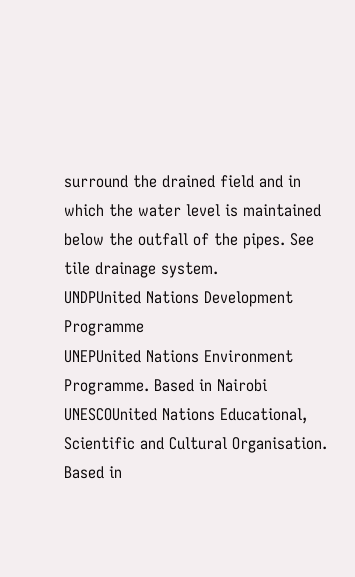surround the drained field and in which the water level is maintained below the outfall of the pipes. See tile drainage system.
UNDPUnited Nations Development Programme
UNEPUnited Nations Environment Programme. Based in Nairobi
UNESCOUnited Nations Educational, Scientific and Cultural Organisation. Based in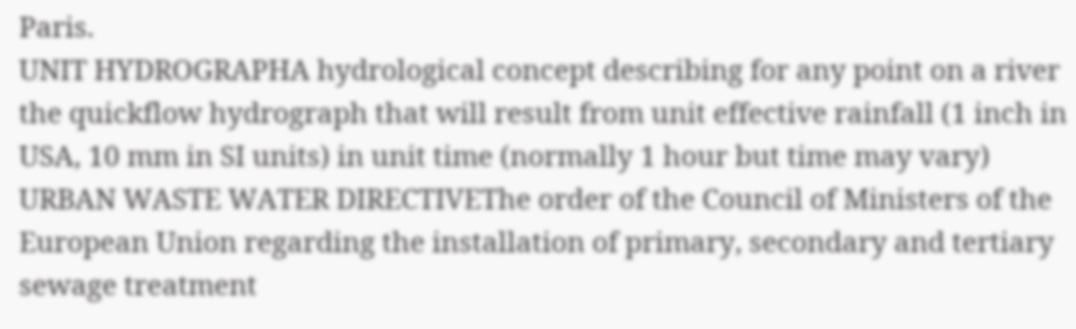Paris.
UNIT HYDROGRAPHA hydrological concept describing for any point on a river the quickflow hydrograph that will result from unit effective rainfall (1 inch in USA, 10 mm in SI units) in unit time (normally 1 hour but time may vary)
URBAN WASTE WATER DIRECTIVEThe order of the Council of Ministers of the European Union regarding the installation of primary, secondary and tertiary sewage treatment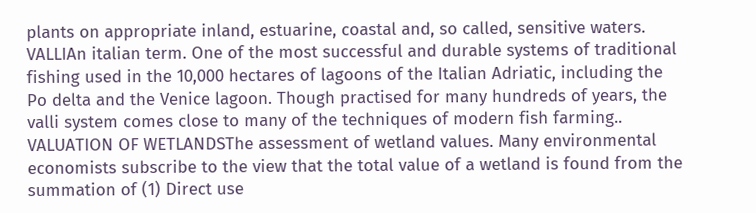plants on appropriate inland, estuarine, coastal and, so called, sensitive waters.
VALLIAn italian term. One of the most successful and durable systems of traditional fishing used in the 10,000 hectares of lagoons of the Italian Adriatic, including the Po delta and the Venice lagoon. Though practised for many hundreds of years, the valli system comes close to many of the techniques of modern fish farming..
VALUATION OF WETLANDSThe assessment of wetland values. Many environmental economists subscribe to the view that the total value of a wetland is found from the summation of (1) Direct use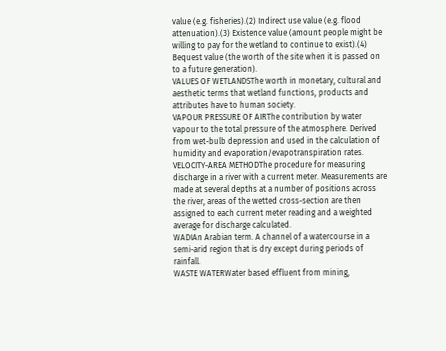value (e.g. fisheries).(2) Indirect use value (e.g. flood attenuation).(3) Existence value (amount people might be willing to pay for the wetland to continue to exist).(4) Bequest value (the worth of the site when it is passed on to a future generation).
VALUES OF WETLANDSThe worth in monetary, cultural and aesthetic terms that wetland functions, products and attributes have to human society.
VAPOUR PRESSURE OF AIRThe contribution by water vapour to the total pressure of the atmosphere. Derived from wet-bulb depression and used in the calculation of humidity and evaporation/evapotranspiration rates.
VELOCITY-AREA METHODThe procedure for measuring discharge in a river with a current meter. Measurements are made at several depths at a number of positions across the river, areas of the wetted cross-section are then assigned to each current meter reading and a weighted average for discharge calculated.
WADIAn Arabian term. A channel of a watercourse in a semi-arid region that is dry except during periods of rainfall.
WASTE WATERWater based effluent from mining,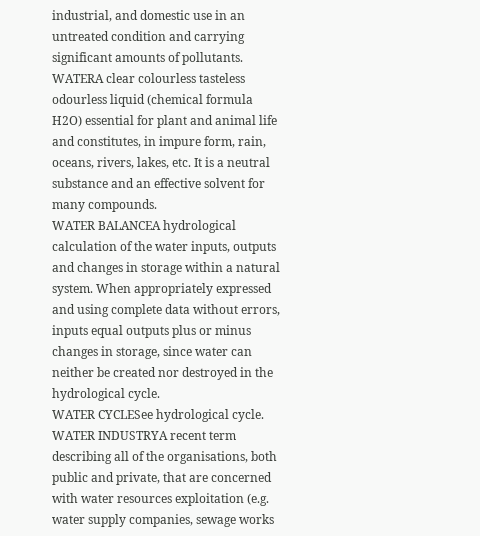industrial, and domestic use in an untreated condition and carrying significant amounts of pollutants.
WATERA clear colourless tasteless odourless liquid (chemical formula H2O) essential for plant and animal life and constitutes, in impure form, rain, oceans, rivers, lakes, etc. It is a neutral substance and an effective solvent for many compounds.
WATER BALANCEA hydrological calculation of the water inputs, outputs and changes in storage within a natural system. When appropriately expressed and using complete data without errors, inputs equal outputs plus or minus changes in storage, since water can neither be created nor destroyed in the hydrological cycle.
WATER CYCLESee hydrological cycle.
WATER INDUSTRYA recent term describing all of the organisations, both public and private, that are concerned with water resources exploitation (e.g. water supply companies, sewage works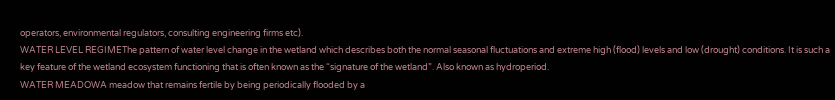operators, environmental regulators, consulting engineering firms etc).
WATER LEVEL REGIMEThe pattern of water level change in the wetland which describes both the normal seasonal fluctuations and extreme high (flood) levels and low (drought) conditions. It is such a key feature of the wetland ecosystem functioning that is often known as the “signature of the wetland”. Also known as hydroperiod.
WATER MEADOWA meadow that remains fertile by being periodically flooded by a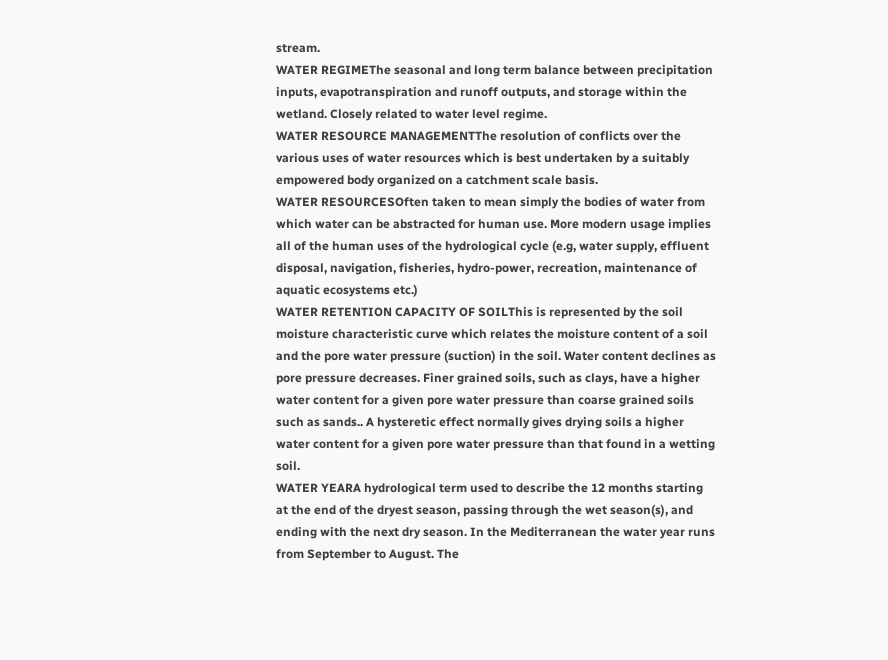stream.
WATER REGIMEThe seasonal and long term balance between precipitation inputs, evapotranspiration and runoff outputs, and storage within the wetland. Closely related to water level regime.
WATER RESOURCE MANAGEMENTThe resolution of conflicts over the various uses of water resources which is best undertaken by a suitably empowered body organized on a catchment scale basis.
WATER RESOURCESOften taken to mean simply the bodies of water from which water can be abstracted for human use. More modern usage implies all of the human uses of the hydrological cycle (e.g, water supply, effluent disposal, navigation, fisheries, hydro-power, recreation, maintenance of aquatic ecosystems etc.)
WATER RETENTION CAPACITY OF SOILThis is represented by the soil moisture characteristic curve which relates the moisture content of a soil and the pore water pressure (suction) in the soil. Water content declines as pore pressure decreases. Finer grained soils, such as clays, have a higher water content for a given pore water pressure than coarse grained soils such as sands.. A hysteretic effect normally gives drying soils a higher water content for a given pore water pressure than that found in a wetting soil.
WATER YEARA hydrological term used to describe the 12 months starting at the end of the dryest season, passing through the wet season(s), and ending with the next dry season. In the Mediterranean the water year runs from September to August. The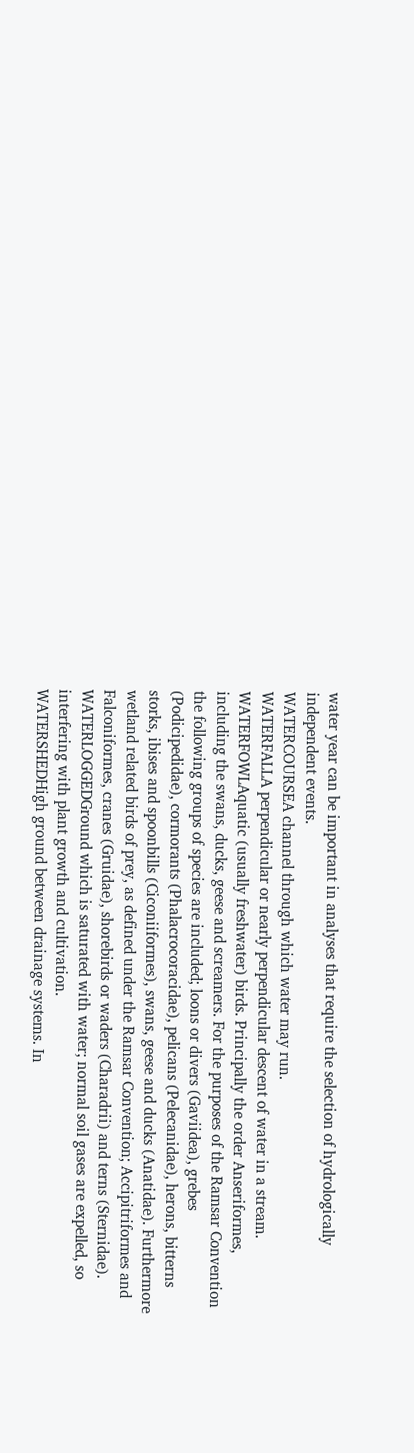water year can be important in analyses that require the selection of hydrologically independent events.
WATERCOURSEA channel through which water may run.
WATERFALLA perpendicular or nearly perpendicular descent of water in a stream.
WATERFOWLAquatic (usually freshwater) birds. Principally the order Anseriformes, including the swans, ducks, geese and screamers. For the purposes of the Ramsar Convention the following groups of species are included; loons or divers (Gaviidea), grebes (Podicipedidae), cormorants (Phalacrocoracidae), pelicans (Pelecanidae), herons, bitterns storks, ibises and spoonbills (Ciconiiformes), swans, geese and ducks (Anatidae). Furthermore wetland related birds of prey, as defined under the Ramsar Convention; Accipitriformes and Falconiformes, cranes (Gruidae), shorebirds or waders (Charadrii) and terns (Sternidae).
WATERLOGGEDGround which is saturated with water; normal soil gases are expelled, so interfering with plant growth and cultivation.
WATERSHEDHigh ground between drainage systems. In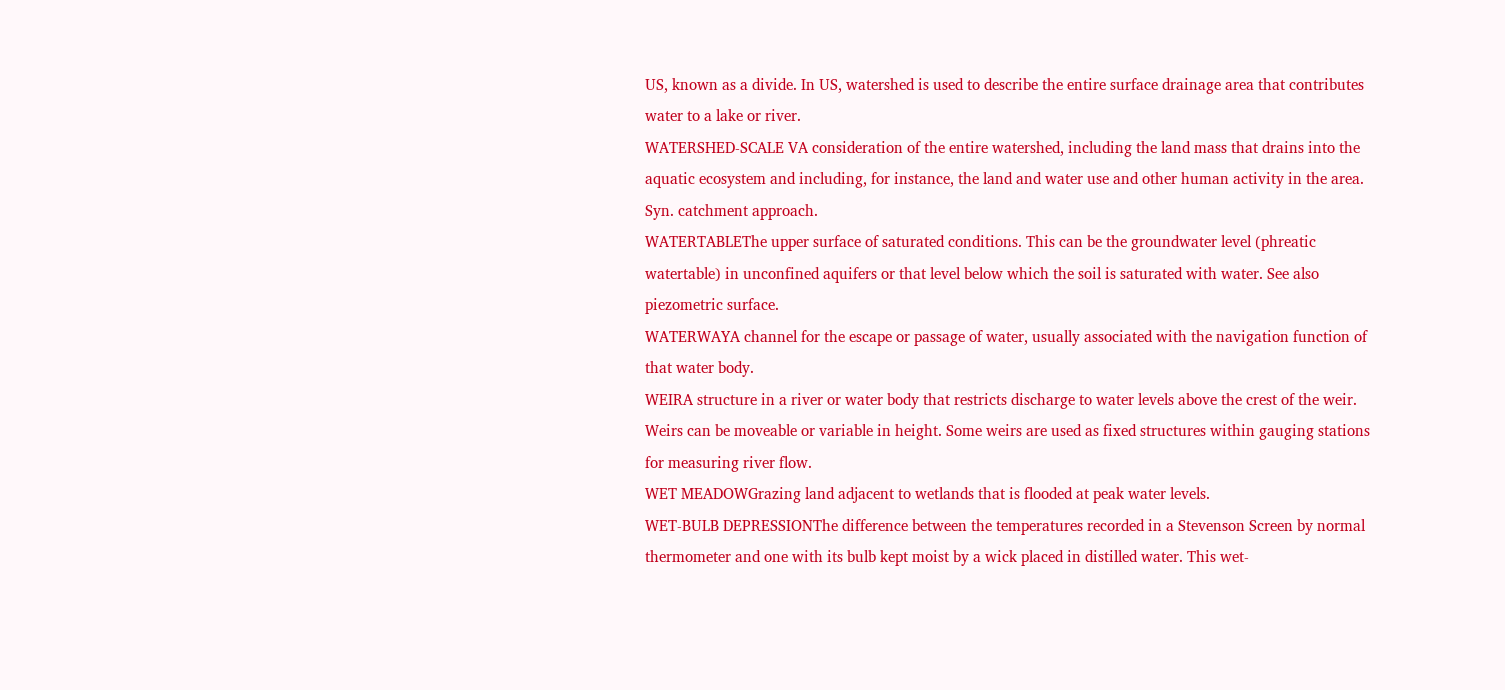US, known as a divide. In US, watershed is used to describe the entire surface drainage area that contributes water to a lake or river.
WATERSHED-SCALE VA consideration of the entire watershed, including the land mass that drains into the aquatic ecosystem and including, for instance, the land and water use and other human activity in the area. Syn. catchment approach.
WATERTABLEThe upper surface of saturated conditions. This can be the groundwater level (phreatic watertable) in unconfined aquifers or that level below which the soil is saturated with water. See also piezometric surface.
WATERWAYA channel for the escape or passage of water, usually associated with the navigation function of that water body.
WEIRA structure in a river or water body that restricts discharge to water levels above the crest of the weir. Weirs can be moveable or variable in height. Some weirs are used as fixed structures within gauging stations for measuring river flow.
WET MEADOWGrazing land adjacent to wetlands that is flooded at peak water levels.
WET-BULB DEPRESSIONThe difference between the temperatures recorded in a Stevenson Screen by normal thermometer and one with its bulb kept moist by a wick placed in distilled water. This wet-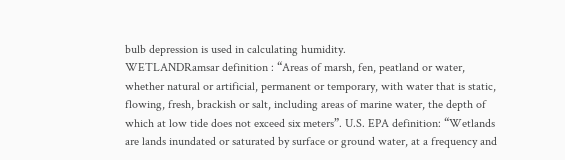bulb depression is used in calculating humidity.
WETLANDRamsar definition : “Areas of marsh, fen, peatland or water, whether natural or artificial, permanent or temporary, with water that is static, flowing, fresh, brackish or salt, including areas of marine water, the depth of which at low tide does not exceed six meters”. U.S. EPA definition: “Wetlands are lands inundated or saturated by surface or ground water, at a frequency and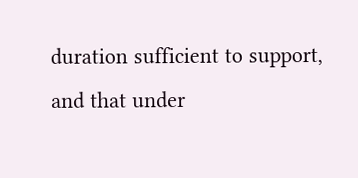duration sufficient to support, and that under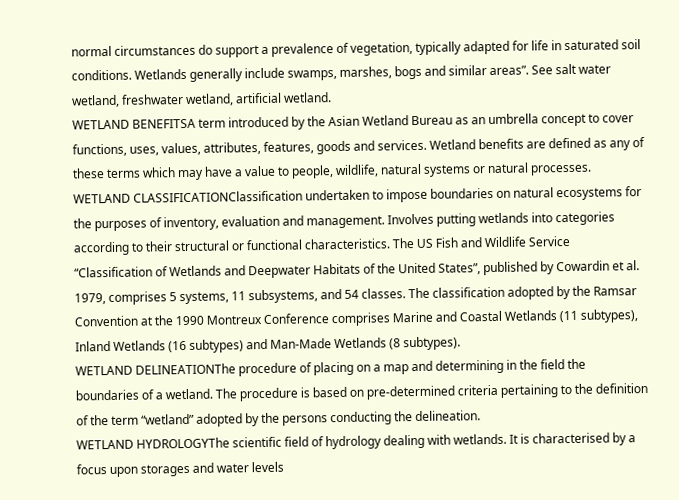normal circumstances do support a prevalence of vegetation, typically adapted for life in saturated soil conditions. Wetlands generally include swamps, marshes, bogs and similar areas”. See salt water wetland, freshwater wetland, artificial wetland.
WETLAND BENEFITSA term introduced by the Asian Wetland Bureau as an umbrella concept to cover functions, uses, values, attributes, features, goods and services. Wetland benefits are defined as any of these terms which may have a value to people, wildlife, natural systems or natural processes.
WETLAND CLASSIFICATIONClassification undertaken to impose boundaries on natural ecosystems for the purposes of inventory, evaluation and management. Involves putting wetlands into categories according to their structural or functional characteristics. The US Fish and Wildlife Service “Classification of Wetlands and Deepwater Habitats of the United States”, published by Cowardin et al. 1979, comprises 5 systems, 11 subsystems, and 54 classes. The classification adopted by the Ramsar Convention at the 1990 Montreux Conference comprises Marine and Coastal Wetlands (11 subtypes), Inland Wetlands (16 subtypes) and Man-Made Wetlands (8 subtypes).
WETLAND DELINEATIONThe procedure of placing on a map and determining in the field the boundaries of a wetland. The procedure is based on pre-determined criteria pertaining to the definition of the term “wetland” adopted by the persons conducting the delineation.
WETLAND HYDROLOGYThe scientific field of hydrology dealing with wetlands. It is characterised by a focus upon storages and water levels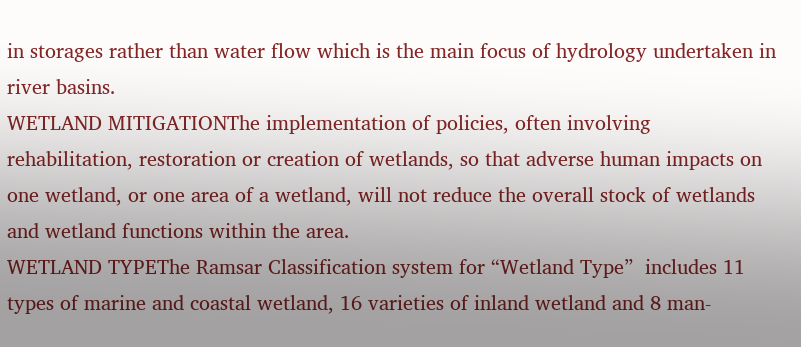in storages rather than water flow which is the main focus of hydrology undertaken in river basins.
WETLAND MITIGATIONThe implementation of policies, often involving rehabilitation, restoration or creation of wetlands, so that adverse human impacts on one wetland, or one area of a wetland, will not reduce the overall stock of wetlands and wetland functions within the area.
WETLAND TYPEThe Ramsar Classification system for “Wetland Type”  includes 11 types of marine and coastal wetland, 16 varieties of inland wetland and 8 man-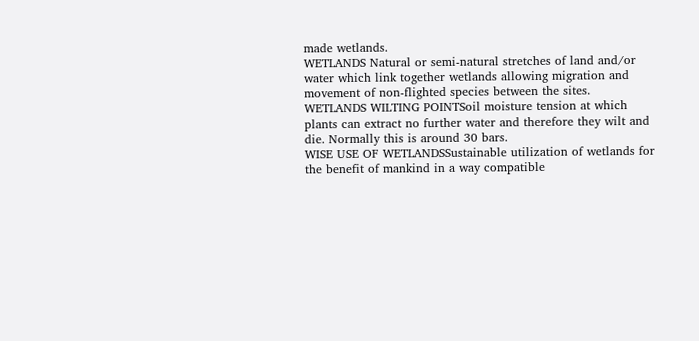made wetlands.
WETLANDS Natural or semi-natural stretches of land and/or water which link together wetlands allowing migration and movement of non-flighted species between the sites.
WETLANDS WILTING POINTSoil moisture tension at which plants can extract no further water and therefore they wilt and die. Normally this is around 30 bars.
WISE USE OF WETLANDSSustainable utilization of wetlands for the benefit of mankind in a way compatible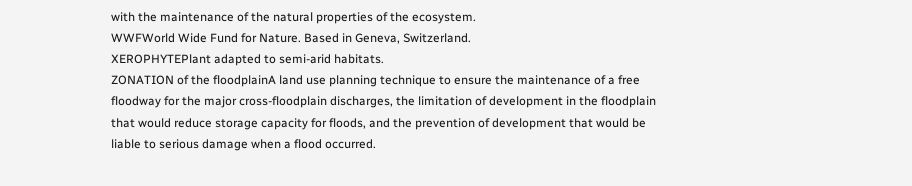with the maintenance of the natural properties of the ecosystem.
WWFWorld Wide Fund for Nature. Based in Geneva, Switzerland.
XEROPHYTEPlant adapted to semi-arid habitats.
ZONATION of the floodplainA land use planning technique to ensure the maintenance of a free floodway for the major cross-floodplain discharges, the limitation of development in the floodplain that would reduce storage capacity for floods, and the prevention of development that would be liable to serious damage when a flood occurred.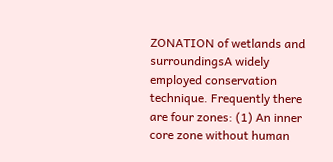ZONATION of wetlands and surroundingsA widely employed conservation technique. Frequently there are four zones: (1) An inner core zone without human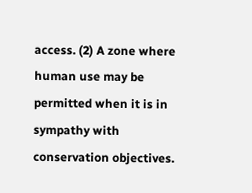access. (2) A zone where human use may be permitted when it is in sympathy with conservation objectives.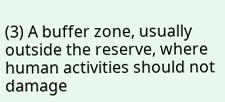(3) A buffer zone, usually outside the reserve, where human activities should not damage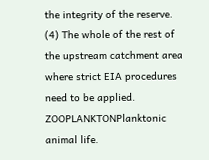the integrity of the reserve. (4) The whole of the rest of the upstream catchment area where strict EIA procedures need to be applied.
ZOOPLANKTONPlanktonic animal life.